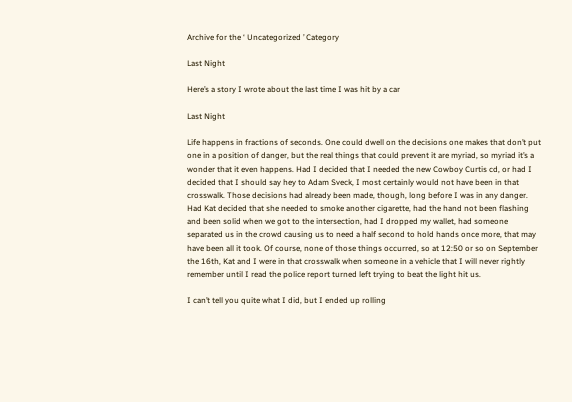Archive for the ‘ Uncategorized ’ Category

Last Night

Here’s a story I wrote about the last time I was hit by a car

Last Night

Life happens in fractions of seconds. One could dwell on the decisions one makes that don’t put one in a position of danger, but the real things that could prevent it are myriad, so myriad it’s a wonder that it even happens. Had I decided that I needed the new Cowboy Curtis cd, or had I decided that I should say hey to Adam Sveck, I most certainly would not have been in that crosswalk. Those decisions had already been made, though, long before I was in any danger. Had Kat decided that she needed to smoke another cigarette, had the hand not been flashing and been solid when we got to the intersection, had I dropped my wallet, had someone separated us in the crowd causing us to need a half second to hold hands once more, that may have been all it took. Of course, none of those things occurred, so at 12:50 or so on September the 16th, Kat and I were in that crosswalk when someone in a vehicle that I will never rightly remember until I read the police report turned left trying to beat the light hit us.

I can’t tell you quite what I did, but I ended up rolling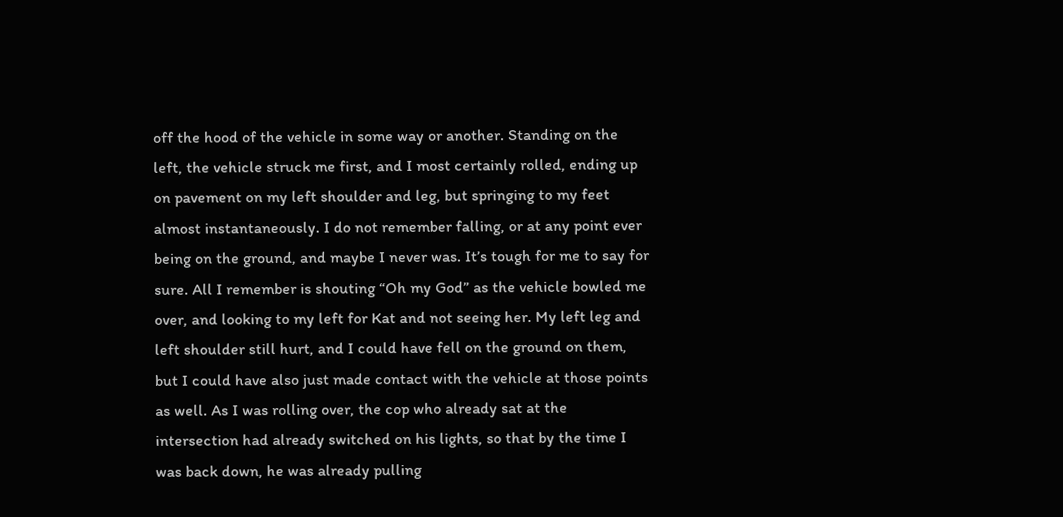off the hood of the vehicle in some way or another. Standing on the left, the vehicle struck me first, and I most certainly rolled, ending up on pavement on my left shoulder and leg, but springing to my feet almost instantaneously. I do not remember falling, or at any point ever being on the ground, and maybe I never was. It’s tough for me to say for sure. All I remember is shouting “Oh my God” as the vehicle bowled me over, and looking to my left for Kat and not seeing her. My left leg and left shoulder still hurt, and I could have fell on the ground on them, but I could have also just made contact with the vehicle at those points as well. As I was rolling over, the cop who already sat at the intersection had already switched on his lights, so that by the time I was back down, he was already pulling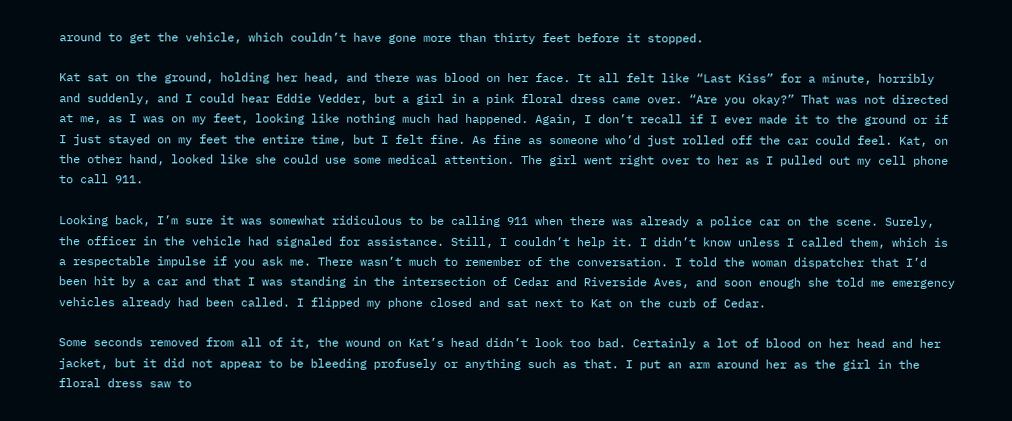around to get the vehicle, which couldn’t have gone more than thirty feet before it stopped.

Kat sat on the ground, holding her head, and there was blood on her face. It all felt like “Last Kiss” for a minute, horribly and suddenly, and I could hear Eddie Vedder, but a girl in a pink floral dress came over. “Are you okay?” That was not directed at me, as I was on my feet, looking like nothing much had happened. Again, I don’t recall if I ever made it to the ground or if I just stayed on my feet the entire time, but I felt fine. As fine as someone who’d just rolled off the car could feel. Kat, on the other hand, looked like she could use some medical attention. The girl went right over to her as I pulled out my cell phone to call 911.

Looking back, I’m sure it was somewhat ridiculous to be calling 911 when there was already a police car on the scene. Surely, the officer in the vehicle had signaled for assistance. Still, I couldn’t help it. I didn’t know unless I called them, which is a respectable impulse if you ask me. There wasn’t much to remember of the conversation. I told the woman dispatcher that I’d been hit by a car and that I was standing in the intersection of Cedar and Riverside Aves, and soon enough she told me emergency vehicles already had been called. I flipped my phone closed and sat next to Kat on the curb of Cedar.

Some seconds removed from all of it, the wound on Kat’s head didn’t look too bad. Certainly a lot of blood on her head and her jacket, but it did not appear to be bleeding profusely or anything such as that. I put an arm around her as the girl in the floral dress saw to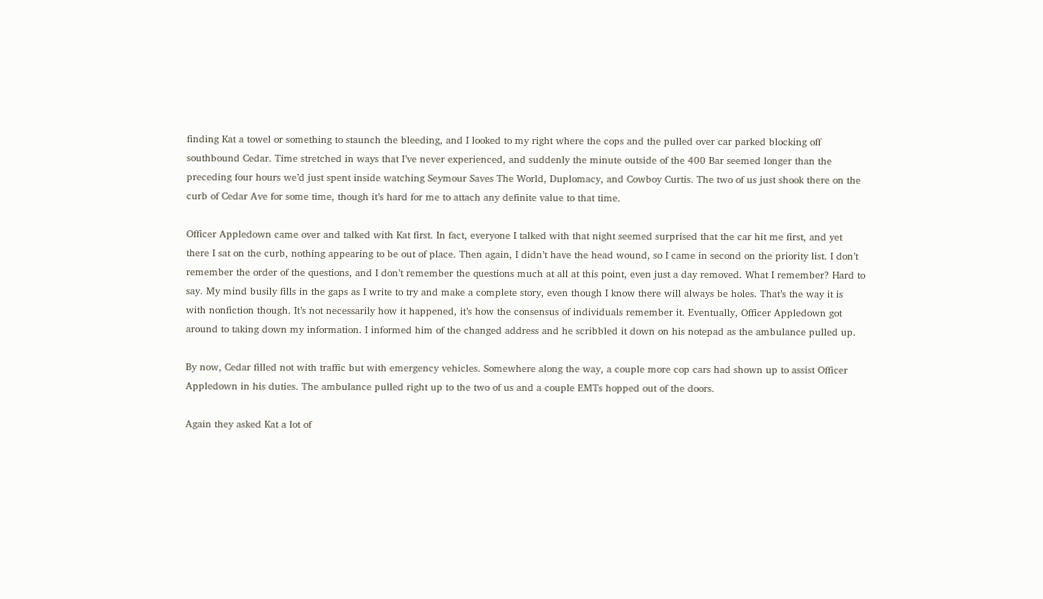finding Kat a towel or something to staunch the bleeding, and I looked to my right where the cops and the pulled over car parked blocking off southbound Cedar. Time stretched in ways that I’ve never experienced, and suddenly the minute outside of the 400 Bar seemed longer than the preceding four hours we’d just spent inside watching Seymour Saves The World, Duplomacy, and Cowboy Curtis. The two of us just shook there on the curb of Cedar Ave for some time, though it’s hard for me to attach any definite value to that time.

Officer Appledown came over and talked with Kat first. In fact, everyone I talked with that night seemed surprised that the car hit me first, and yet there I sat on the curb, nothing appearing to be out of place. Then again, I didn’t have the head wound, so I came in second on the priority list. I don’t remember the order of the questions, and I don’t remember the questions much at all at this point, even just a day removed. What I remember? Hard to say. My mind busily fills in the gaps as I write to try and make a complete story, even though I know there will always be holes. That’s the way it is with nonfiction though. It’s not necessarily how it happened, it’s how the consensus of individuals remember it. Eventually, Officer Appledown got around to taking down my information. I informed him of the changed address and he scribbled it down on his notepad as the ambulance pulled up.

By now, Cedar filled not with traffic but with emergency vehicles. Somewhere along the way, a couple more cop cars had shown up to assist Officer Appledown in his duties. The ambulance pulled right up to the two of us and a couple EMTs hopped out of the doors.

Again they asked Kat a lot of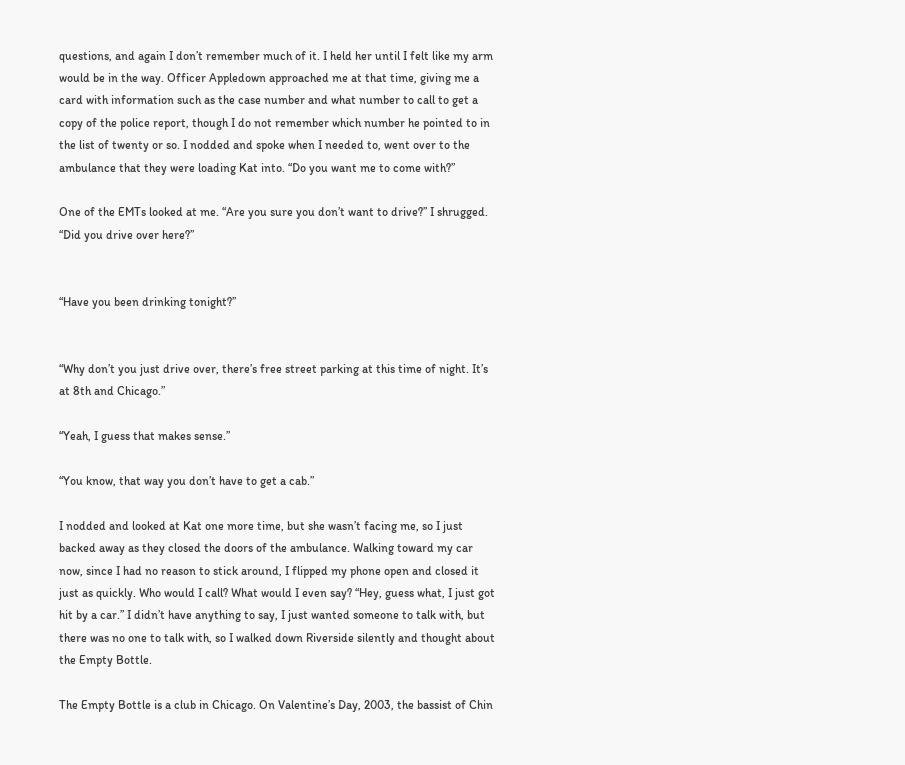questions, and again I don’t remember much of it. I held her until I felt like my arm would be in the way. Officer Appledown approached me at that time, giving me a card with information such as the case number and what number to call to get a copy of the police report, though I do not remember which number he pointed to in the list of twenty or so. I nodded and spoke when I needed to, went over to the ambulance that they were loading Kat into. “Do you want me to come with?”

One of the EMTs looked at me. “Are you sure you don’t want to drive?” I shrugged. “Did you drive over here?”


“Have you been drinking tonight?”


“Why don’t you just drive over, there’s free street parking at this time of night. It’s at 8th and Chicago.”

“Yeah, I guess that makes sense.”

“You know, that way you don’t have to get a cab.”

I nodded and looked at Kat one more time, but she wasn’t facing me, so I just backed away as they closed the doors of the ambulance. Walking toward my car now, since I had no reason to stick around, I flipped my phone open and closed it just as quickly. Who would I call? What would I even say? “Hey, guess what, I just got hit by a car.” I didn’t have anything to say, I just wanted someone to talk with, but there was no one to talk with, so I walked down Riverside silently and thought about the Empty Bottle.

The Empty Bottle is a club in Chicago. On Valentine’s Day, 2003, the bassist of Chin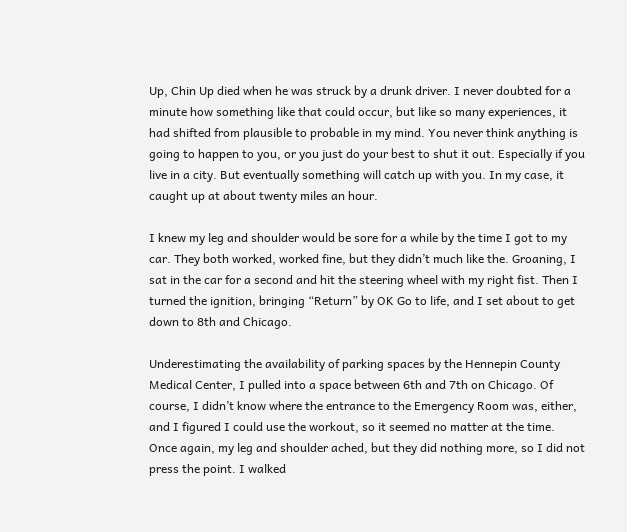Up, Chin Up died when he was struck by a drunk driver. I never doubted for a minute how something like that could occur, but like so many experiences, it had shifted from plausible to probable in my mind. You never think anything is going to happen to you, or you just do your best to shut it out. Especially if you live in a city. But eventually something will catch up with you. In my case, it caught up at about twenty miles an hour.

I knew my leg and shoulder would be sore for a while by the time I got to my car. They both worked, worked fine, but they didn’t much like the. Groaning, I sat in the car for a second and hit the steering wheel with my right fist. Then I turned the ignition, bringing “Return” by OK Go to life, and I set about to get down to 8th and Chicago.

Underestimating the availability of parking spaces by the Hennepin County Medical Center, I pulled into a space between 6th and 7th on Chicago. Of course, I didn’t know where the entrance to the Emergency Room was, either, and I figured I could use the workout, so it seemed no matter at the time. Once again, my leg and shoulder ached, but they did nothing more, so I did not press the point. I walked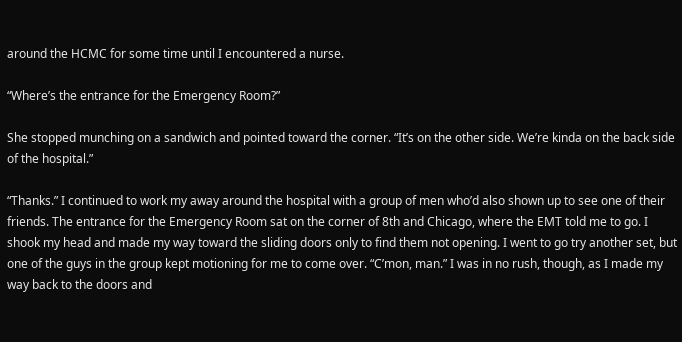around the HCMC for some time until I encountered a nurse.

“Where’s the entrance for the Emergency Room?”

She stopped munching on a sandwich and pointed toward the corner. “It’s on the other side. We’re kinda on the back side of the hospital.”

“Thanks.” I continued to work my away around the hospital with a group of men who’d also shown up to see one of their friends. The entrance for the Emergency Room sat on the corner of 8th and Chicago, where the EMT told me to go. I shook my head and made my way toward the sliding doors only to find them not opening. I went to go try another set, but one of the guys in the group kept motioning for me to come over. “C’mon, man.” I was in no rush, though, as I made my way back to the doors and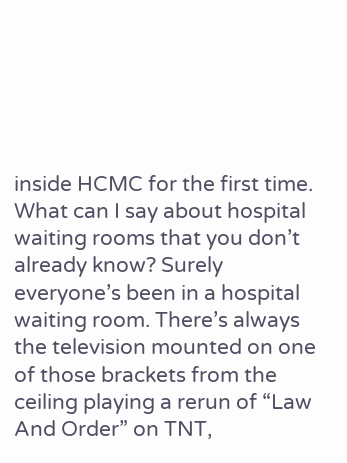inside HCMC for the first time.
What can I say about hospital waiting rooms that you don’t already know? Surely everyone’s been in a hospital waiting room. There’s always the television mounted on one of those brackets from the ceiling playing a rerun of “Law And Order” on TNT,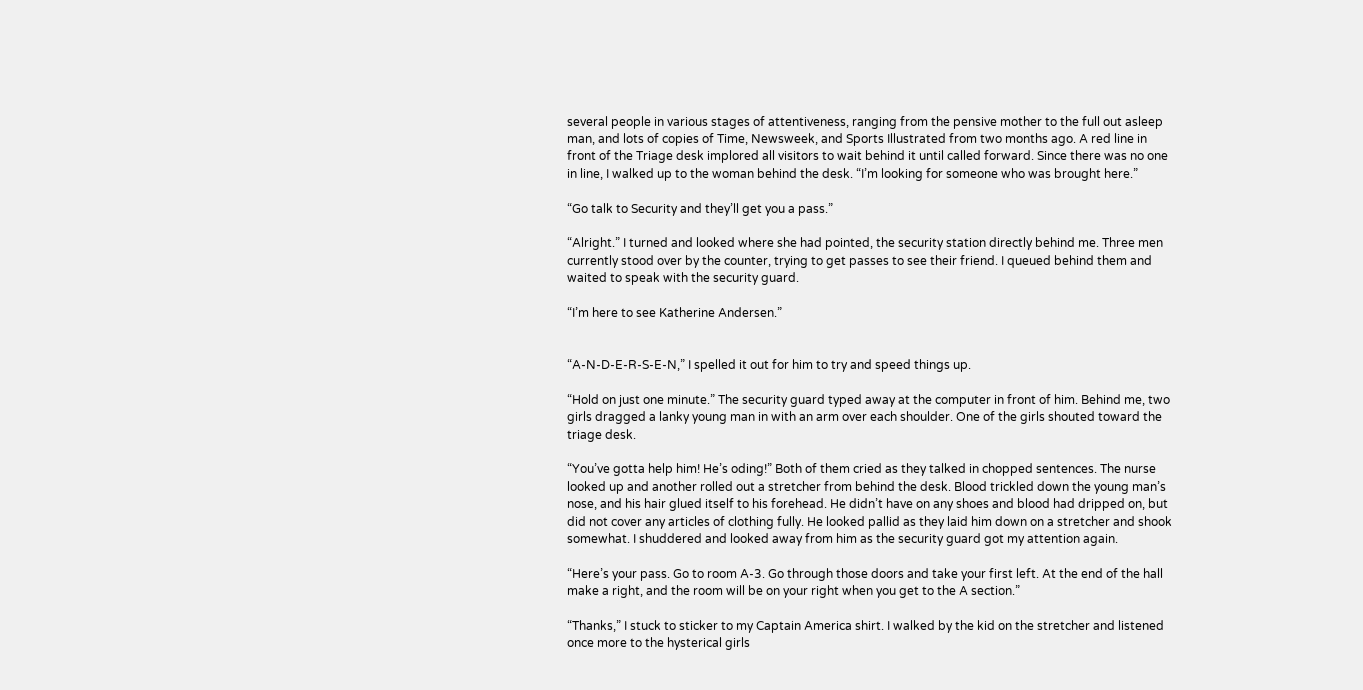several people in various stages of attentiveness, ranging from the pensive mother to the full out asleep man, and lots of copies of Time, Newsweek, and Sports Illustrated from two months ago. A red line in front of the Triage desk implored all visitors to wait behind it until called forward. Since there was no one in line, I walked up to the woman behind the desk. “I’m looking for someone who was brought here.”

“Go talk to Security and they’ll get you a pass.”

“Alright.” I turned and looked where she had pointed, the security station directly behind me. Three men currently stood over by the counter, trying to get passes to see their friend. I queued behind them and waited to speak with the security guard.

“I’m here to see Katherine Andersen.”


“A-N-D-E-R-S-E-N,” I spelled it out for him to try and speed things up.

“Hold on just one minute.” The security guard typed away at the computer in front of him. Behind me, two girls dragged a lanky young man in with an arm over each shoulder. One of the girls shouted toward the triage desk.

“You’ve gotta help him! He’s oding!” Both of them cried as they talked in chopped sentences. The nurse looked up and another rolled out a stretcher from behind the desk. Blood trickled down the young man’s nose, and his hair glued itself to his forehead. He didn’t have on any shoes and blood had dripped on, but did not cover any articles of clothing fully. He looked pallid as they laid him down on a stretcher and shook somewhat. I shuddered and looked away from him as the security guard got my attention again.

“Here’s your pass. Go to room A-3. Go through those doors and take your first left. At the end of the hall make a right, and the room will be on your right when you get to the A section.”

“Thanks,” I stuck to sticker to my Captain America shirt. I walked by the kid on the stretcher and listened once more to the hysterical girls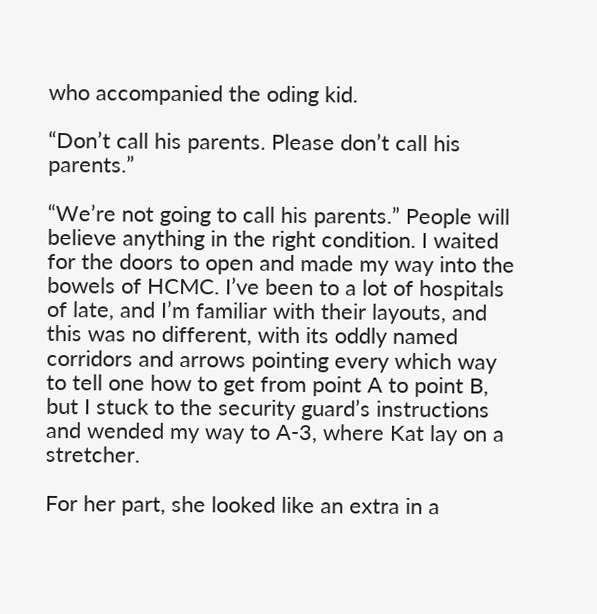who accompanied the oding kid.

“Don’t call his parents. Please don’t call his parents.”

“We’re not going to call his parents.” People will believe anything in the right condition. I waited for the doors to open and made my way into the bowels of HCMC. I’ve been to a lot of hospitals of late, and I’m familiar with their layouts, and this was no different, with its oddly named corridors and arrows pointing every which way to tell one how to get from point A to point B, but I stuck to the security guard’s instructions and wended my way to A-3, where Kat lay on a stretcher.

For her part, she looked like an extra in a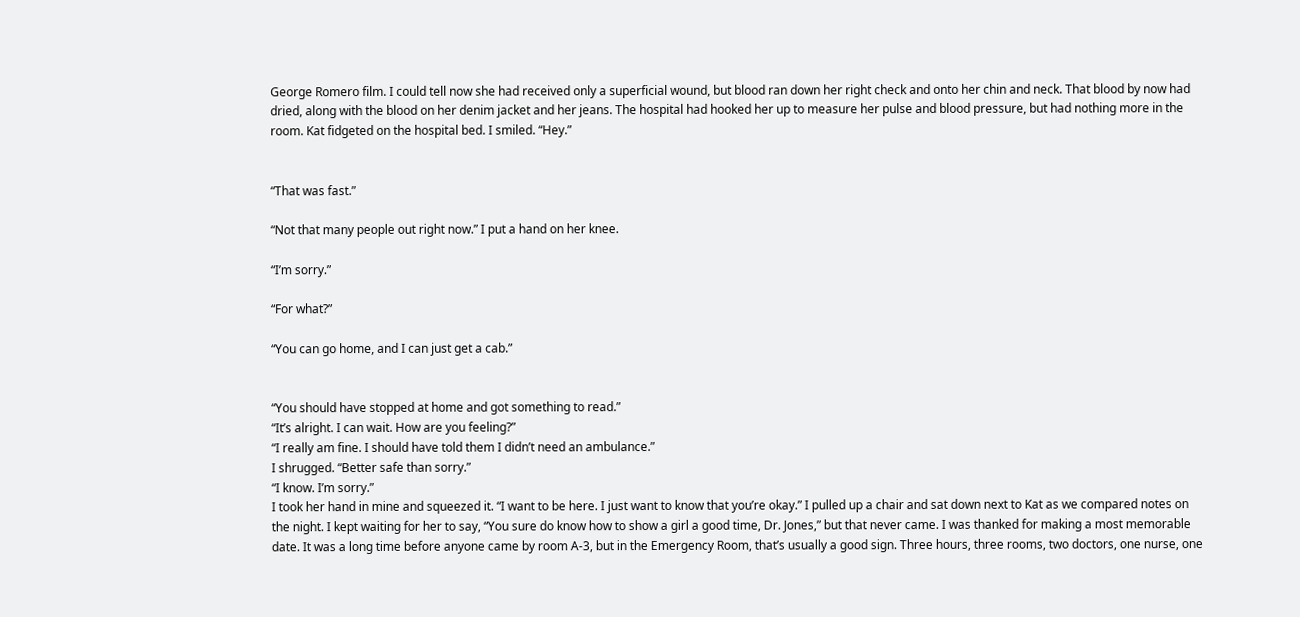George Romero film. I could tell now she had received only a superficial wound, but blood ran down her right check and onto her chin and neck. That blood by now had dried, along with the blood on her denim jacket and her jeans. The hospital had hooked her up to measure her pulse and blood pressure, but had nothing more in the room. Kat fidgeted on the hospital bed. I smiled. “Hey.”


“That was fast.”

“Not that many people out right now.” I put a hand on her knee.

“I’m sorry.”

“For what?”

“You can go home, and I can just get a cab.”


“You should have stopped at home and got something to read.”
“It’s alright. I can wait. How are you feeling?”
“I really am fine. I should have told them I didn’t need an ambulance.”
I shrugged. “Better safe than sorry.”
“I know. I’m sorry.”
I took her hand in mine and squeezed it. “I want to be here. I just want to know that you’re okay.” I pulled up a chair and sat down next to Kat as we compared notes on the night. I kept waiting for her to say, “You sure do know how to show a girl a good time, Dr. Jones,” but that never came. I was thanked for making a most memorable date. It was a long time before anyone came by room A-3, but in the Emergency Room, that’s usually a good sign. Three hours, three rooms, two doctors, one nurse, one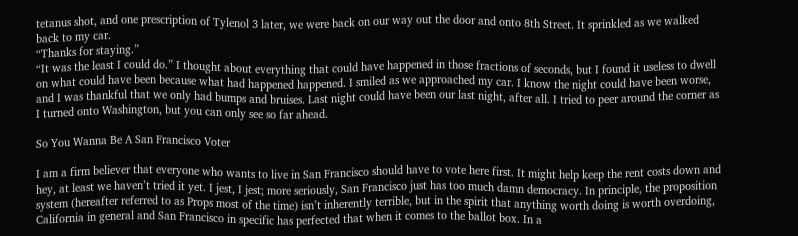tetanus shot, and one prescription of Tylenol 3 later, we were back on our way out the door and onto 8th Street. It sprinkled as we walked back to my car.
“Thanks for staying.”
“It was the least I could do.” I thought about everything that could have happened in those fractions of seconds, but I found it useless to dwell on what could have been because what had happened happened. I smiled as we approached my car. I know the night could have been worse, and I was thankful that we only had bumps and bruises. Last night could have been our last night, after all. I tried to peer around the corner as I turned onto Washington, but you can only see so far ahead.

So You Wanna Be A San Francisco Voter

I am a firm believer that everyone who wants to live in San Francisco should have to vote here first. It might help keep the rent costs down and hey, at least we haven’t tried it yet. I jest, I jest; more seriously, San Francisco just has too much damn democracy. In principle, the proposition system (hereafter referred to as Props most of the time) isn’t inherently terrible, but in the spirit that anything worth doing is worth overdoing, California in general and San Francisco in specific has perfected that when it comes to the ballot box. In a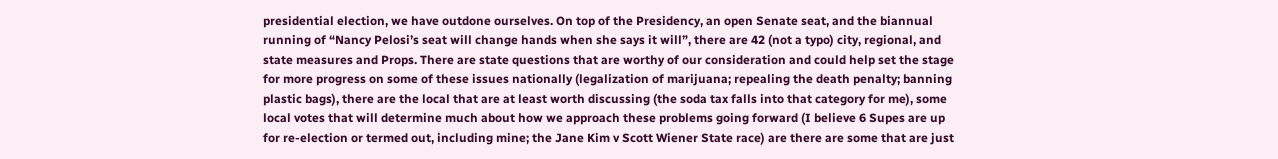presidential election, we have outdone ourselves. On top of the Presidency, an open Senate seat, and the biannual running of “Nancy Pelosi’s seat will change hands when she says it will”, there are 42 (not a typo) city, regional, and state measures and Props. There are state questions that are worthy of our consideration and could help set the stage for more progress on some of these issues nationally (legalization of marijuana; repealing the death penalty; banning plastic bags), there are the local that are at least worth discussing (the soda tax falls into that category for me), some local votes that will determine much about how we approach these problems going forward (I believe 6 Supes are up for re-election or termed out, including mine; the Jane Kim v Scott Wiener State race) are there are some that are just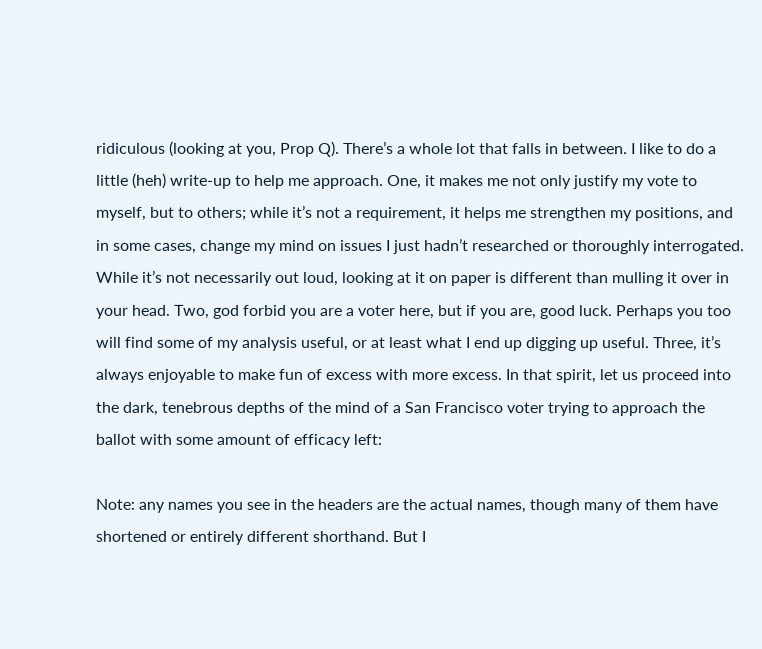ridiculous (looking at you, Prop Q). There’s a whole lot that falls in between. I like to do a little (heh) write-up to help me approach. One, it makes me not only justify my vote to myself, but to others; while it’s not a requirement, it helps me strengthen my positions, and in some cases, change my mind on issues I just hadn’t researched or thoroughly interrogated. While it’s not necessarily out loud, looking at it on paper is different than mulling it over in your head. Two, god forbid you are a voter here, but if you are, good luck. Perhaps you too will find some of my analysis useful, or at least what I end up digging up useful. Three, it’s always enjoyable to make fun of excess with more excess. In that spirit, let us proceed into the dark, tenebrous depths of the mind of a San Francisco voter trying to approach the ballot with some amount of efficacy left:

Note: any names you see in the headers are the actual names, though many of them have shortened or entirely different shorthand. But I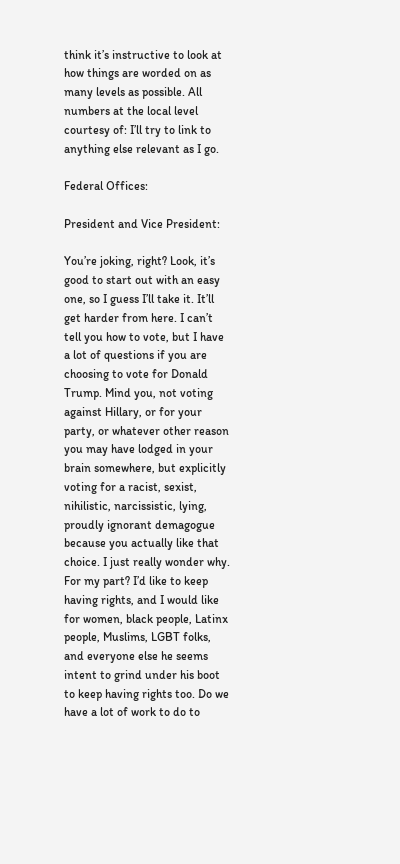think it’s instructive to look at how things are worded on as many levels as possible. All numbers at the local level courtesy of: I’ll try to link to anything else relevant as I go.

Federal Offices:

President and Vice President:

You’re joking, right? Look, it’s good to start out with an easy one, so I guess I’ll take it. It’ll get harder from here. I can’t tell you how to vote, but I have a lot of questions if you are choosing to vote for Donald Trump. Mind you, not voting against Hillary, or for your party, or whatever other reason you may have lodged in your brain somewhere, but explicitly voting for a racist, sexist, nihilistic, narcissistic, lying, proudly ignorant demagogue because you actually like that choice. I just really wonder why. For my part? I’d like to keep having rights, and I would like for women, black people, Latinx people, Muslims, LGBT folks, and everyone else he seems intent to grind under his boot to keep having rights too. Do we have a lot of work to do to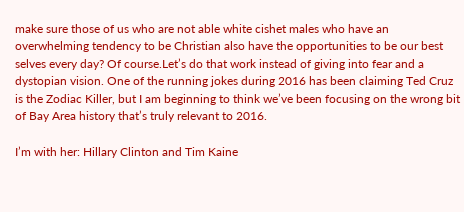make sure those of us who are not able white cishet males who have an overwhelming tendency to be Christian also have the opportunities to be our best selves every day? Of course.Let’s do that work instead of giving into fear and a dystopian vision. One of the running jokes during 2016 has been claiming Ted Cruz is the Zodiac Killer, but I am beginning to think we’ve been focusing on the wrong bit of Bay Area history that’s truly relevant to 2016.

I’m with her: Hillary Clinton and Tim Kaine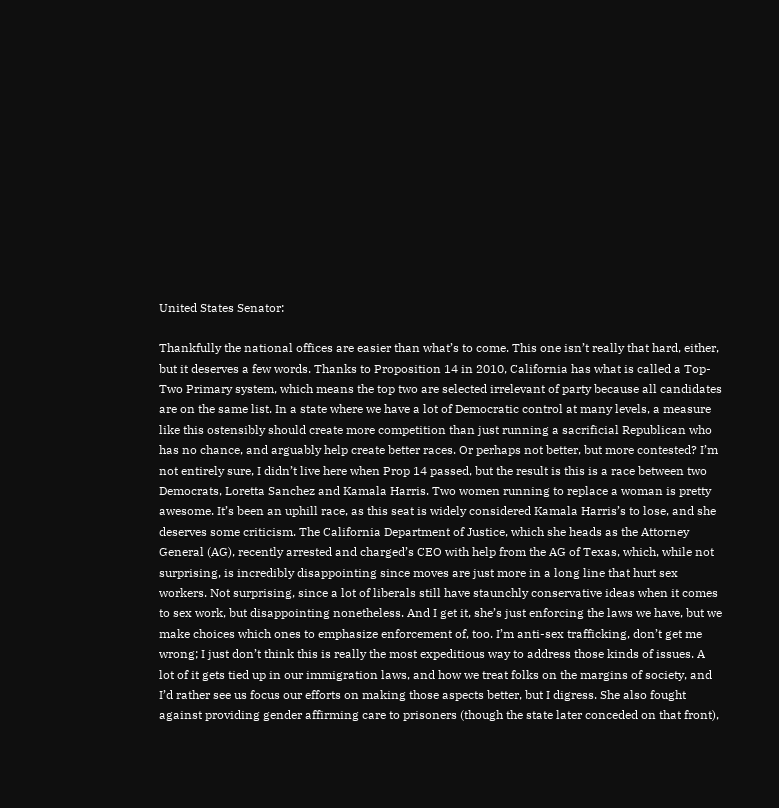United States Senator:

Thankfully the national offices are easier than what’s to come. This one isn’t really that hard, either, but it deserves a few words. Thanks to Proposition 14 in 2010, California has what is called a Top-Two Primary system, which means the top two are selected irrelevant of party because all candidates are on the same list. In a state where we have a lot of Democratic control at many levels, a measure like this ostensibly should create more competition than just running a sacrificial Republican who has no chance, and arguably help create better races. Or perhaps not better, but more contested? I’m not entirely sure, I didn’t live here when Prop 14 passed, but the result is this is a race between two Democrats, Loretta Sanchez and Kamala Harris. Two women running to replace a woman is pretty awesome. It’s been an uphill race, as this seat is widely considered Kamala Harris’s to lose, and she deserves some criticism. The California Department of Justice, which she heads as the Attorney General (AG), recently arrested and charged’s CEO with help from the AG of Texas, which, while not surprising, is incredibly disappointing since moves are just more in a long line that hurt sex workers. Not surprising, since a lot of liberals still have staunchly conservative ideas when it comes to sex work, but disappointing nonetheless. And I get it, she’s just enforcing the laws we have, but we make choices which ones to emphasize enforcement of, too. I’m anti-sex trafficking, don’t get me wrong; I just don’t think this is really the most expeditious way to address those kinds of issues. A lot of it gets tied up in our immigration laws, and how we treat folks on the margins of society, and I’d rather see us focus our efforts on making those aspects better, but I digress. She also fought against providing gender affirming care to prisoners (though the state later conceded on that front),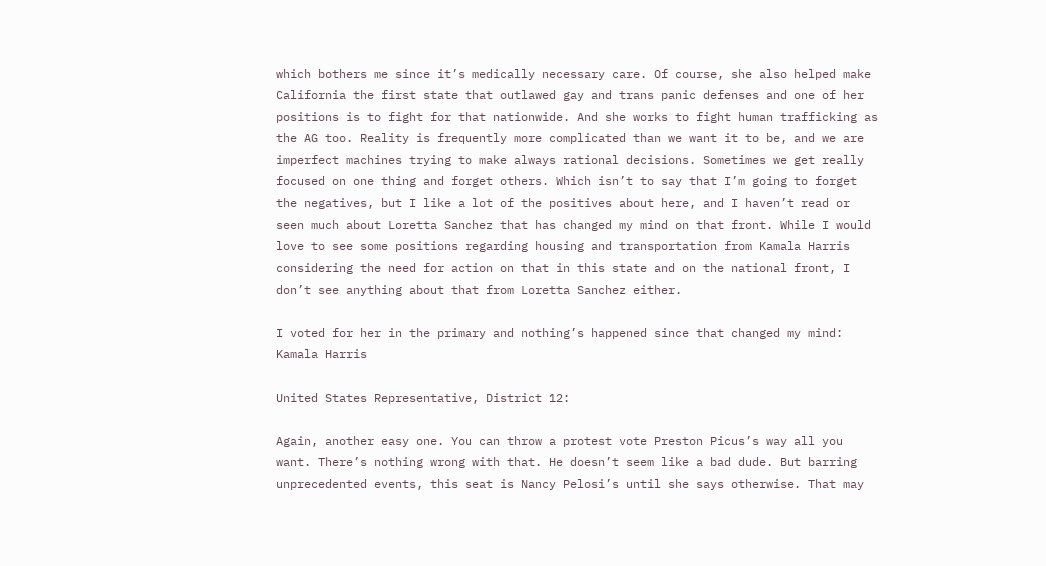which bothers me since it’s medically necessary care. Of course, she also helped make California the first state that outlawed gay and trans panic defenses and one of her positions is to fight for that nationwide. And she works to fight human trafficking as the AG too. Reality is frequently more complicated than we want it to be, and we are imperfect machines trying to make always rational decisions. Sometimes we get really focused on one thing and forget others. Which isn’t to say that I’m going to forget the negatives, but I like a lot of the positives about here, and I haven’t read or seen much about Loretta Sanchez that has changed my mind on that front. While I would love to see some positions regarding housing and transportation from Kamala Harris considering the need for action on that in this state and on the national front, I don’t see anything about that from Loretta Sanchez either.

I voted for her in the primary and nothing’s happened since that changed my mind: Kamala Harris

United States Representative, District 12:

Again, another easy one. You can throw a protest vote Preston Picus’s way all you want. There’s nothing wrong with that. He doesn’t seem like a bad dude. But barring unprecedented events, this seat is Nancy Pelosi’s until she says otherwise. That may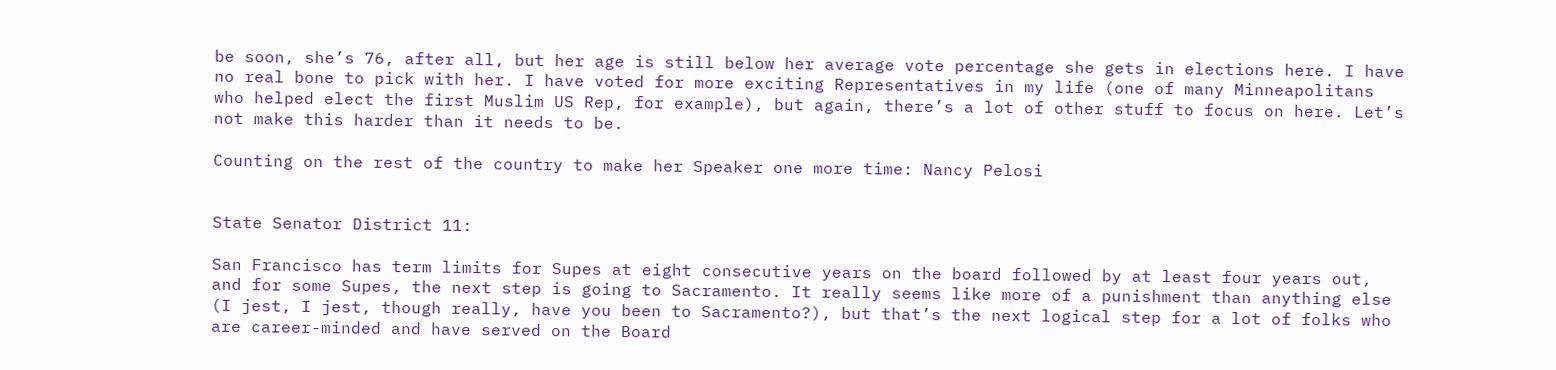be soon, she’s 76, after all, but her age is still below her average vote percentage she gets in elections here. I have no real bone to pick with her. I have voted for more exciting Representatives in my life (one of many Minneapolitans who helped elect the first Muslim US Rep, for example), but again, there’s a lot of other stuff to focus on here. Let’s not make this harder than it needs to be.

Counting on the rest of the country to make her Speaker one more time: Nancy Pelosi


State Senator District 11:

San Francisco has term limits for Supes at eight consecutive years on the board followed by at least four years out, and for some Supes, the next step is going to Sacramento. It really seems like more of a punishment than anything else (I jest, I jest, though really, have you been to Sacramento?), but that’s the next logical step for a lot of folks who are career-minded and have served on the Board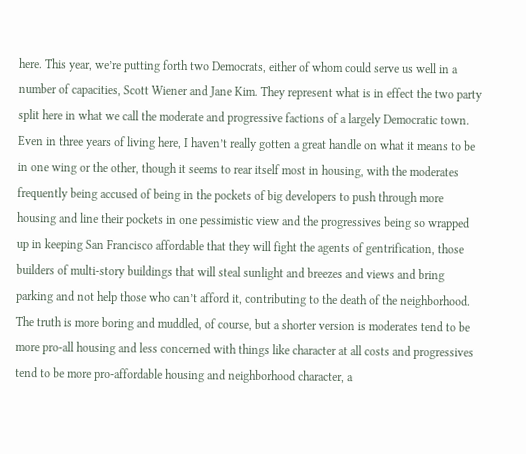here. This year, we’re putting forth two Democrats, either of whom could serve us well in a number of capacities, Scott Wiener and Jane Kim. They represent what is in effect the two party split here in what we call the moderate and progressive factions of a largely Democratic town. Even in three years of living here, I haven’t really gotten a great handle on what it means to be in one wing or the other, though it seems to rear itself most in housing, with the moderates frequently being accused of being in the pockets of big developers to push through more housing and line their pockets in one pessimistic view and the progressives being so wrapped up in keeping San Francisco affordable that they will fight the agents of gentrification, those builders of multi-story buildings that will steal sunlight and breezes and views and bring parking and not help those who can’t afford it, contributing to the death of the neighborhood. The truth is more boring and muddled, of course, but a shorter version is moderates tend to be more pro-all housing and less concerned with things like character at all costs and progressives tend to be more pro-affordable housing and neighborhood character, a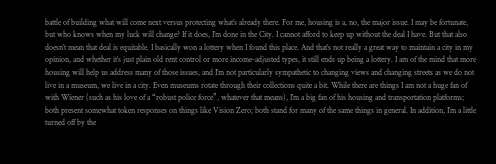battle of building what will come next versus protecting what’s already there. For me, housing is a, no, the major issue. I may be fortunate, but who knows when my luck will change? If it does, I’m done in the City. I cannot afford to keep up without the deal I have. But that also doesn’t mean that deal is equitable. I basically won a lottery when I found this place. And that’s not really a great way to maintain a city in my opinion, and whether it’s just plain old rent control or more income-adjusted types, it still ends up being a lottery. I am of the mind that more housing will help us address many of those issues, and I’m not particularly sympathetic to changing views and changing streets as we do not live in a museum, we live in a city. Even museums rotate through their collections quite a bit. While there are things I am not a huge fan of with Wiener (such as his love of a “robust police force”, whatever that means), I’m a big fan of his housing and transportation platforms; both present somewhat token responses on things like Vision Zero; both stand for many of the same things in general. In addition, I’m a little turned off by the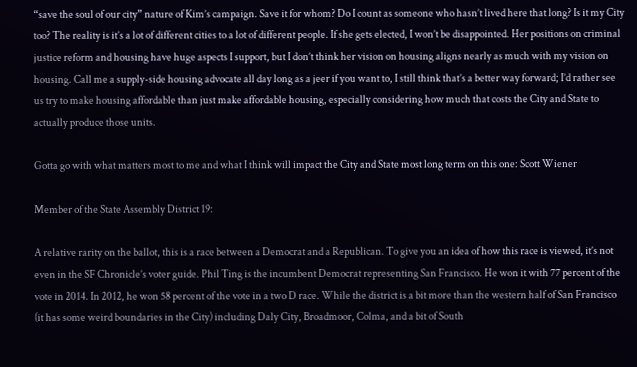“save the soul of our city” nature of Kim’s campaign. Save it for whom? Do I count as someone who hasn’t lived here that long? Is it my City too? The reality is it’s a lot of different cities to a lot of different people. If she gets elected, I won’t be disappointed. Her positions on criminal justice reform and housing have huge aspects I support, but I don’t think her vision on housing aligns nearly as much with my vision on housing. Call me a supply-side housing advocate all day long as a jeer if you want to, I still think that’s a better way forward; I’d rather see us try to make housing affordable than just make affordable housing, especially considering how much that costs the City and State to actually produce those units.

Gotta go with what matters most to me and what I think will impact the City and State most long term on this one: Scott Wiener

Member of the State Assembly District 19:

A relative rarity on the ballot, this is a race between a Democrat and a Republican. To give you an idea of how this race is viewed, it’s not even in the SF Chronicle’s voter guide. Phil Ting is the incumbent Democrat representing San Francisco. He won it with 77 percent of the vote in 2014. In 2012, he won 58 percent of the vote in a two D race. While the district is a bit more than the western half of San Francisco (it has some weird boundaries in the City) including Daly City, Broadmoor, Colma, and a bit of South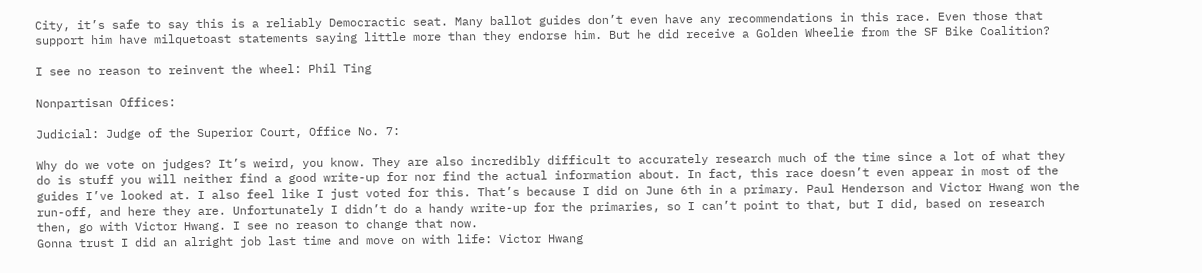City, it’s safe to say this is a reliably Democractic seat. Many ballot guides don’t even have any recommendations in this race. Even those that support him have milquetoast statements saying little more than they endorse him. But he did receive a Golden Wheelie from the SF Bike Coalition?

I see no reason to reinvent the wheel: Phil Ting

Nonpartisan Offices:

Judicial: Judge of the Superior Court, Office No. 7:

Why do we vote on judges? It’s weird, you know. They are also incredibly difficult to accurately research much of the time since a lot of what they do is stuff you will neither find a good write-up for nor find the actual information about. In fact, this race doesn’t even appear in most of the guides I’ve looked at. I also feel like I just voted for this. That’s because I did on June 6th in a primary. Paul Henderson and Victor Hwang won the run-off, and here they are. Unfortunately I didn’t do a handy write-up for the primaries, so I can’t point to that, but I did, based on research then, go with Victor Hwang. I see no reason to change that now.
Gonna trust I did an alright job last time and move on with life: Victor Hwang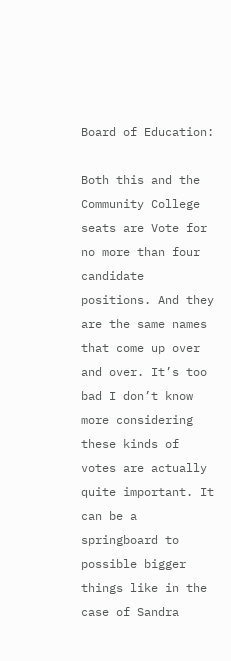Board of Education:

Both this and the Community College seats are Vote for no more than four candidate positions. And they are the same names that come up over and over. It’s too bad I don’t know more considering these kinds of votes are actually quite important. It can be a springboard to possible bigger things like in the case of Sandra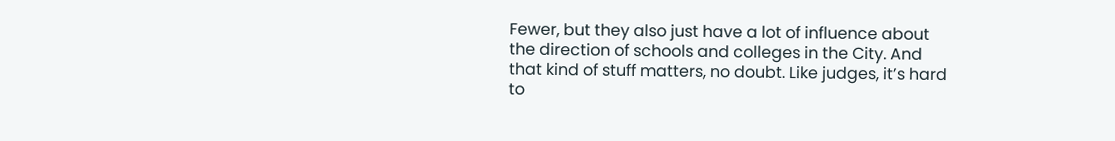Fewer, but they also just have a lot of influence about the direction of schools and colleges in the City. And that kind of stuff matters, no doubt. Like judges, it’s hard to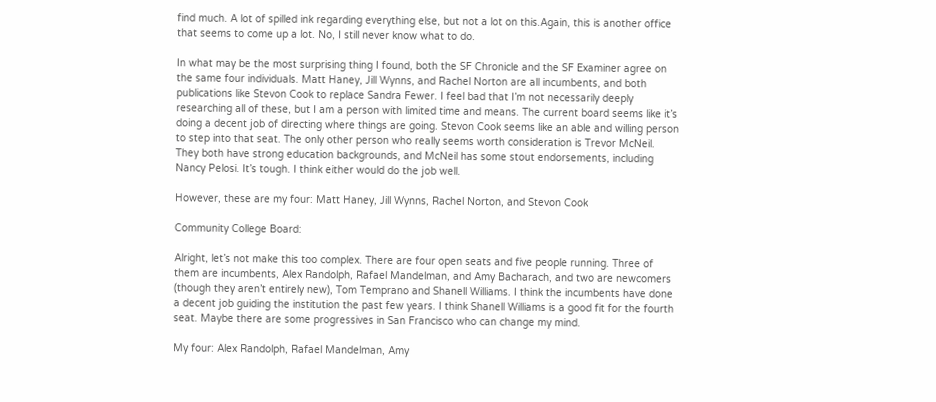find much. A lot of spilled ink regarding everything else, but not a lot on this.Again, this is another office that seems to come up a lot. No, I still never know what to do.

In what may be the most surprising thing I found, both the SF Chronicle and the SF Examiner agree on the same four individuals. Matt Haney, Jill Wynns, and Rachel Norton are all incumbents, and both publications like Stevon Cook to replace Sandra Fewer. I feel bad that I’m not necessarily deeply researching all of these, but I am a person with limited time and means. The current board seems like it’s doing a decent job of directing where things are going. Stevon Cook seems like an able and willing person to step into that seat. The only other person who really seems worth consideration is Trevor McNeil. They both have strong education backgrounds, and McNeil has some stout endorsements, including Nancy Pelosi. It’s tough. I think either would do the job well.

However, these are my four: Matt Haney, Jill Wynns, Rachel Norton, and Stevon Cook

Community College Board:

Alright, let’s not make this too complex. There are four open seats and five people running. Three of them are incumbents, Alex Randolph, Rafael Mandelman, and Amy Bacharach, and two are newcomers (though they aren’t entirely new), Tom Temprano and Shanell Williams. I think the incumbents have done a decent job guiding the institution the past few years. I think Shanell Williams is a good fit for the fourth seat. Maybe there are some progressives in San Francisco who can change my mind.

My four: Alex Randolph, Rafael Mandelman, Amy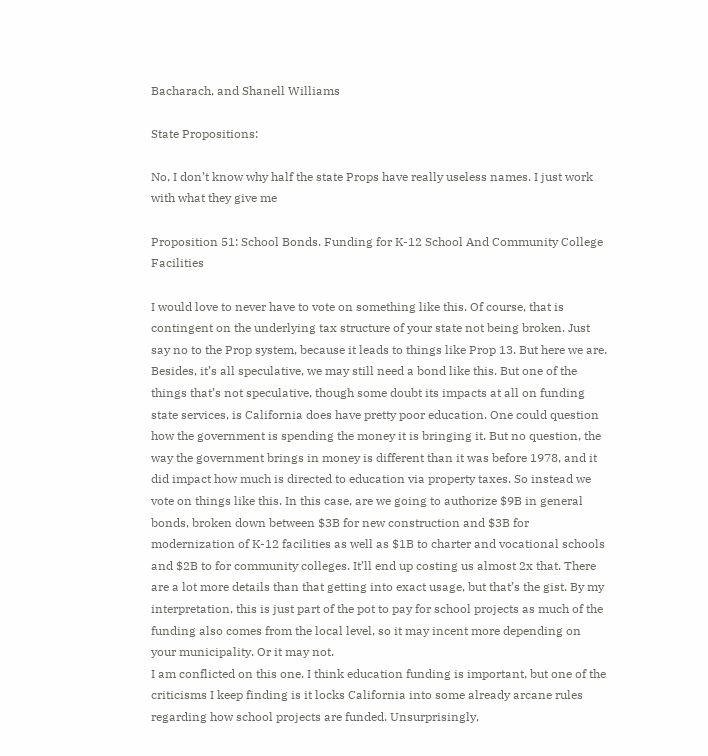Bacharach, and Shanell Williams

State Propositions:

No, I don’t know why half the state Props have really useless names. I just work with what they give me

Proposition 51: School Bonds. Funding for K-12 School And Community College Facilities

I would love to never have to vote on something like this. Of course, that is contingent on the underlying tax structure of your state not being broken. Just say no to the Prop system, because it leads to things like Prop 13. But here we are. Besides, it’s all speculative, we may still need a bond like this. But one of the things that’s not speculative, though some doubt its impacts at all on funding state services, is California does have pretty poor education. One could question how the government is spending the money it is bringing it. But no question, the way the government brings in money is different than it was before 1978, and it did impact how much is directed to education via property taxes. So instead we vote on things like this. In this case, are we going to authorize $9B in general bonds, broken down between $3B for new construction and $3B for modernization of K-12 facilities as well as $1B to charter and vocational schools and $2B to for community colleges. It’ll end up costing us almost 2x that. There are a lot more details than that getting into exact usage, but that’s the gist. By my interpretation, this is just part of the pot to pay for school projects as much of the funding also comes from the local level, so it may incent more depending on your municipality. Or it may not.
I am conflicted on this one. I think education funding is important, but one of the criticisms I keep finding is it locks California into some already arcane rules regarding how school projects are funded. Unsurprisingly,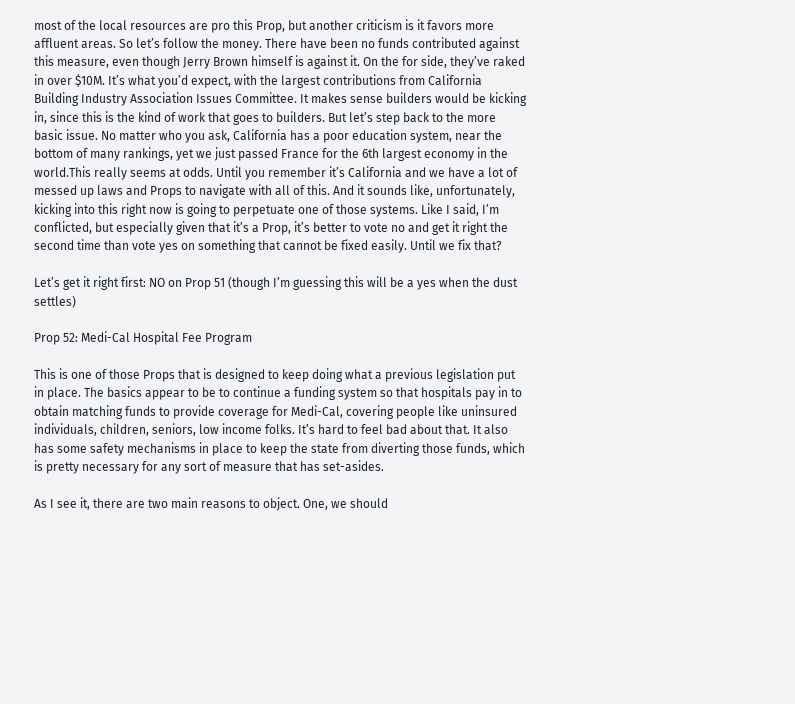most of the local resources are pro this Prop, but another criticism is it favors more affluent areas. So let’s follow the money. There have been no funds contributed against this measure, even though Jerry Brown himself is against it. On the for side, they’ve raked in over $10M. It’s what you’d expect, with the largest contributions from California Building Industry Association Issues Committee. It makes sense builders would be kicking in, since this is the kind of work that goes to builders. But let’s step back to the more basic issue. No matter who you ask, California has a poor education system, near the bottom of many rankings, yet we just passed France for the 6th largest economy in the world.This really seems at odds. Until you remember it’s California and we have a lot of messed up laws and Props to navigate with all of this. And it sounds like, unfortunately, kicking into this right now is going to perpetuate one of those systems. Like I said, I’m conflicted, but especially given that it’s a Prop, it’s better to vote no and get it right the second time than vote yes on something that cannot be fixed easily. Until we fix that?

Let’s get it right first: NO on Prop 51 (though I’m guessing this will be a yes when the dust settles)

Prop 52: Medi-Cal Hospital Fee Program

This is one of those Props that is designed to keep doing what a previous legislation put in place. The basics appear to be to continue a funding system so that hospitals pay in to obtain matching funds to provide coverage for Medi-Cal, covering people like uninsured individuals, children, seniors, low income folks. It’s hard to feel bad about that. It also has some safety mechanisms in place to keep the state from diverting those funds, which is pretty necessary for any sort of measure that has set-asides.

As I see it, there are two main reasons to object. One, we should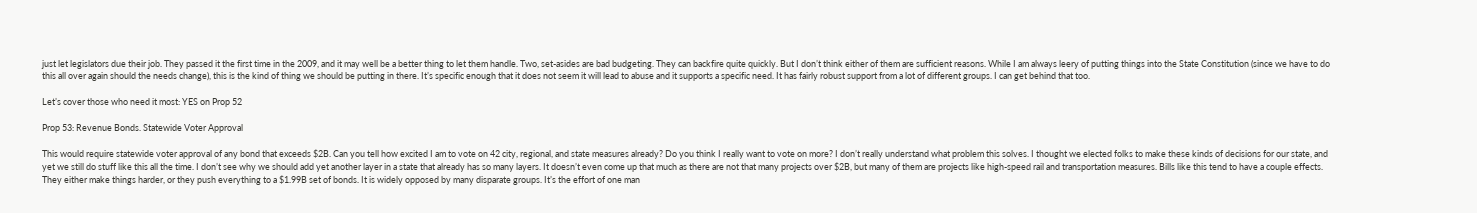just let legislators due their job. They passed it the first time in the 2009, and it may well be a better thing to let them handle. Two, set-asides are bad budgeting. They can backfire quite quickly. But I don’t think either of them are sufficient reasons. While I am always leery of putting things into the State Constitution (since we have to do this all over again should the needs change), this is the kind of thing we should be putting in there. It’s specific enough that it does not seem it will lead to abuse and it supports a specific need. It has fairly robust support from a lot of different groups. I can get behind that too.

Let’s cover those who need it most: YES on Prop 52

Prop 53: Revenue Bonds. Statewide Voter Approval

This would require statewide voter approval of any bond that exceeds $2B. Can you tell how excited I am to vote on 42 city, regional, and state measures already? Do you think I really want to vote on more? I don’t really understand what problem this solves. I thought we elected folks to make these kinds of decisions for our state, and yet we still do stuff like this all the time. I don’t see why we should add yet another layer in a state that already has so many layers. It doesn’t even come up that much as there are not that many projects over $2B, but many of them are projects like high-speed rail and transportation measures. Bills like this tend to have a couple effects. They either make things harder, or they push everything to a $1.99B set of bonds. It is widely opposed by many disparate groups. It’s the effort of one man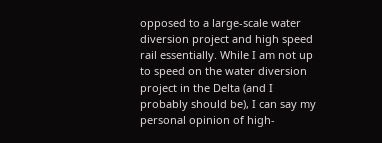opposed to a large-scale water diversion project and high speed rail essentially. While I am not up to speed on the water diversion project in the Delta (and I probably should be), I can say my personal opinion of high-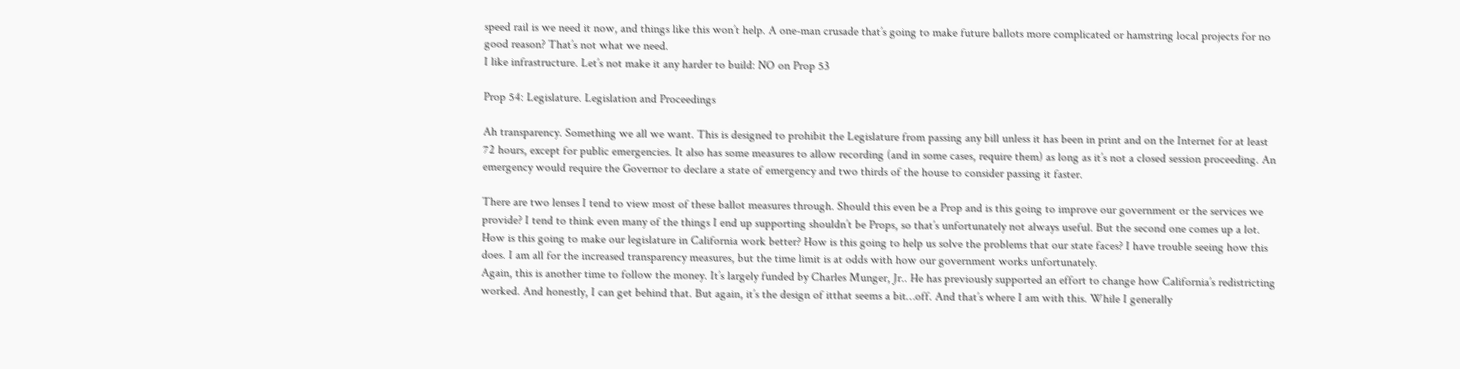speed rail is we need it now, and things like this won’t help. A one-man crusade that’s going to make future ballots more complicated or hamstring local projects for no good reason? That’s not what we need.
I like infrastructure. Let’s not make it any harder to build: NO on Prop 53

Prop 54: Legislature. Legislation and Proceedings

Ah transparency. Something we all we want. This is designed to prohibit the Legislature from passing any bill unless it has been in print and on the Internet for at least 72 hours, except for public emergencies. It also has some measures to allow recording (and in some cases, require them) as long as it’s not a closed session proceeding. An emergency would require the Governor to declare a state of emergency and two thirds of the house to consider passing it faster.

There are two lenses I tend to view most of these ballot measures through. Should this even be a Prop and is this going to improve our government or the services we provide? I tend to think even many of the things I end up supporting shouldn’t be Props, so that’s unfortunately not always useful. But the second one comes up a lot. How is this going to make our legislature in California work better? How is this going to help us solve the problems that our state faces? I have trouble seeing how this does. I am all for the increased transparency measures, but the time limit is at odds with how our government works unfortunately.
Again, this is another time to follow the money. It’s largely funded by Charles Munger, Jr.. He has previously supported an effort to change how California’s redistricting worked. And honestly, I can get behind that. But again, it’s the design of itthat seems a bit…off. And that’s where I am with this. While I generally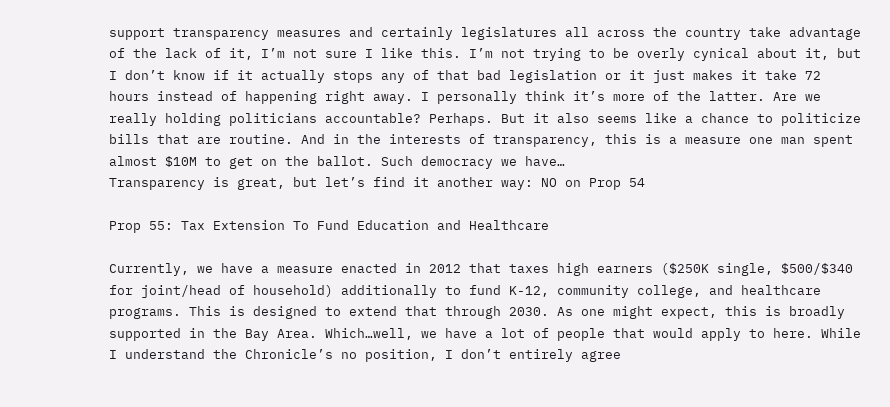support transparency measures and certainly legislatures all across the country take advantage of the lack of it, I’m not sure I like this. I’m not trying to be overly cynical about it, but I don’t know if it actually stops any of that bad legislation or it just makes it take 72 hours instead of happening right away. I personally think it’s more of the latter. Are we really holding politicians accountable? Perhaps. But it also seems like a chance to politicize bills that are routine. And in the interests of transparency, this is a measure one man spent almost $10M to get on the ballot. Such democracy we have…
Transparency is great, but let’s find it another way: NO on Prop 54

Prop 55: Tax Extension To Fund Education and Healthcare

Currently, we have a measure enacted in 2012 that taxes high earners ($250K single, $500/$340 for joint/head of household) additionally to fund K-12, community college, and healthcare programs. This is designed to extend that through 2030. As one might expect, this is broadly supported in the Bay Area. Which…well, we have a lot of people that would apply to here. While I understand the Chronicle’s no position, I don’t entirely agree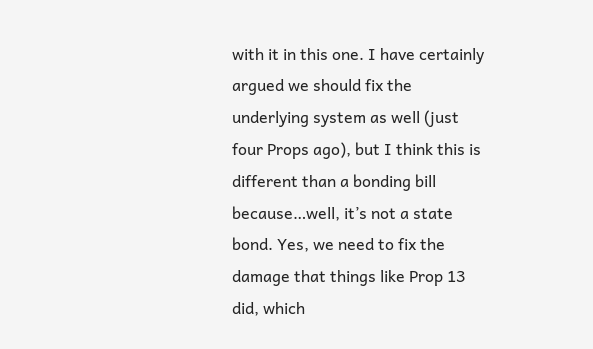with it in this one. I have certainly argued we should fix the underlying system as well (just four Props ago), but I think this is different than a bonding bill because…well, it’s not a state bond. Yes, we need to fix the damage that things like Prop 13 did, which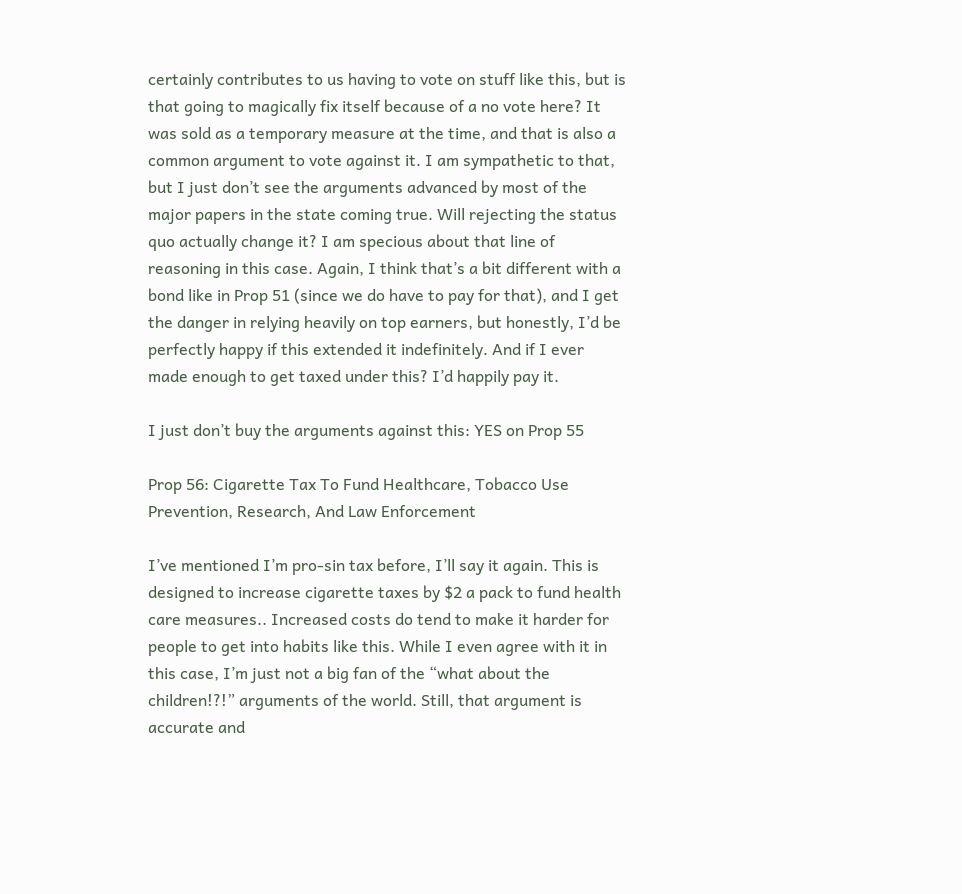certainly contributes to us having to vote on stuff like this, but is that going to magically fix itself because of a no vote here? It was sold as a temporary measure at the time, and that is also a common argument to vote against it. I am sympathetic to that, but I just don’t see the arguments advanced by most of the major papers in the state coming true. Will rejecting the status quo actually change it? I am specious about that line of reasoning in this case. Again, I think that’s a bit different with a bond like in Prop 51 (since we do have to pay for that), and I get the danger in relying heavily on top earners, but honestly, I’d be perfectly happy if this extended it indefinitely. And if I ever made enough to get taxed under this? I’d happily pay it.

I just don’t buy the arguments against this: YES on Prop 55

Prop 56: Cigarette Tax To Fund Healthcare, Tobacco Use Prevention, Research, And Law Enforcement

I’ve mentioned I’m pro-sin tax before, I’ll say it again. This is designed to increase cigarette taxes by $2 a pack to fund health care measures.. Increased costs do tend to make it harder for people to get into habits like this. While I even agree with it in this case, I’m just not a big fan of the “what about the children!?!” arguments of the world. Still, that argument is accurate and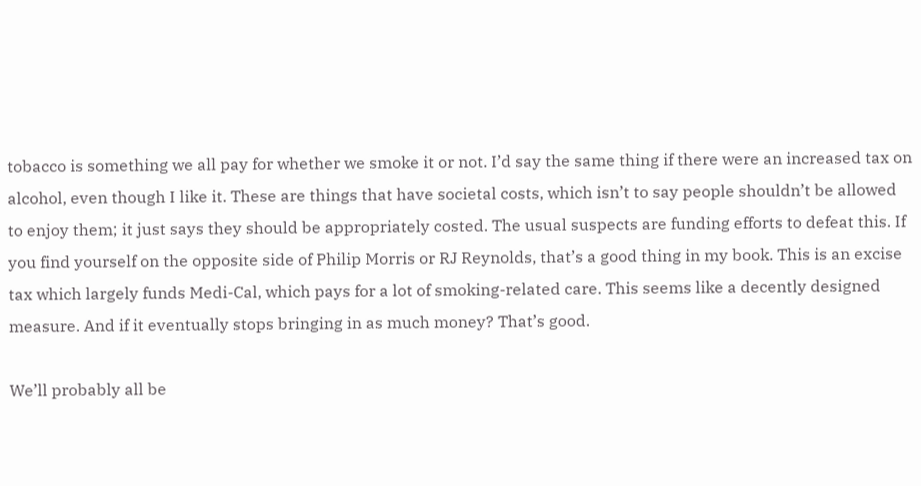tobacco is something we all pay for whether we smoke it or not. I’d say the same thing if there were an increased tax on alcohol, even though I like it. These are things that have societal costs, which isn’t to say people shouldn’t be allowed to enjoy them; it just says they should be appropriately costed. The usual suspects are funding efforts to defeat this. If you find yourself on the opposite side of Philip Morris or RJ Reynolds, that’s a good thing in my book. This is an excise tax which largely funds Medi-Cal, which pays for a lot of smoking-related care. This seems like a decently designed measure. And if it eventually stops bringing in as much money? That’s good.

We’ll probably all be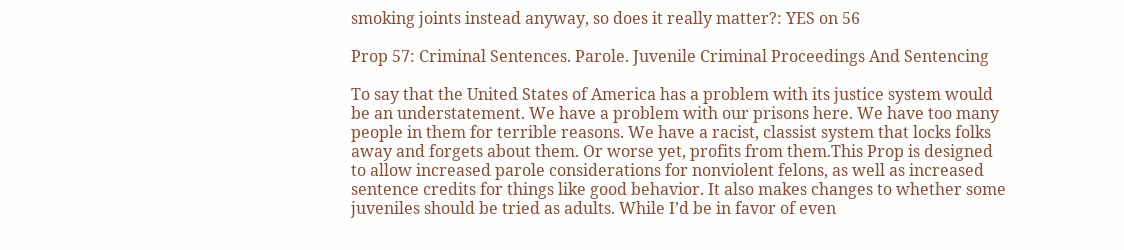smoking joints instead anyway, so does it really matter?: YES on 56

Prop 57: Criminal Sentences. Parole. Juvenile Criminal Proceedings And Sentencing

To say that the United States of America has a problem with its justice system would be an understatement. We have a problem with our prisons here. We have too many people in them for terrible reasons. We have a racist, classist system that locks folks away and forgets about them. Or worse yet, profits from them.This Prop is designed to allow increased parole considerations for nonviolent felons, as well as increased sentence credits for things like good behavior. It also makes changes to whether some juveniles should be tried as adults. While I’d be in favor of even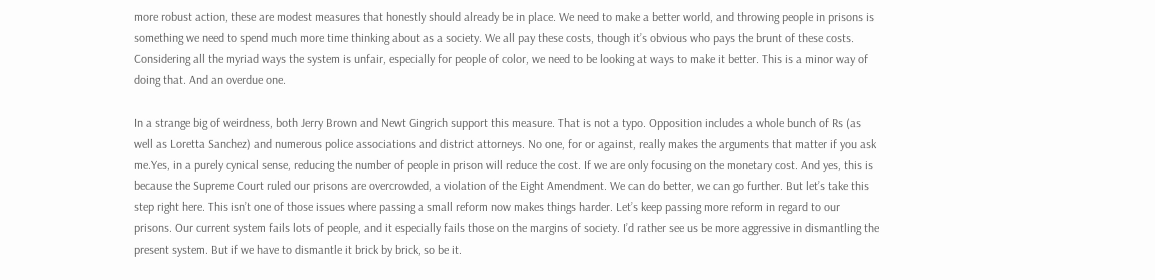more robust action, these are modest measures that honestly should already be in place. We need to make a better world, and throwing people in prisons is something we need to spend much more time thinking about as a society. We all pay these costs, though it’s obvious who pays the brunt of these costs. Considering all the myriad ways the system is unfair, especially for people of color, we need to be looking at ways to make it better. This is a minor way of doing that. And an overdue one.

In a strange big of weirdness, both Jerry Brown and Newt Gingrich support this measure. That is not a typo. Opposition includes a whole bunch of Rs (as well as Loretta Sanchez) and numerous police associations and district attorneys. No one, for or against, really makes the arguments that matter if you ask me.Yes, in a purely cynical sense, reducing the number of people in prison will reduce the cost. If we are only focusing on the monetary cost. And yes, this is because the Supreme Court ruled our prisons are overcrowded, a violation of the Eight Amendment. We can do better, we can go further. But let’s take this step right here. This isn’t one of those issues where passing a small reform now makes things harder. Let’s keep passing more reform in regard to our prisons. Our current system fails lots of people, and it especially fails those on the margins of society. I’d rather see us be more aggressive in dismantling the present system. But if we have to dismantle it brick by brick, so be it.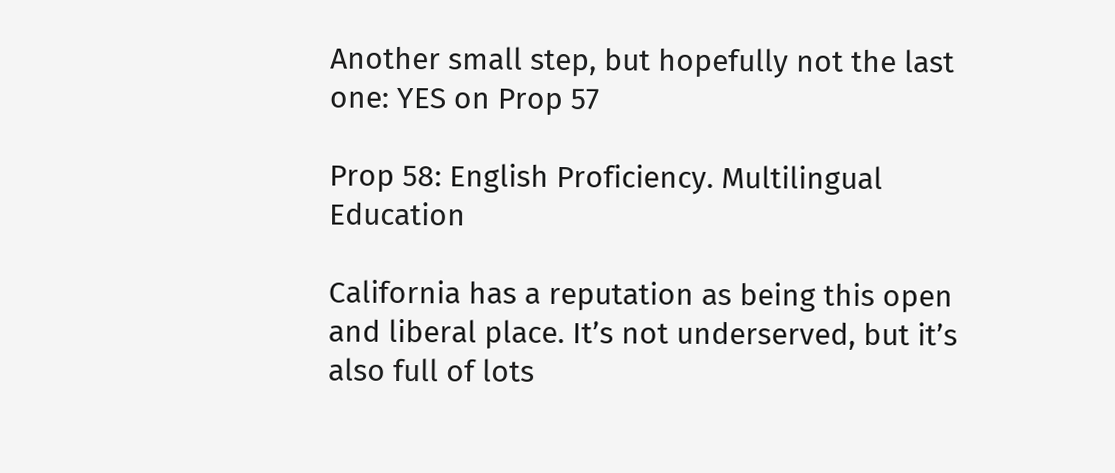Another small step, but hopefully not the last one: YES on Prop 57

Prop 58: English Proficiency. Multilingual Education

California has a reputation as being this open and liberal place. It’s not underserved, but it’s also full of lots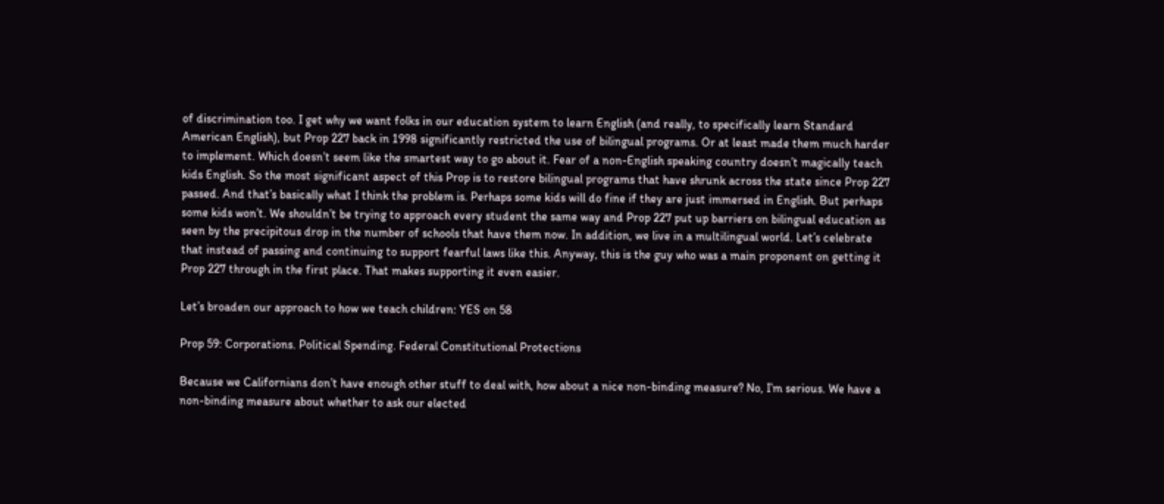of discrimination too. I get why we want folks in our education system to learn English (and really, to specifically learn Standard American English), but Prop 227 back in 1998 significantly restricted the use of bilingual programs. Or at least made them much harder to implement. Which doesn’t seem like the smartest way to go about it. Fear of a non-English speaking country doesn’t magically teach kids English. So the most significant aspect of this Prop is to restore bilingual programs that have shrunk across the state since Prop 227 passed. And that’s basically what I think the problem is. Perhaps some kids will do fine if they are just immersed in English. But perhaps some kids won’t. We shouldn’t be trying to approach every student the same way and Prop 227 put up barriers on bilingual education as seen by the precipitous drop in the number of schools that have them now. In addition, we live in a multilingual world. Let’s celebrate that instead of passing and continuing to support fearful laws like this. Anyway, this is the guy who was a main proponent on getting it Prop 227 through in the first place. That makes supporting it even easier.

Let’s broaden our approach to how we teach children: YES on 58

Prop 59: Corporations. Political Spending. Federal Constitutional Protections

Because we Californians don’t have enough other stuff to deal with, how about a nice non-binding measure? No, I’m serious. We have a non-binding measure about whether to ask our elected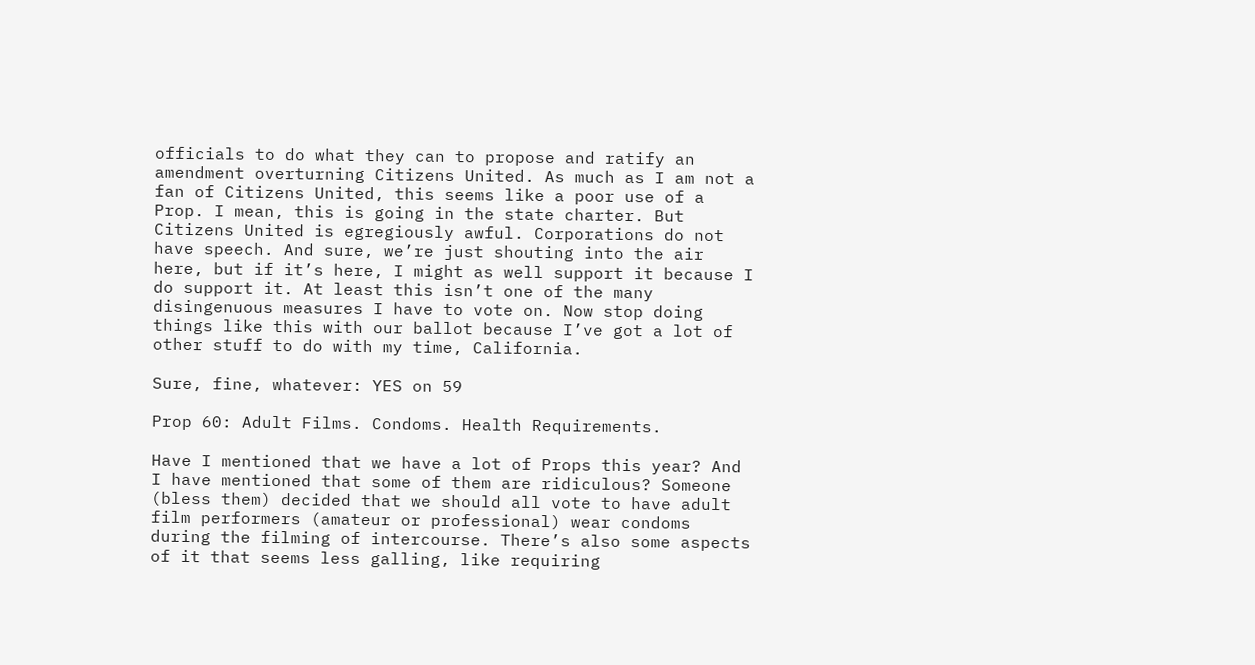officials to do what they can to propose and ratify an amendment overturning Citizens United. As much as I am not a fan of Citizens United, this seems like a poor use of a Prop. I mean, this is going in the state charter. But Citizens United is egregiously awful. Corporations do not have speech. And sure, we’re just shouting into the air here, but if it’s here, I might as well support it because I do support it. At least this isn’t one of the many disingenuous measures I have to vote on. Now stop doing things like this with our ballot because I’ve got a lot of other stuff to do with my time, California.

Sure, fine, whatever: YES on 59

Prop 60: Adult Films. Condoms. Health Requirements.

Have I mentioned that we have a lot of Props this year? And I have mentioned that some of them are ridiculous? Someone (bless them) decided that we should all vote to have adult film performers (amateur or professional) wear condoms during the filming of intercourse. There’s also some aspects of it that seems less galling, like requiring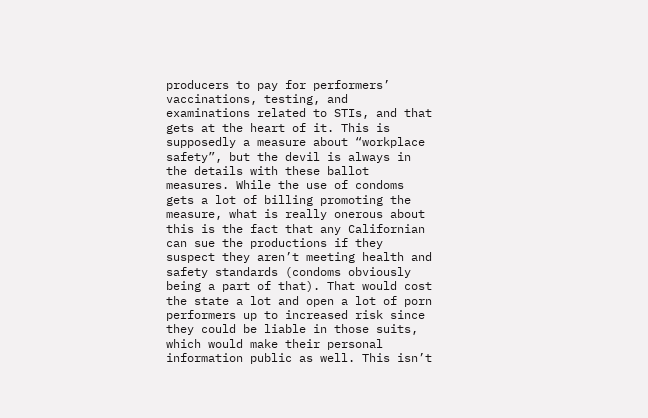producers to pay for performers’ vaccinations, testing, and examinations related to STIs, and that gets at the heart of it. This is supposedly a measure about “workplace safety”, but the devil is always in the details with these ballot measures. While the use of condoms gets a lot of billing promoting the measure, what is really onerous about this is the fact that any Californian can sue the productions if they suspect they aren’t meeting health and safety standards (condoms obviously being a part of that). That would cost the state a lot and open a lot of porn performers up to increased risk since they could be liable in those suits, which would make their personal information public as well. This isn’t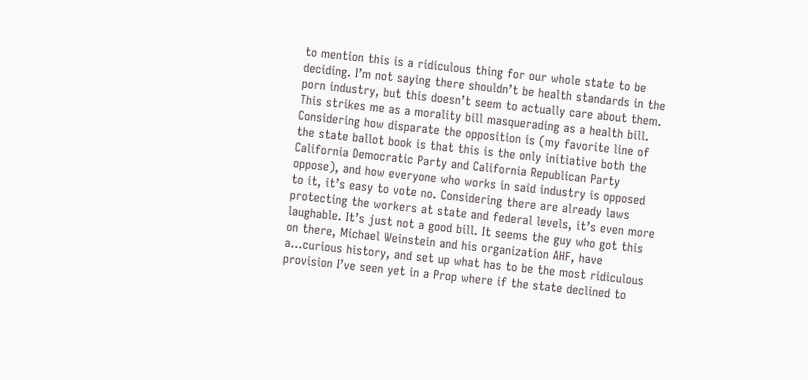to mention this is a ridiculous thing for our whole state to be deciding. I’m not saying there shouldn’t be health standards in the porn industry, but this doesn’t seem to actually care about them. This strikes me as a morality bill masquerading as a health bill. Considering how disparate the opposition is (my favorite line of the state ballot book is that this is the only initiative both the California Democratic Party and California Republican Party oppose), and how everyone who works in said industry is opposed to it, it’s easy to vote no. Considering there are already laws protecting the workers at state and federal levels, it’s even more laughable. It’s just not a good bill. It seems the guy who got this on there, Michael Weinstein and his organization AHF, have a…curious history, and set up what has to be the most ridiculous provision I’ve seen yet in a Prop where if the state declined to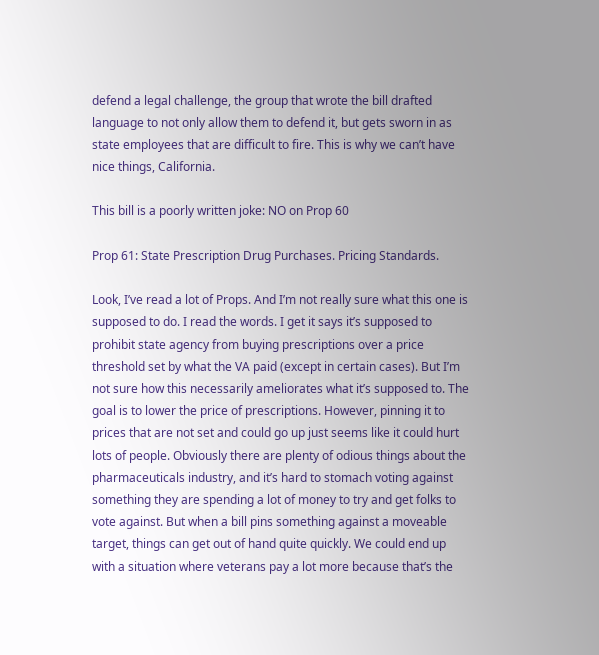defend a legal challenge, the group that wrote the bill drafted language to not only allow them to defend it, but gets sworn in as state employees that are difficult to fire. This is why we can’t have nice things, California.

This bill is a poorly written joke: NO on Prop 60

Prop 61: State Prescription Drug Purchases. Pricing Standards.

Look, I’ve read a lot of Props. And I’m not really sure what this one is supposed to do. I read the words. I get it says it’s supposed to prohibit state agency from buying prescriptions over a price threshold set by what the VA paid (except in certain cases). But I’m not sure how this necessarily ameliorates what it’s supposed to. The goal is to lower the price of prescriptions. However, pinning it to prices that are not set and could go up just seems like it could hurt lots of people. Obviously there are plenty of odious things about the pharmaceuticals industry, and it’s hard to stomach voting against something they are spending a lot of money to try and get folks to vote against. But when a bill pins something against a moveable target, things can get out of hand quite quickly. We could end up with a situation where veterans pay a lot more because that’s the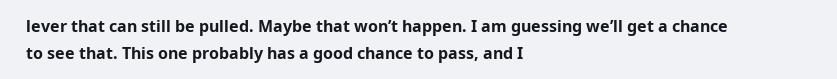lever that can still be pulled. Maybe that won’t happen. I am guessing we’ll get a chance to see that. This one probably has a good chance to pass, and I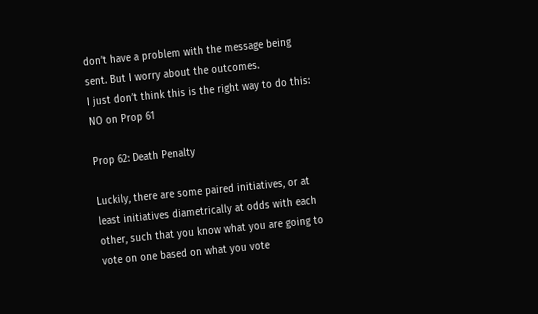don’t have a problem with the message being sent. But I worry about the outcomes.
I just don’t think this is the right way to do this: NO on Prop 61

Prop 62: Death Penalty

Luckily, there are some paired initiatives, or at least initiatives diametrically at odds with each other, such that you know what you are going to vote on one based on what you vote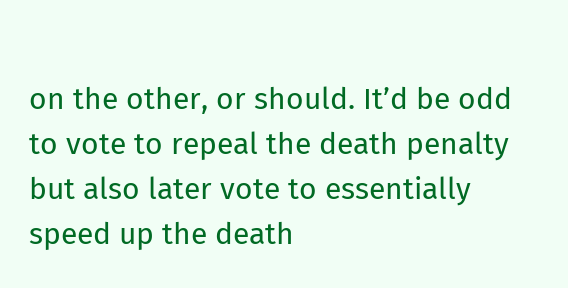on the other, or should. It’d be odd to vote to repeal the death penalty but also later vote to essentially speed up the death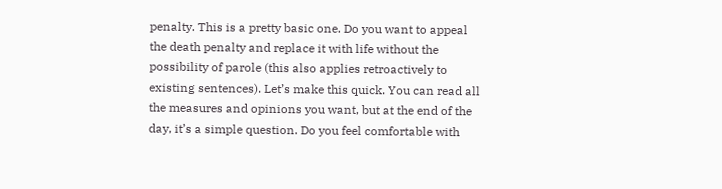penalty. This is a pretty basic one. Do you want to appeal the death penalty and replace it with life without the possibility of parole (this also applies retroactively to existing sentences). Let’s make this quick. You can read all the measures and opinions you want, but at the end of the day, it’s a simple question. Do you feel comfortable with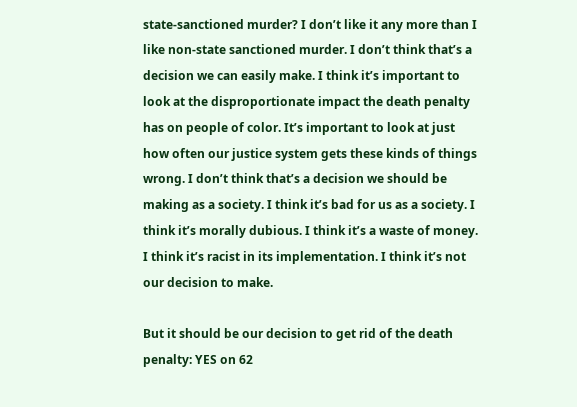state-sanctioned murder? I don’t like it any more than I like non-state sanctioned murder. I don’t think that’s a decision we can easily make. I think it’s important to look at the disproportionate impact the death penalty has on people of color. It’s important to look at just how often our justice system gets these kinds of things wrong. I don’t think that’s a decision we should be making as a society. I think it’s bad for us as a society. I think it’s morally dubious. I think it’s a waste of money. I think it’s racist in its implementation. I think it’s not our decision to make.

But it should be our decision to get rid of the death penalty: YES on 62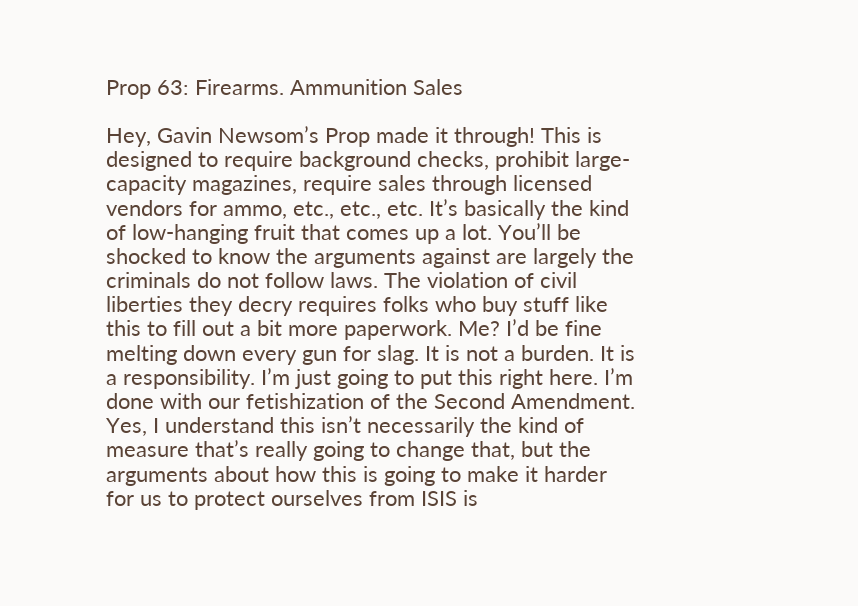Prop 63: Firearms. Ammunition Sales

Hey, Gavin Newsom’s Prop made it through! This is designed to require background checks, prohibit large-capacity magazines, require sales through licensed vendors for ammo, etc., etc., etc. It’s basically the kind of low-hanging fruit that comes up a lot. You’ll be shocked to know the arguments against are largely the criminals do not follow laws. The violation of civil liberties they decry requires folks who buy stuff like this to fill out a bit more paperwork. Me? I’d be fine melting down every gun for slag. It is not a burden. It is a responsibility. I’m just going to put this right here. I’m done with our fetishization of the Second Amendment. Yes, I understand this isn’t necessarily the kind of measure that’s really going to change that, but the arguments about how this is going to make it harder for us to protect ourselves from ISIS is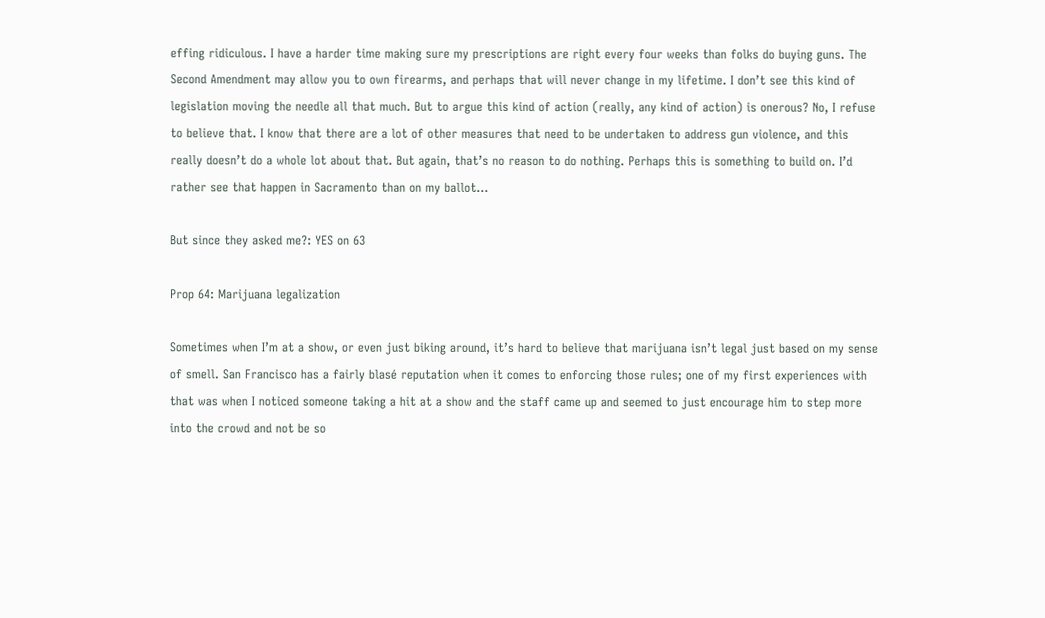effing ridiculous. I have a harder time making sure my prescriptions are right every four weeks than folks do buying guns. The Second Amendment may allow you to own firearms, and perhaps that will never change in my lifetime. I don’t see this kind of legislation moving the needle all that much. But to argue this kind of action (really, any kind of action) is onerous? No, I refuse to believe that. I know that there are a lot of other measures that need to be undertaken to address gun violence, and this really doesn’t do a whole lot about that. But again, that’s no reason to do nothing. Perhaps this is something to build on. I’d rather see that happen in Sacramento than on my ballot…

But since they asked me?: YES on 63

Prop 64: Marijuana legalization

Sometimes when I’m at a show, or even just biking around, it’s hard to believe that marijuana isn’t legal just based on my sense of smell. San Francisco has a fairly blasé reputation when it comes to enforcing those rules; one of my first experiences with that was when I noticed someone taking a hit at a show and the staff came up and seemed to just encourage him to step more into the crowd and not be so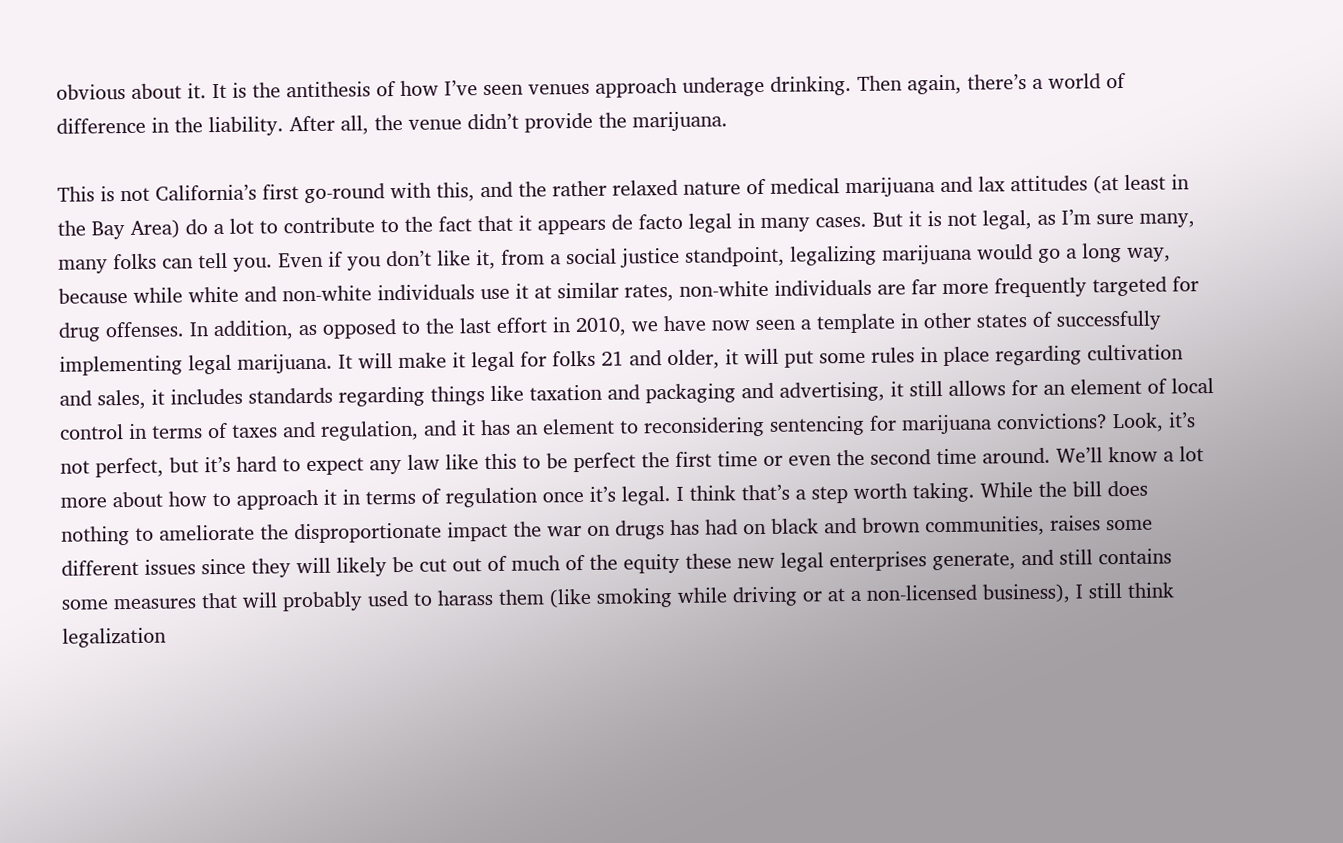obvious about it. It is the antithesis of how I’ve seen venues approach underage drinking. Then again, there’s a world of difference in the liability. After all, the venue didn’t provide the marijuana.

This is not California’s first go-round with this, and the rather relaxed nature of medical marijuana and lax attitudes (at least in the Bay Area) do a lot to contribute to the fact that it appears de facto legal in many cases. But it is not legal, as I’m sure many, many folks can tell you. Even if you don’t like it, from a social justice standpoint, legalizing marijuana would go a long way, because while white and non-white individuals use it at similar rates, non-white individuals are far more frequently targeted for drug offenses. In addition, as opposed to the last effort in 2010, we have now seen a template in other states of successfully implementing legal marijuana. It will make it legal for folks 21 and older, it will put some rules in place regarding cultivation and sales, it includes standards regarding things like taxation and packaging and advertising, it still allows for an element of local control in terms of taxes and regulation, and it has an element to reconsidering sentencing for marijuana convictions? Look, it’s not perfect, but it’s hard to expect any law like this to be perfect the first time or even the second time around. We’ll know a lot more about how to approach it in terms of regulation once it’s legal. I think that’s a step worth taking. While the bill does nothing to ameliorate the disproportionate impact the war on drugs has had on black and brown communities, raises some different issues since they will likely be cut out of much of the equity these new legal enterprises generate, and still contains some measures that will probably used to harass them (like smoking while driving or at a non-licensed business), I still think legalization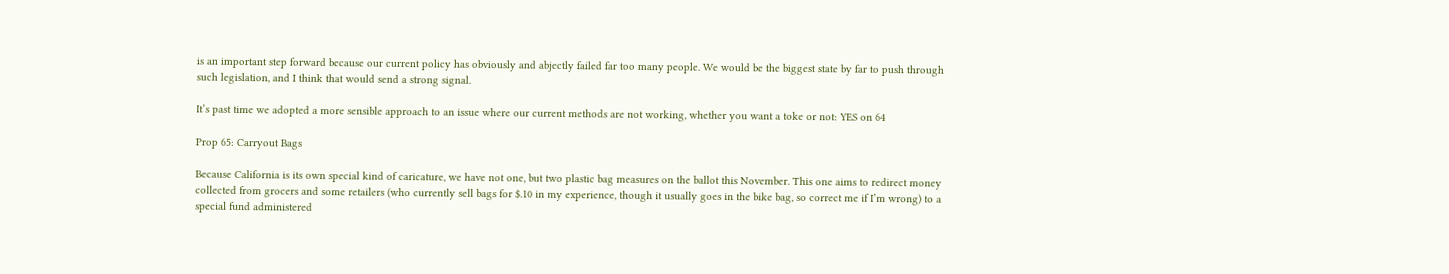is an important step forward because our current policy has obviously and abjectly failed far too many people. We would be the biggest state by far to push through such legislation, and I think that would send a strong signal.

It’s past time we adopted a more sensible approach to an issue where our current methods are not working, whether you want a toke or not: YES on 64

Prop 65: Carryout Bags

Because California is its own special kind of caricature, we have not one, but two plastic bag measures on the ballot this November. This one aims to redirect money collected from grocers and some retailers (who currently sell bags for $.10 in my experience, though it usually goes in the bike bag, so correct me if I’m wrong) to a special fund administered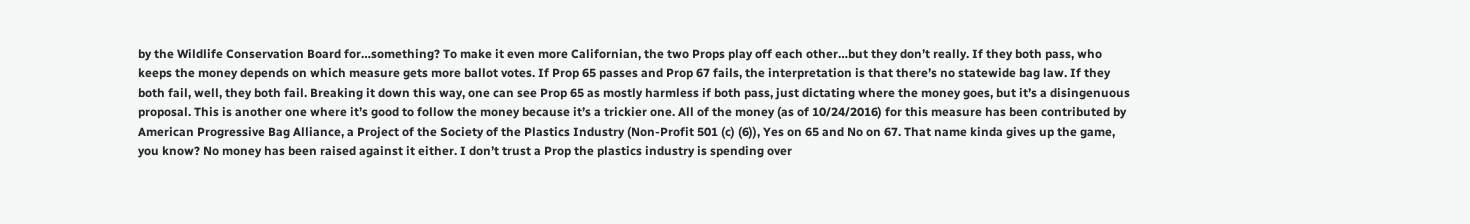by the Wildlife Conservation Board for…something? To make it even more Californian, the two Props play off each other…but they don’t really. If they both pass, who keeps the money depends on which measure gets more ballot votes. If Prop 65 passes and Prop 67 fails, the interpretation is that there’s no statewide bag law. If they both fail, well, they both fail. Breaking it down this way, one can see Prop 65 as mostly harmless if both pass, just dictating where the money goes, but it’s a disingenuous proposal. This is another one where it’s good to follow the money because it’s a trickier one. All of the money (as of 10/24/2016) for this measure has been contributed by American Progressive Bag Alliance, a Project of the Society of the Plastics Industry (Non-Profit 501 (c) (6)), Yes on 65 and No on 67. That name kinda gives up the game, you know? No money has been raised against it either. I don’t trust a Prop the plastics industry is spending over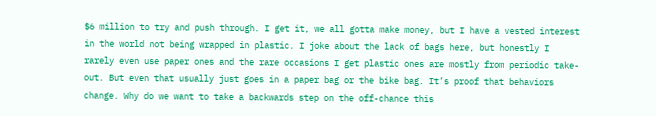$6 million to try and push through. I get it, we all gotta make money, but I have a vested interest in the world not being wrapped in plastic. I joke about the lack of bags here, but honestly I rarely even use paper ones and the rare occasions I get plastic ones are mostly from periodic take-out. But even that usually just goes in a paper bag or the bike bag. It’s proof that behaviors change. Why do we want to take a backwards step on the off-chance this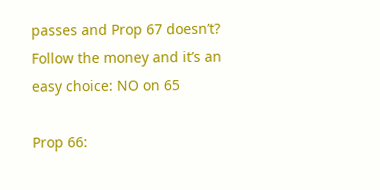passes and Prop 67 doesn’t?
Follow the money and it’s an easy choice: NO on 65

Prop 66: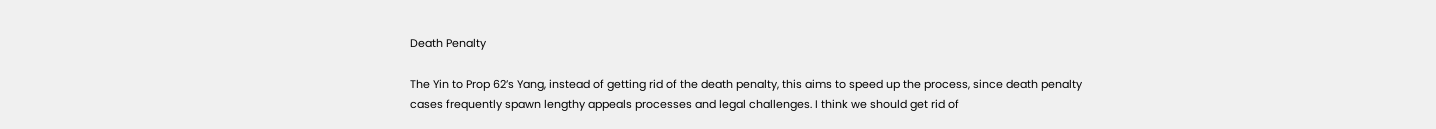Death Penalty

The Yin to Prop 62’s Yang, instead of getting rid of the death penalty, this aims to speed up the process, since death penalty cases frequently spawn lengthy appeals processes and legal challenges. I think we should get rid of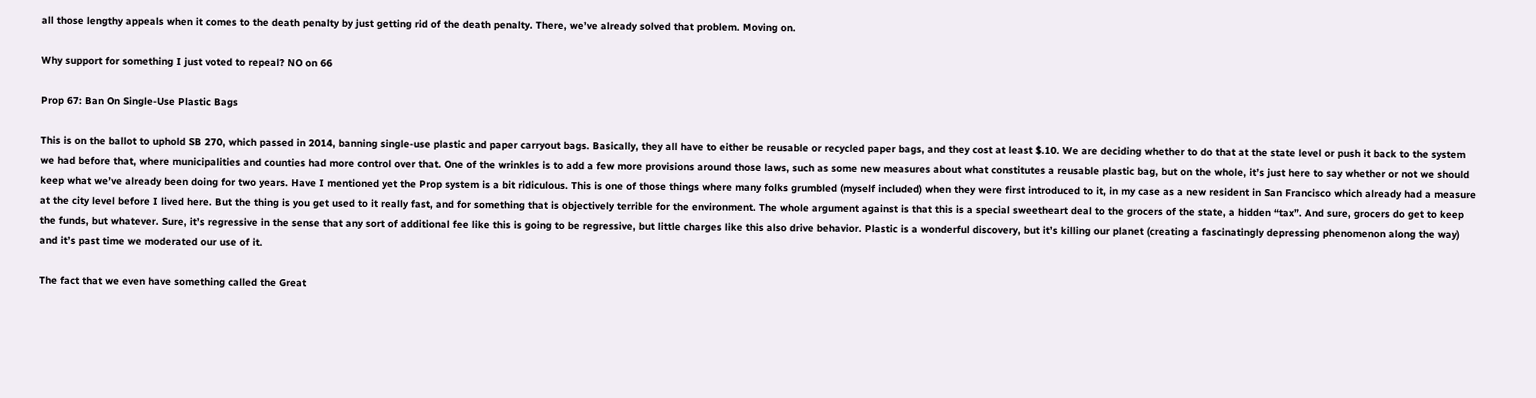all those lengthy appeals when it comes to the death penalty by just getting rid of the death penalty. There, we’ve already solved that problem. Moving on.

Why support for something I just voted to repeal? NO on 66

Prop 67: Ban On Single-Use Plastic Bags

This is on the ballot to uphold SB 270, which passed in 2014, banning single-use plastic and paper carryout bags. Basically, they all have to either be reusable or recycled paper bags, and they cost at least $.10. We are deciding whether to do that at the state level or push it back to the system we had before that, where municipalities and counties had more control over that. One of the wrinkles is to add a few more provisions around those laws, such as some new measures about what constitutes a reusable plastic bag, but on the whole, it’s just here to say whether or not we should keep what we’ve already been doing for two years. Have I mentioned yet the Prop system is a bit ridiculous. This is one of those things where many folks grumbled (myself included) when they were first introduced to it, in my case as a new resident in San Francisco which already had a measure at the city level before I lived here. But the thing is you get used to it really fast, and for something that is objectively terrible for the environment. The whole argument against is that this is a special sweetheart deal to the grocers of the state, a hidden “tax”. And sure, grocers do get to keep the funds, but whatever. Sure, it’s regressive in the sense that any sort of additional fee like this is going to be regressive, but little charges like this also drive behavior. Plastic is a wonderful discovery, but it’s killing our planet (creating a fascinatingly depressing phenomenon along the way) and it’s past time we moderated our use of it.

The fact that we even have something called the Great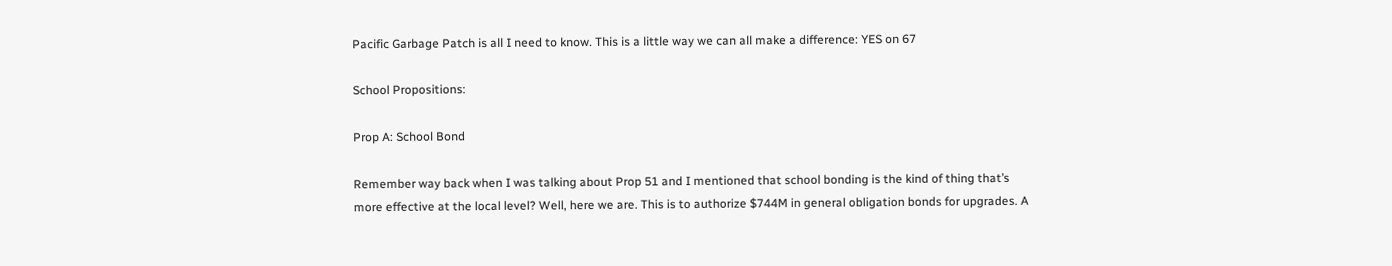Pacific Garbage Patch is all I need to know. This is a little way we can all make a difference: YES on 67

School Propositions:

Prop A: School Bond

Remember way back when I was talking about Prop 51 and I mentioned that school bonding is the kind of thing that’s more effective at the local level? Well, here we are. This is to authorize $744M in general obligation bonds for upgrades. A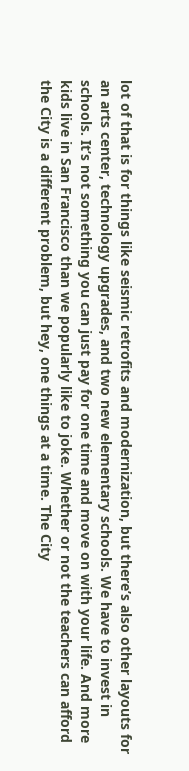lot of that is for things like seismic retrofits and modernization, but there’s also other layouts for an arts center, technology upgrades, and two new elementary schools. We have to invest in schools. It’s not something you can just pay for one time and move on with your life. And more kids live in San Francisco than we popularly like to joke. Whether or not the teachers can afford the City is a different problem, but hey, one things at a time. The City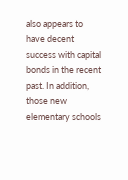also appears to have decent success with capital bonds in the recent past. In addition, those new elementary schools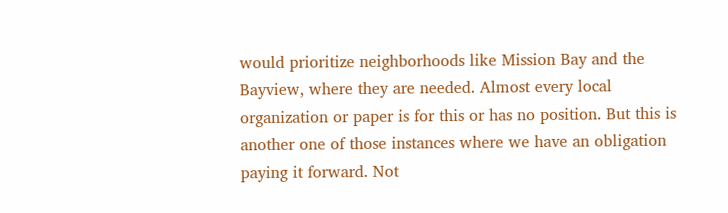would prioritize neighborhoods like Mission Bay and the Bayview, where they are needed. Almost every local organization or paper is for this or has no position. But this is another one of those instances where we have an obligation paying it forward. Not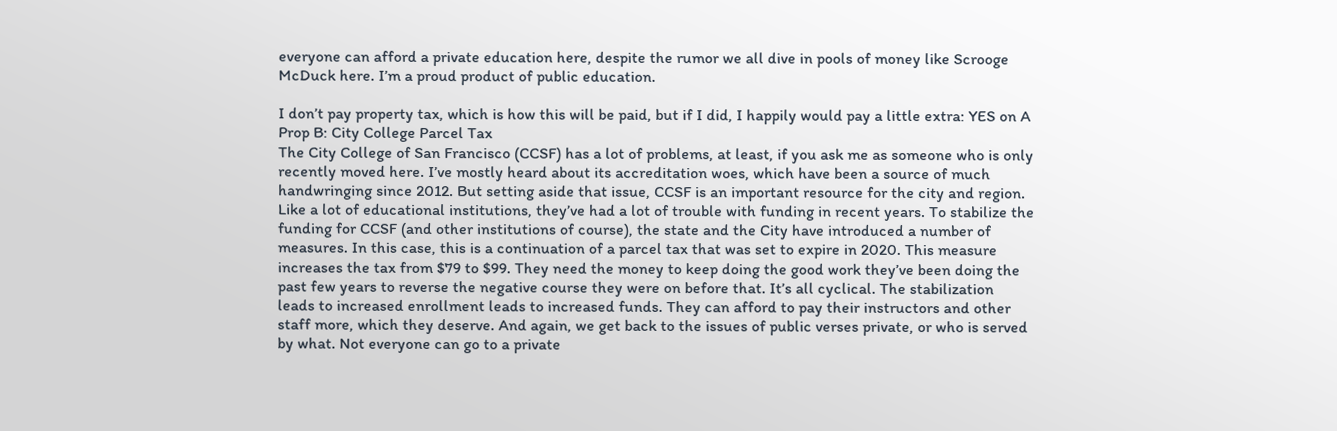everyone can afford a private education here, despite the rumor we all dive in pools of money like Scrooge McDuck here. I’m a proud product of public education.

I don’t pay property tax, which is how this will be paid, but if I did, I happily would pay a little extra: YES on A
Prop B: City College Parcel Tax
The City College of San Francisco (CCSF) has a lot of problems, at least, if you ask me as someone who is only recently moved here. I’ve mostly heard about its accreditation woes, which have been a source of much handwringing since 2012. But setting aside that issue, CCSF is an important resource for the city and region. Like a lot of educational institutions, they’ve had a lot of trouble with funding in recent years. To stabilize the funding for CCSF (and other institutions of course), the state and the City have introduced a number of measures. In this case, this is a continuation of a parcel tax that was set to expire in 2020. This measure increases the tax from $79 to $99. They need the money to keep doing the good work they’ve been doing the past few years to reverse the negative course they were on before that. It’s all cyclical. The stabilization leads to increased enrollment leads to increased funds. They can afford to pay their instructors and other staff more, which they deserve. And again, we get back to the issues of public verses private, or who is served by what. Not everyone can go to a private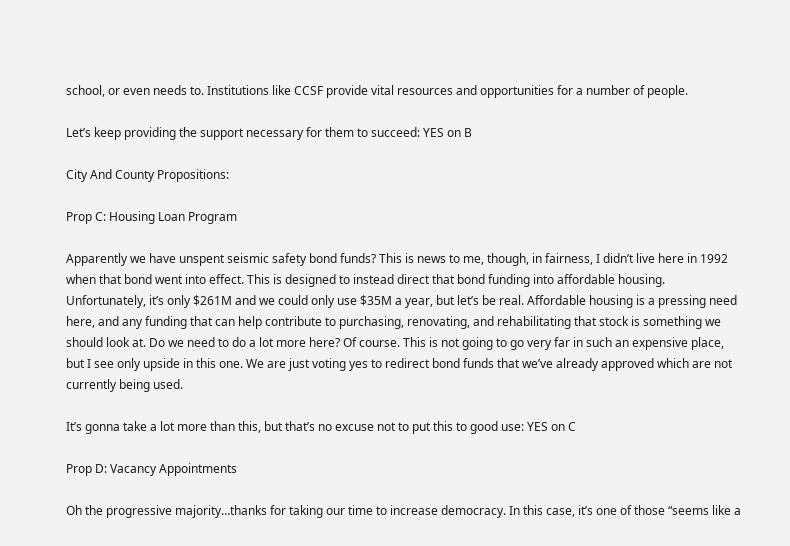school, or even needs to. Institutions like CCSF provide vital resources and opportunities for a number of people.

Let’s keep providing the support necessary for them to succeed: YES on B

City And County Propositions:

Prop C: Housing Loan Program

Apparently we have unspent seismic safety bond funds? This is news to me, though, in fairness, I didn’t live here in 1992 when that bond went into effect. This is designed to instead direct that bond funding into affordable housing. Unfortunately, it’s only $261M and we could only use $35M a year, but let’s be real. Affordable housing is a pressing need here, and any funding that can help contribute to purchasing, renovating, and rehabilitating that stock is something we should look at. Do we need to do a lot more here? Of course. This is not going to go very far in such an expensive place, but I see only upside in this one. We are just voting yes to redirect bond funds that we’ve already approved which are not currently being used.

It’s gonna take a lot more than this, but that’s no excuse not to put this to good use: YES on C

Prop D: Vacancy Appointments

Oh the progressive majority…thanks for taking our time to increase democracy. In this case, it’s one of those “seems like a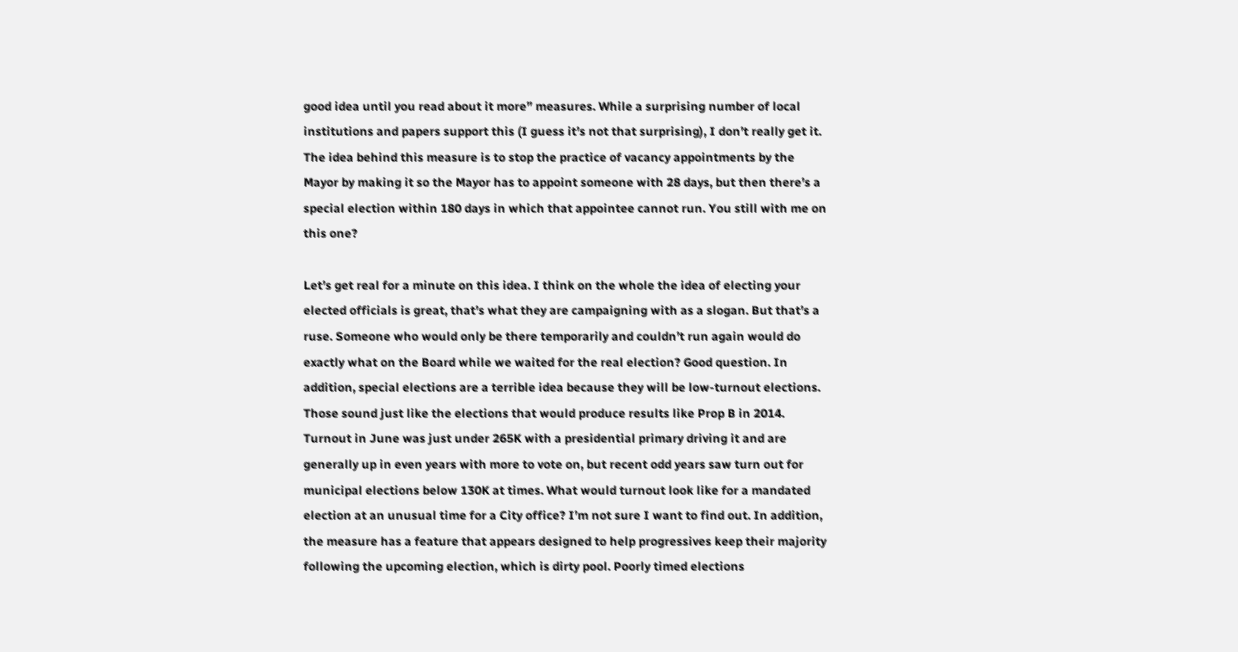good idea until you read about it more” measures. While a surprising number of local institutions and papers support this (I guess it’s not that surprising), I don’t really get it. The idea behind this measure is to stop the practice of vacancy appointments by the Mayor by making it so the Mayor has to appoint someone with 28 days, but then there’s a special election within 180 days in which that appointee cannot run. You still with me on this one?

Let’s get real for a minute on this idea. I think on the whole the idea of electing your elected officials is great, that’s what they are campaigning with as a slogan. But that’s a ruse. Someone who would only be there temporarily and couldn’t run again would do exactly what on the Board while we waited for the real election? Good question. In addition, special elections are a terrible idea because they will be low-turnout elections. Those sound just like the elections that would produce results like Prop B in 2014. Turnout in June was just under 265K with a presidential primary driving it and are generally up in even years with more to vote on, but recent odd years saw turn out for municipal elections below 130K at times. What would turnout look like for a mandated election at an unusual time for a City office? I’m not sure I want to find out. In addition, the measure has a feature that appears designed to help progressives keep their majority following the upcoming election, which is dirty pool. Poorly timed elections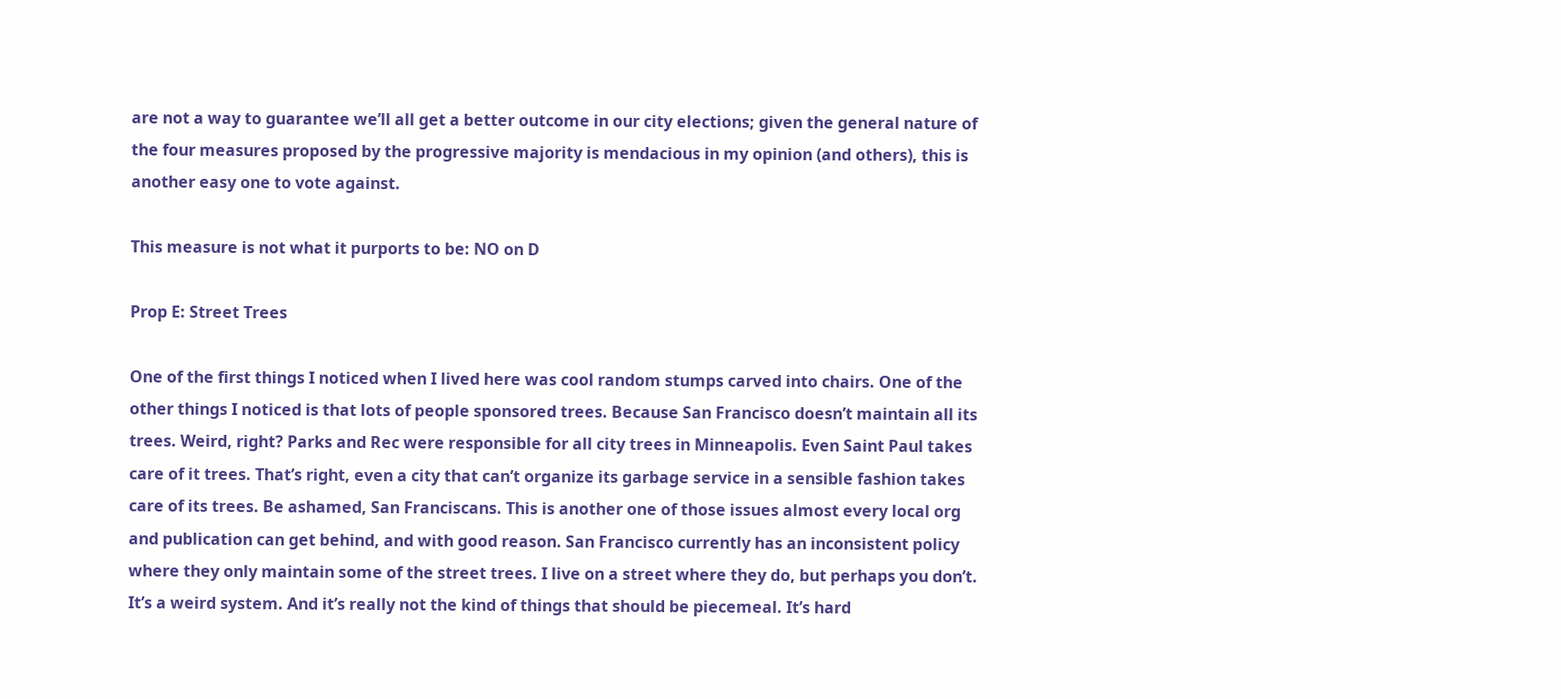are not a way to guarantee we’ll all get a better outcome in our city elections; given the general nature of the four measures proposed by the progressive majority is mendacious in my opinion (and others), this is another easy one to vote against.

This measure is not what it purports to be: NO on D

Prop E: Street Trees

One of the first things I noticed when I lived here was cool random stumps carved into chairs. One of the other things I noticed is that lots of people sponsored trees. Because San Francisco doesn’t maintain all its trees. Weird, right? Parks and Rec were responsible for all city trees in Minneapolis. Even Saint Paul takes care of it trees. That’s right, even a city that can’t organize its garbage service in a sensible fashion takes care of its trees. Be ashamed, San Franciscans. This is another one of those issues almost every local org and publication can get behind, and with good reason. San Francisco currently has an inconsistent policy where they only maintain some of the street trees. I live on a street where they do, but perhaps you don’t. It’s a weird system. And it’s really not the kind of things that should be piecemeal. It’s hard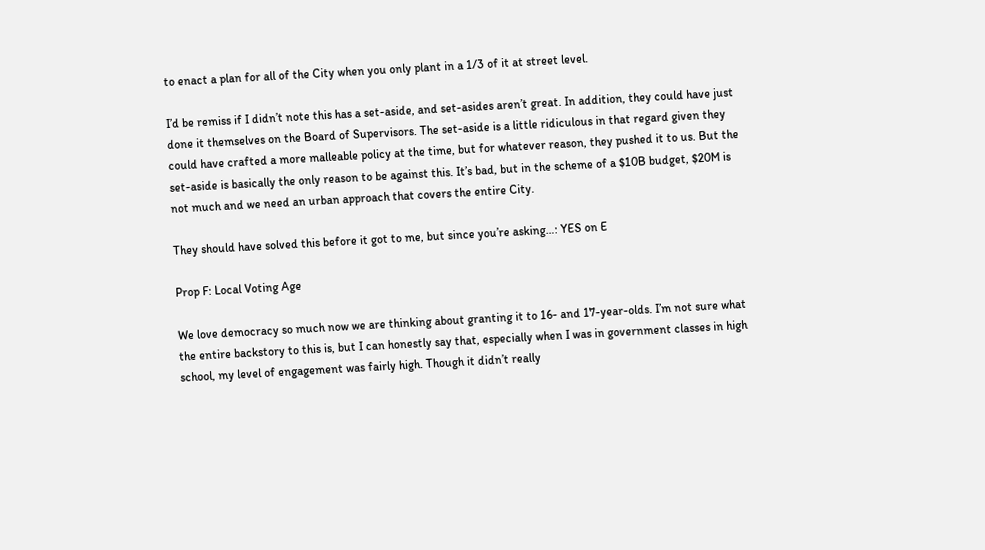to enact a plan for all of the City when you only plant in a 1/3 of it at street level.

I’d be remiss if I didn’t note this has a set-aside, and set-asides aren’t great. In addition, they could have just done it themselves on the Board of Supervisors. The set-aside is a little ridiculous in that regard given they could have crafted a more malleable policy at the time, but for whatever reason, they pushed it to us. But the set-aside is basically the only reason to be against this. It’s bad, but in the scheme of a $10B budget, $20M is not much and we need an urban approach that covers the entire City.

They should have solved this before it got to me, but since you’re asking…: YES on E

Prop F: Local Voting Age

We love democracy so much now we are thinking about granting it to 16- and 17-year-olds. I’m not sure what the entire backstory to this is, but I can honestly say that, especially when I was in government classes in high school, my level of engagement was fairly high. Though it didn’t really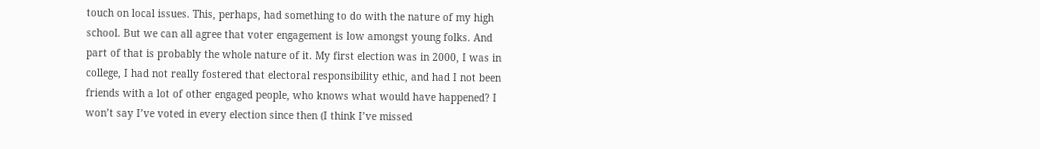touch on local issues. This, perhaps, had something to do with the nature of my high school. But we can all agree that voter engagement is low amongst young folks. And part of that is probably the whole nature of it. My first election was in 2000, I was in college, I had not really fostered that electoral responsibility ethic, and had I not been friends with a lot of other engaged people, who knows what would have happened? I won’t say I’ve voted in every election since then (I think I’ve missed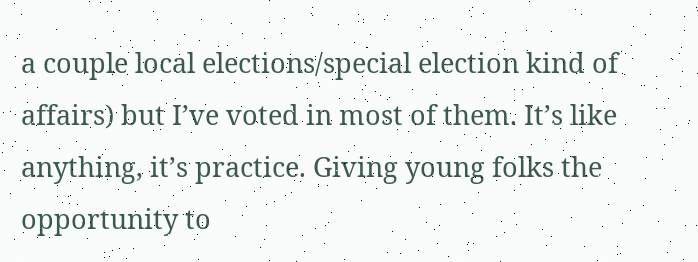a couple local elections/special election kind of affairs) but I’ve voted in most of them. It’s like anything, it’s practice. Giving young folks the opportunity to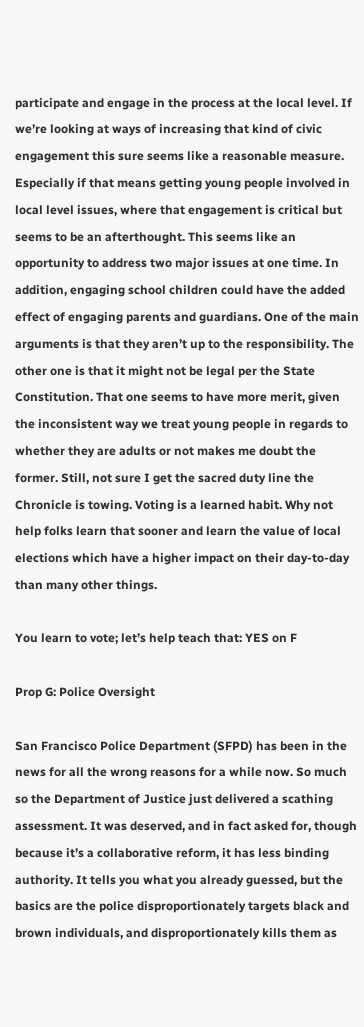participate and engage in the process at the local level. If we’re looking at ways of increasing that kind of civic engagement this sure seems like a reasonable measure. Especially if that means getting young people involved in local level issues, where that engagement is critical but seems to be an afterthought. This seems like an opportunity to address two major issues at one time. In addition, engaging school children could have the added effect of engaging parents and guardians. One of the main arguments is that they aren’t up to the responsibility. The other one is that it might not be legal per the State Constitution. That one seems to have more merit, given the inconsistent way we treat young people in regards to whether they are adults or not makes me doubt the former. Still, not sure I get the sacred duty line the Chronicle is towing. Voting is a learned habit. Why not help folks learn that sooner and learn the value of local elections which have a higher impact on their day-to-day than many other things.

You learn to vote; let’s help teach that: YES on F

Prop G: Police Oversight

San Francisco Police Department (SFPD) has been in the news for all the wrong reasons for a while now. So much so the Department of Justice just delivered a scathing assessment. It was deserved, and in fact asked for, though because it’s a collaborative reform, it has less binding authority. It tells you what you already guessed, but the basics are the police disproportionately targets black and brown individuals, and disproportionately kills them as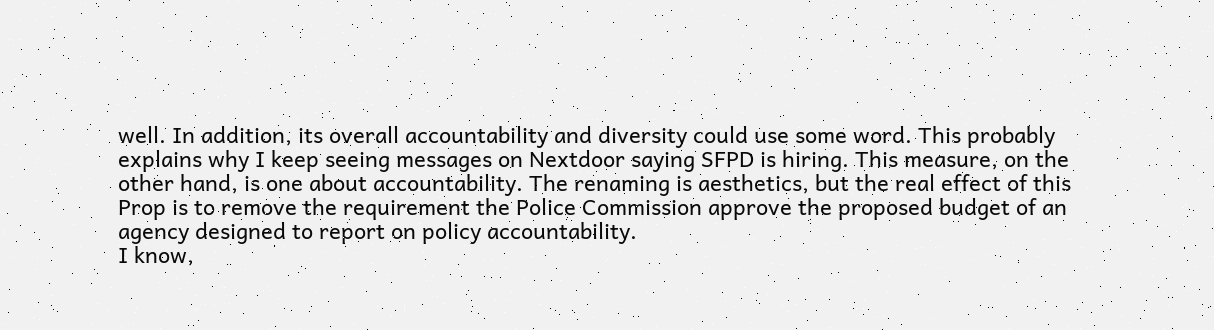well. In addition, its overall accountability and diversity could use some word. This probably explains why I keep seeing messages on Nextdoor saying SFPD is hiring. This measure, on the other hand, is one about accountability. The renaming is aesthetics, but the real effect of this Prop is to remove the requirement the Police Commission approve the proposed budget of an agency designed to report on policy accountability.
I know,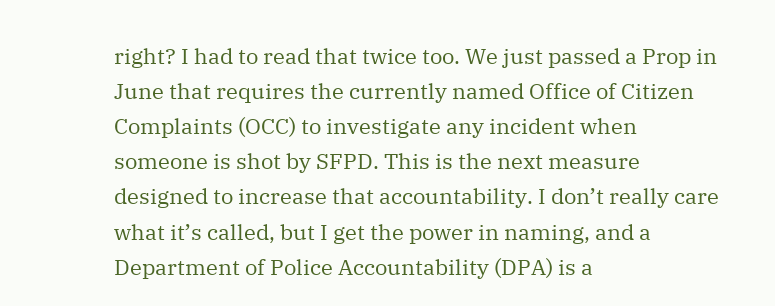right? I had to read that twice too. We just passed a Prop in June that requires the currently named Office of Citizen Complaints (OCC) to investigate any incident when someone is shot by SFPD. This is the next measure designed to increase that accountability. I don’t really care what it’s called, but I get the power in naming, and a Department of Police Accountability (DPA) is a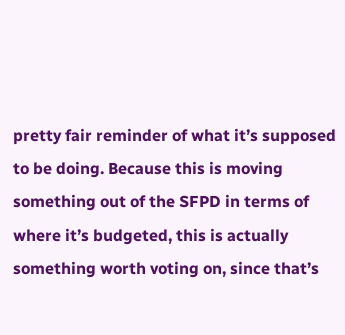pretty fair reminder of what it’s supposed to be doing. Because this is moving something out of the SFPD in terms of where it’s budgeted, this is actually something worth voting on, since that’s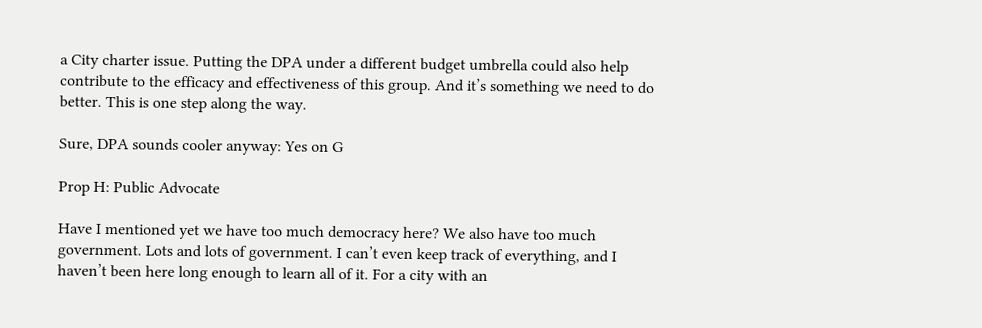a City charter issue. Putting the DPA under a different budget umbrella could also help contribute to the efficacy and effectiveness of this group. And it’s something we need to do better. This is one step along the way.

Sure, DPA sounds cooler anyway: Yes on G

Prop H: Public Advocate

Have I mentioned yet we have too much democracy here? We also have too much government. Lots and lots of government. I can’t even keep track of everything, and I haven’t been here long enough to learn all of it. For a city with an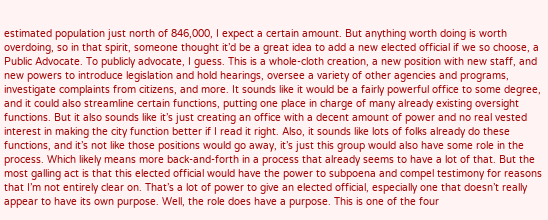estimated population just north of 846,000, I expect a certain amount. But anything worth doing is worth overdoing, so in that spirit, someone thought it’d be a great idea to add a new elected official if we so choose, a Public Advocate. To publicly advocate, I guess. This is a whole-cloth creation, a new position with new staff, and new powers to introduce legislation and hold hearings, oversee a variety of other agencies and programs, investigate complaints from citizens, and more. It sounds like it would be a fairly powerful office to some degree, and it could also streamline certain functions, putting one place in charge of many already existing oversight functions. But it also sounds like it’s just creating an office with a decent amount of power and no real vested interest in making the city function better if I read it right. Also, it sounds like lots of folks already do these functions, and it’s not like those positions would go away, it’s just this group would also have some role in the process. Which likely means more back-and-forth in a process that already seems to have a lot of that. But the most galling act is that this elected official would have the power to subpoena and compel testimony for reasons that I’m not entirely clear on. That’s a lot of power to give an elected official, especially one that doesn’t really appear to have its own purpose. Well, the role does have a purpose. This is one of the four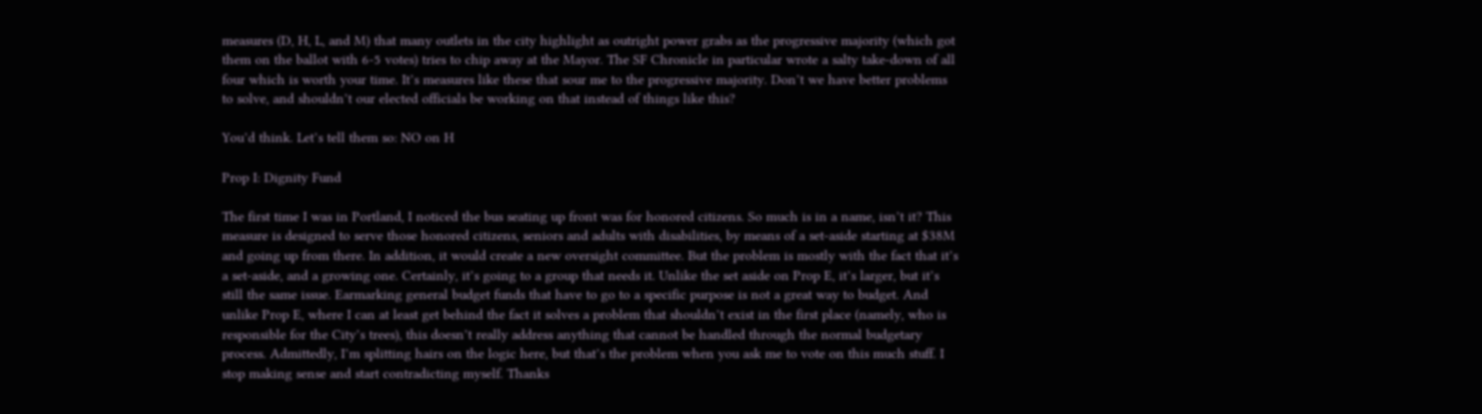measures (D, H, L, and M) that many outlets in the city highlight as outright power grabs as the progressive majority (which got them on the ballot with 6-5 votes) tries to chip away at the Mayor. The SF Chronicle in particular wrote a salty take-down of all four which is worth your time. It’s measures like these that sour me to the progressive majority. Don’t we have better problems to solve, and shouldn’t our elected officials be working on that instead of things like this?

You’d think. Let’s tell them so: NO on H

Prop I: Dignity Fund

The first time I was in Portland, I noticed the bus seating up front was for honored citizens. So much is in a name, isn’t it? This measure is designed to serve those honored citizens, seniors and adults with disabilities, by means of a set-aside starting at $38M and going up from there. In addition, it would create a new oversight committee. But the problem is mostly with the fact that it’s a set-aside, and a growing one. Certainly, it’s going to a group that needs it. Unlike the set aside on Prop E, it’s larger, but it’s still the same issue. Earmarking general budget funds that have to go to a specific purpose is not a great way to budget. And unlike Prop E, where I can at least get behind the fact it solves a problem that shouldn’t exist in the first place (namely, who is responsible for the City’s trees), this doesn’t really address anything that cannot be handled through the normal budgetary process. Admittedly, I’m splitting hairs on the logic here, but that’s the problem when you ask me to vote on this much stuff. I stop making sense and start contradicting myself. Thanks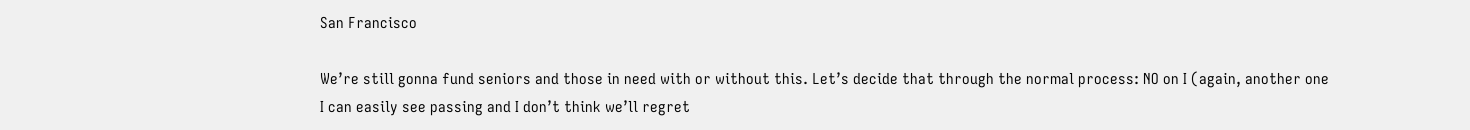San Francisco

We’re still gonna fund seniors and those in need with or without this. Let’s decide that through the normal process: NO on I (again, another one I can easily see passing and I don’t think we’ll regret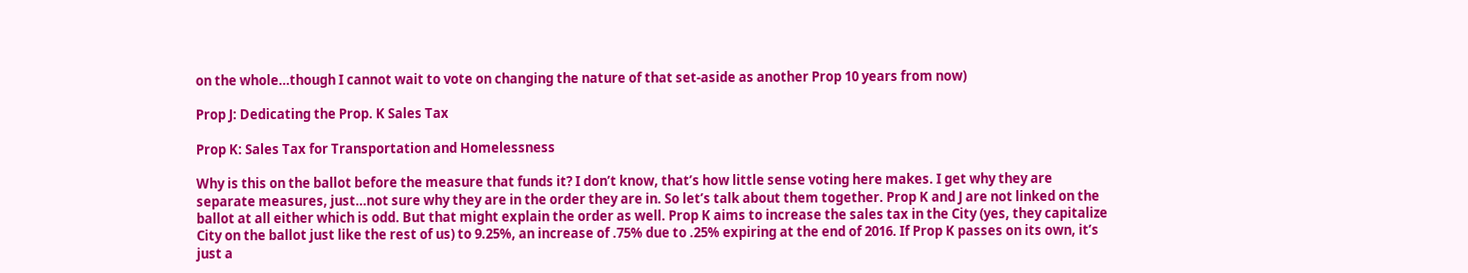on the whole…though I cannot wait to vote on changing the nature of that set-aside as another Prop 10 years from now)

Prop J: Dedicating the Prop. K Sales Tax

Prop K: Sales Tax for Transportation and Homelessness

Why is this on the ballot before the measure that funds it? I don’t know, that’s how little sense voting here makes. I get why they are separate measures, just…not sure why they are in the order they are in. So let’s talk about them together. Prop K and J are not linked on the ballot at all either which is odd. But that might explain the order as well. Prop K aims to increase the sales tax in the City (yes, they capitalize City on the ballot just like the rest of us) to 9.25%, an increase of .75% due to .25% expiring at the end of 2016. If Prop K passes on its own, it’s just a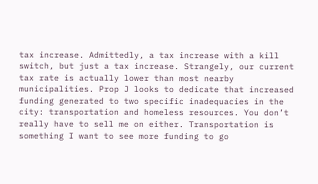tax increase. Admittedly, a tax increase with a kill switch, but just a tax increase. Strangely, our current tax rate is actually lower than most nearby municipalities. Prop J looks to dedicate that increased funding generated to two specific inadequacies in the city: transportation and homeless resources. You don’t really have to sell me on either. Transportation is something I want to see more funding to go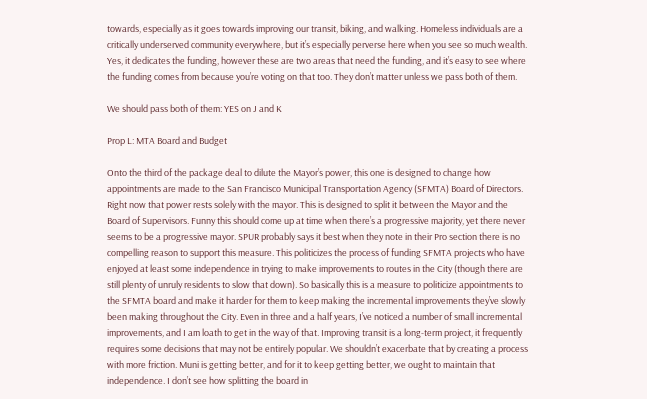towards, especially as it goes towards improving our transit, biking, and walking. Homeless individuals are a critically underserved community everywhere, but it’s especially perverse here when you see so much wealth. Yes, it dedicates the funding, however these are two areas that need the funding, and it’s easy to see where the funding comes from because you’re voting on that too. They don’t matter unless we pass both of them.

We should pass both of them: YES on J and K

Prop L: MTA Board and Budget

Onto the third of the package deal to dilute the Mayor’s power, this one is designed to change how appointments are made to the San Francisco Municipal Transportation Agency (SFMTA) Board of Directors. Right now that power rests solely with the mayor. This is designed to split it between the Mayor and the Board of Supervisors. Funny this should come up at time when there’s a progressive majority, yet there never seems to be a progressive mayor. SPUR probably says it best when they note in their Pro section there is no compelling reason to support this measure. This politicizes the process of funding SFMTA projects who have enjoyed at least some independence in trying to make improvements to routes in the City (though there are still plenty of unruly residents to slow that down). So basically this is a measure to politicize appointments to the SFMTA board and make it harder for them to keep making the incremental improvements they’ve slowly been making throughout the City. Even in three and a half years, I’ve noticed a number of small incremental improvements, and I am loath to get in the way of that. Improving transit is a long-term project, it frequently requires some decisions that may not be entirely popular. We shouldn’t exacerbate that by creating a process with more friction. Muni is getting better, and for it to keep getting better, we ought to maintain that independence. I don’t see how splitting the board in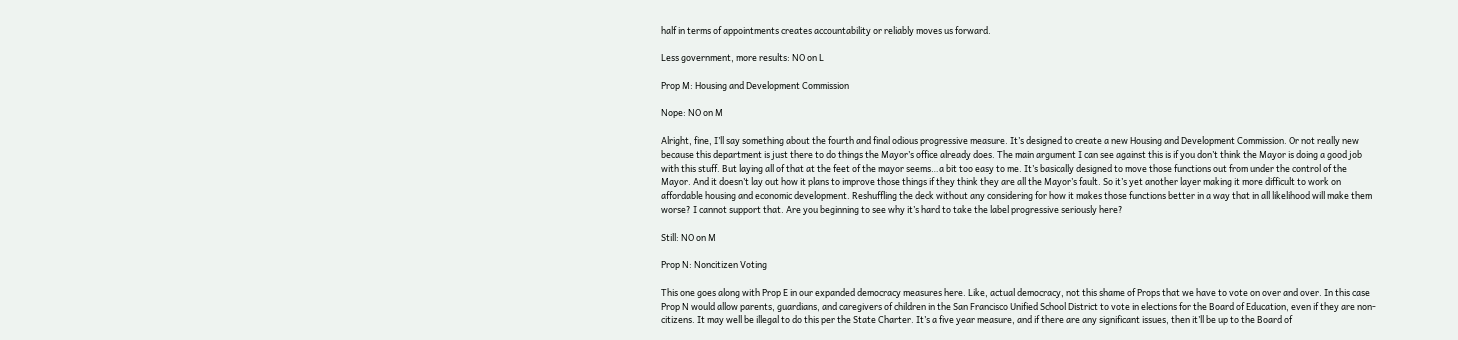half in terms of appointments creates accountability or reliably moves us forward.

Less government, more results: NO on L

Prop M: Housing and Development Commission

Nope: NO on M

Alright, fine, I’ll say something about the fourth and final odious progressive measure. It’s designed to create a new Housing and Development Commission. Or not really new because this department is just there to do things the Mayor’s office already does. The main argument I can see against this is if you don’t think the Mayor is doing a good job with this stuff. But laying all of that at the feet of the mayor seems…a bit too easy to me. It’s basically designed to move those functions out from under the control of the Mayor. And it doesn’t lay out how it plans to improve those things if they think they are all the Mayor’s fault. So it’s yet another layer making it more difficult to work on affordable housing and economic development. Reshuffling the deck without any considering for how it makes those functions better in a way that in all likelihood will make them worse? I cannot support that. Are you beginning to see why it’s hard to take the label progressive seriously here?

Still: NO on M

Prop N: Noncitizen Voting

This one goes along with Prop E in our expanded democracy measures here. Like, actual democracy, not this shame of Props that we have to vote on over and over. In this case Prop N would allow parents, guardians, and caregivers of children in the San Francisco Unified School District to vote in elections for the Board of Education, even if they are non-citizens. It may well be illegal to do this per the State Charter. It’s a five year measure, and if there are any significant issues, then it’ll be up to the Board of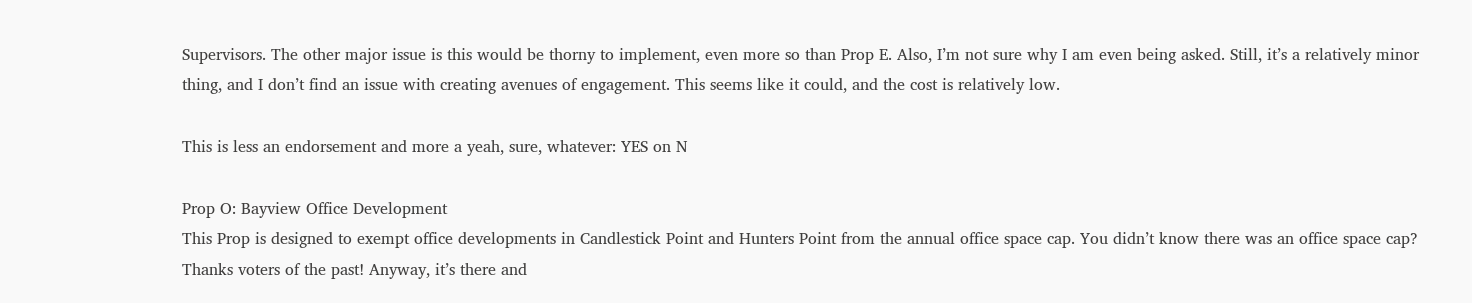Supervisors. The other major issue is this would be thorny to implement, even more so than Prop E. Also, I’m not sure why I am even being asked. Still, it’s a relatively minor thing, and I don’t find an issue with creating avenues of engagement. This seems like it could, and the cost is relatively low.

This is less an endorsement and more a yeah, sure, whatever: YES on N

Prop O: Bayview Office Development
This Prop is designed to exempt office developments in Candlestick Point and Hunters Point from the annual office space cap. You didn’t know there was an office space cap? Thanks voters of the past! Anyway, it’s there and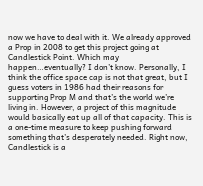now we have to deal with it. We already approved a Prop in 2008 to get this project going at Candlestick Point. Which may happen…eventually? I don’t know. Personally, I think the office space cap is not that great, but I guess voters in 1986 had their reasons for supporting Prop M and that’s the world we’re living in. However, a project of this magnitude would basically eat up all of that capacity. This is a one-time measure to keep pushing forward something that’s desperately needed. Right now, Candlestick is a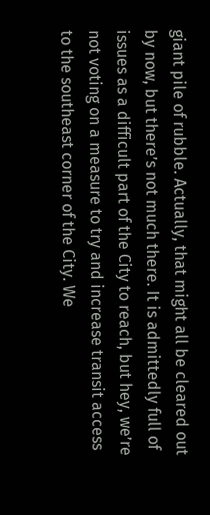giant pile of rubble. Actually, that might all be cleared out by now, but there’s not much there. It is admittedly full of issues as a difficult part of the City to reach, but hey, we’re not voting on a measure to try and increase transit access to the southeast corner of the City. We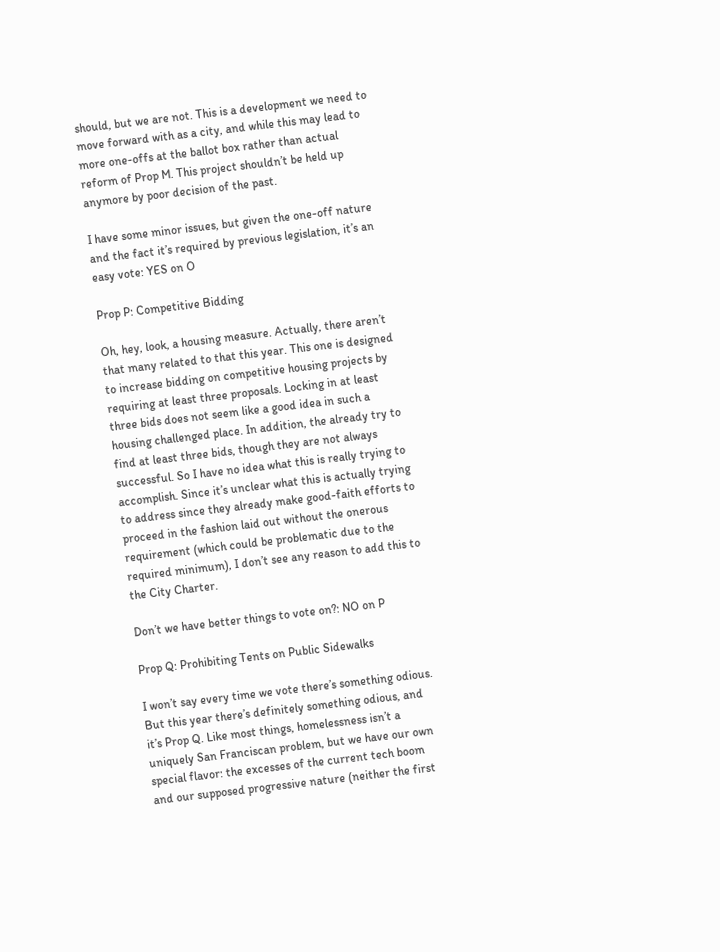should, but we are not. This is a development we need to move forward with as a city, and while this may lead to more one-offs at the ballot box rather than actual reform of Prop M. This project shouldn’t be held up anymore by poor decision of the past.

I have some minor issues, but given the one-off nature and the fact it’s required by previous legislation, it’s an easy vote: YES on O

Prop P: Competitive Bidding

Oh, hey, look, a housing measure. Actually, there aren’t that many related to that this year. This one is designed to increase bidding on competitive housing projects by requiring at least three proposals. Locking in at least three bids does not seem like a good idea in such a housing challenged place. In addition, the already try to find at least three bids, though they are not always successful. So I have no idea what this is really trying to accomplish. Since it’s unclear what this is actually trying to address since they already make good-faith efforts to proceed in the fashion laid out without the onerous requirement (which could be problematic due to the required minimum), I don’t see any reason to add this to the City Charter.

Don’t we have better things to vote on?: NO on P

Prop Q: Prohibiting Tents on Public Sidewalks

I won’t say every time we vote there’s something odious. But this year there’s definitely something odious, and it’s Prop Q. Like most things, homelessness isn’t a uniquely San Franciscan problem, but we have our own special flavor: the excesses of the current tech boom and our supposed progressive nature (neither the first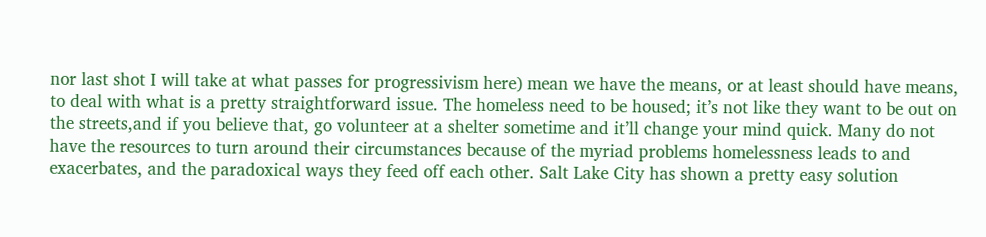nor last shot I will take at what passes for progressivism here) mean we have the means, or at least should have means, to deal with what is a pretty straightforward issue. The homeless need to be housed; it’s not like they want to be out on the streets,and if you believe that, go volunteer at a shelter sometime and it’ll change your mind quick. Many do not have the resources to turn around their circumstances because of the myriad problems homelessness leads to and exacerbates, and the paradoxical ways they feed off each other. Salt Lake City has shown a pretty easy solution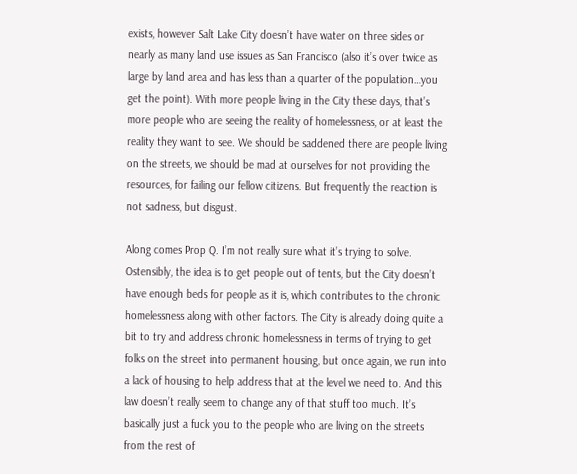exists, however Salt Lake City doesn’t have water on three sides or nearly as many land use issues as San Francisco (also it’s over twice as large by land area and has less than a quarter of the population…you get the point). With more people living in the City these days, that’s more people who are seeing the reality of homelessness, or at least the reality they want to see. We should be saddened there are people living on the streets, we should be mad at ourselves for not providing the resources, for failing our fellow citizens. But frequently the reaction is not sadness, but disgust.

Along comes Prop Q. I’m not really sure what it’s trying to solve. Ostensibly, the idea is to get people out of tents, but the City doesn’t have enough beds for people as it is, which contributes to the chronic homelessness along with other factors. The City is already doing quite a bit to try and address chronic homelessness in terms of trying to get folks on the street into permanent housing, but once again, we run into a lack of housing to help address that at the level we need to. And this law doesn’t really seem to change any of that stuff too much. It’s basically just a fuck you to the people who are living on the streets from the rest of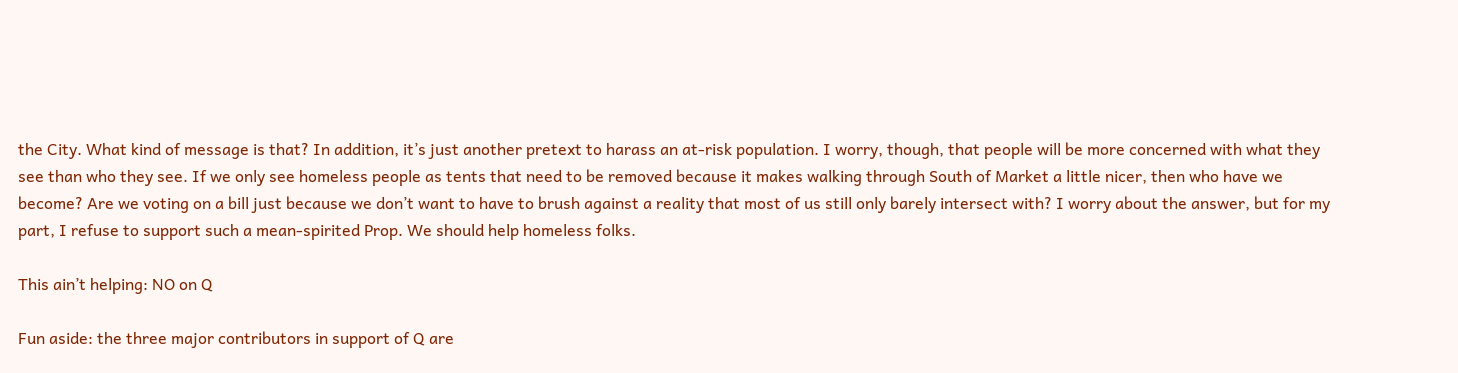the City. What kind of message is that? In addition, it’s just another pretext to harass an at-risk population. I worry, though, that people will be more concerned with what they see than who they see. If we only see homeless people as tents that need to be removed because it makes walking through South of Market a little nicer, then who have we become? Are we voting on a bill just because we don’t want to have to brush against a reality that most of us still only barely intersect with? I worry about the answer, but for my part, I refuse to support such a mean-spirited Prop. We should help homeless folks.

This ain’t helping: NO on Q

Fun aside: the three major contributors in support of Q are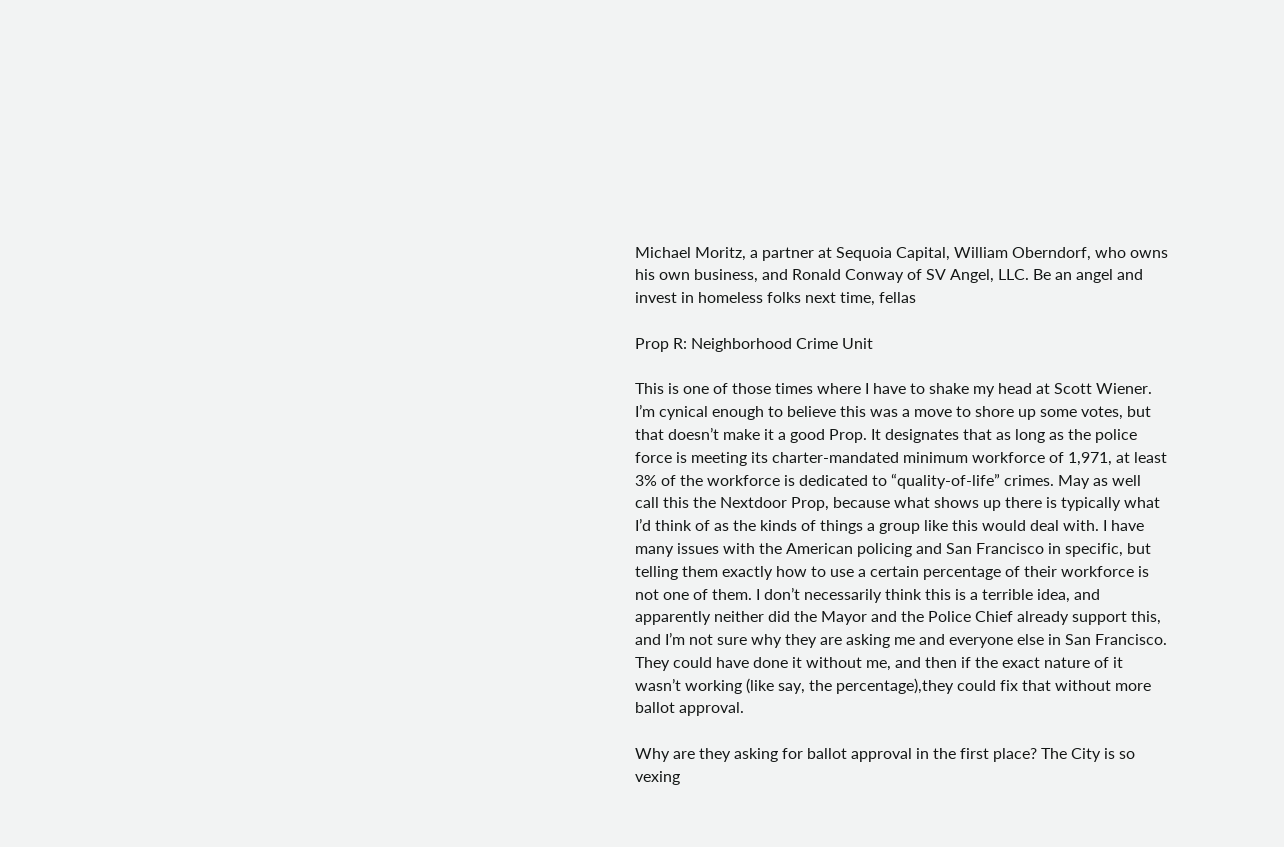Michael Moritz, a partner at Sequoia Capital, William Oberndorf, who owns his own business, and Ronald Conway of SV Angel, LLC. Be an angel and invest in homeless folks next time, fellas

Prop R: Neighborhood Crime Unit

This is one of those times where I have to shake my head at Scott Wiener. I’m cynical enough to believe this was a move to shore up some votes, but that doesn’t make it a good Prop. It designates that as long as the police force is meeting its charter-mandated minimum workforce of 1,971, at least 3% of the workforce is dedicated to “quality-of-life” crimes. May as well call this the Nextdoor Prop, because what shows up there is typically what I’d think of as the kinds of things a group like this would deal with. I have many issues with the American policing and San Francisco in specific, but telling them exactly how to use a certain percentage of their workforce is not one of them. I don’t necessarily think this is a terrible idea, and apparently neither did the Mayor and the Police Chief already support this, and I’m not sure why they are asking me and everyone else in San Francisco. They could have done it without me, and then if the exact nature of it wasn’t working (like say, the percentage),they could fix that without more ballot approval.

Why are they asking for ballot approval in the first place? The City is so vexing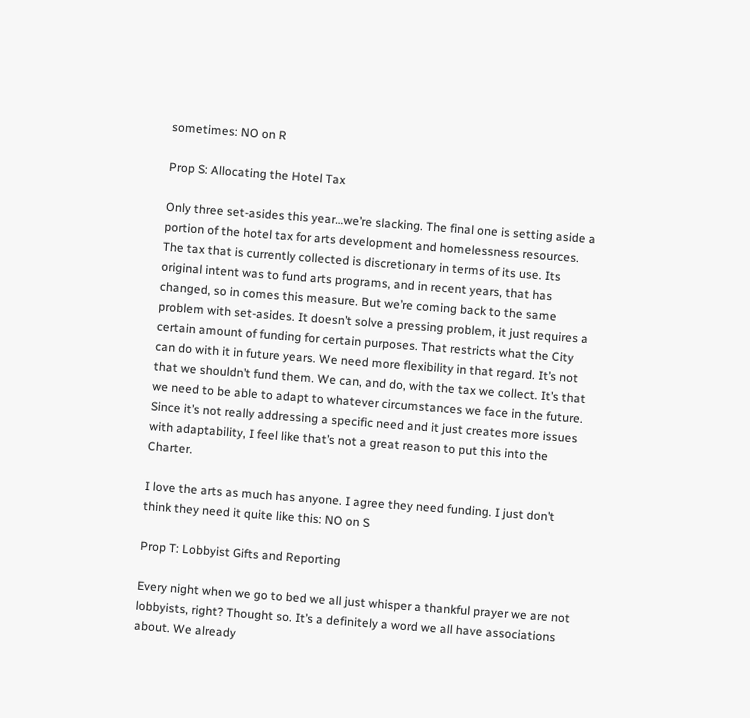sometimes: NO on R

Prop S: Allocating the Hotel Tax

Only three set-asides this year…we’re slacking. The final one is setting aside a portion of the hotel tax for arts development and homelessness resources. The tax that is currently collected is discretionary in terms of its use. Its original intent was to fund arts programs, and in recent years, that has changed, so in comes this measure. But we’re coming back to the same problem with set-asides. It doesn’t solve a pressing problem, it just requires a certain amount of funding for certain purposes. That restricts what the City can do with it in future years. We need more flexibility in that regard. It’s not that we shouldn’t fund them. We can, and do, with the tax we collect. It’s that we need to be able to adapt to whatever circumstances we face in the future. Since it’s not really addressing a specific need and it just creates more issues with adaptability, I feel like that’s not a great reason to put this into the Charter.

I love the arts as much has anyone. I agree they need funding. I just don’t think they need it quite like this: NO on S

Prop T: Lobbyist Gifts and Reporting

Every night when we go to bed we all just whisper a thankful prayer we are not lobbyists, right? Thought so. It’s a definitely a word we all have associations about. We already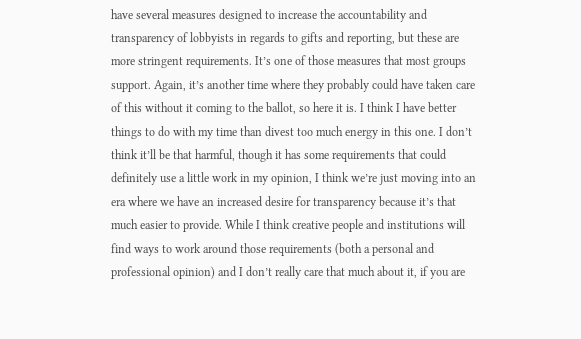have several measures designed to increase the accountability and transparency of lobbyists in regards to gifts and reporting, but these are more stringent requirements. It’s one of those measures that most groups support. Again, it’s another time where they probably could have taken care of this without it coming to the ballot, so here it is. I think I have better things to do with my time than divest too much energy in this one. I don’t think it’ll be that harmful, though it has some requirements that could definitely use a little work in my opinion, I think we’re just moving into an era where we have an increased desire for transparency because it’s that much easier to provide. While I think creative people and institutions will find ways to work around those requirements (both a personal and professional opinion) and I don’t really care that much about it, if you are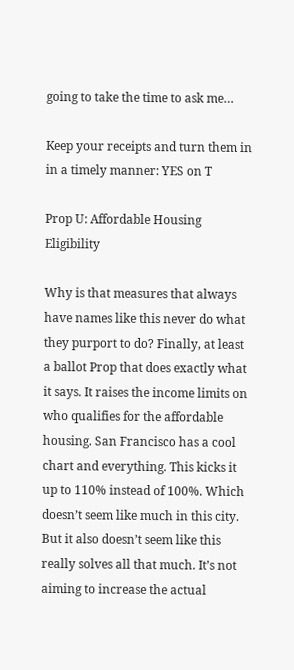going to take the time to ask me…

Keep your receipts and turn them in in a timely manner: YES on T

Prop U: Affordable Housing Eligibility

Why is that measures that always have names like this never do what they purport to do? Finally, at least a ballot Prop that does exactly what it says. It raises the income limits on who qualifies for the affordable housing. San Francisco has a cool chart and everything. This kicks it up to 110% instead of 100%. Which doesn’t seem like much in this city. But it also doesn’t seem like this really solves all that much. It’s not aiming to increase the actual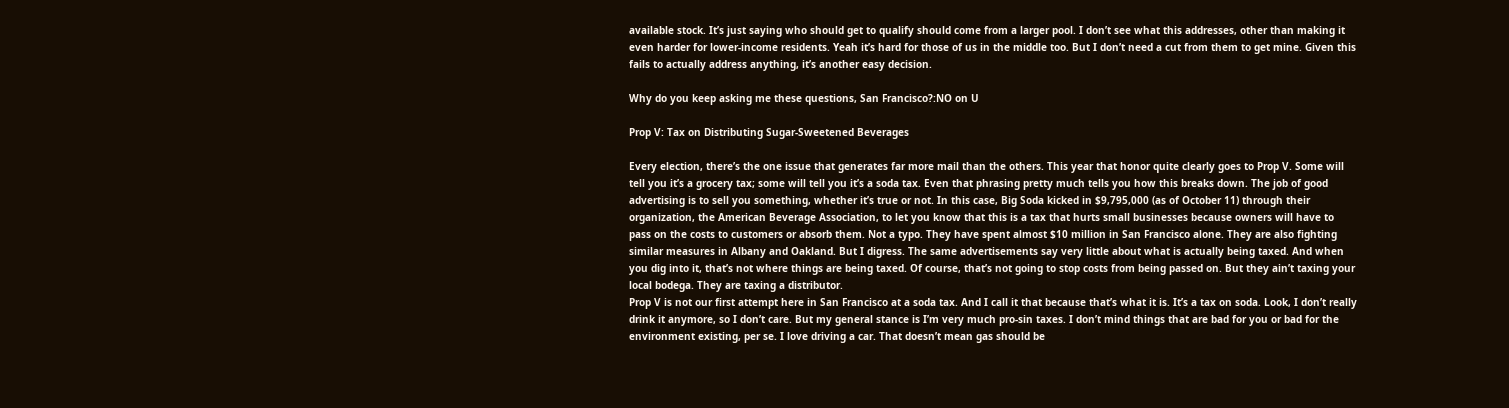available stock. It’s just saying who should get to qualify should come from a larger pool. I don’t see what this addresses, other than making it even harder for lower-income residents. Yeah it’s hard for those of us in the middle too. But I don’t need a cut from them to get mine. Given this fails to actually address anything, it’s another easy decision.

Why do you keep asking me these questions, San Francisco?:NO on U

Prop V: Tax on Distributing Sugar-Sweetened Beverages

Every election, there’s the one issue that generates far more mail than the others. This year that honor quite clearly goes to Prop V. Some will tell you it’s a grocery tax; some will tell you it’s a soda tax. Even that phrasing pretty much tells you how this breaks down. The job of good advertising is to sell you something, whether it’s true or not. In this case, Big Soda kicked in $9,795,000 (as of October 11) through their organization, the American Beverage Association, to let you know that this is a tax that hurts small businesses because owners will have to pass on the costs to customers or absorb them. Not a typo. They have spent almost $10 million in San Francisco alone. They are also fighting similar measures in Albany and Oakland. But I digress. The same advertisements say very little about what is actually being taxed. And when you dig into it, that’s not where things are being taxed. Of course, that’s not going to stop costs from being passed on. But they ain’t taxing your local bodega. They are taxing a distributor.
Prop V is not our first attempt here in San Francisco at a soda tax. And I call it that because that’s what it is. It’s a tax on soda. Look, I don’t really drink it anymore, so I don’t care. But my general stance is I’m very much pro-sin taxes. I don’t mind things that are bad for you or bad for the environment existing, per se. I love driving a car. That doesn’t mean gas should be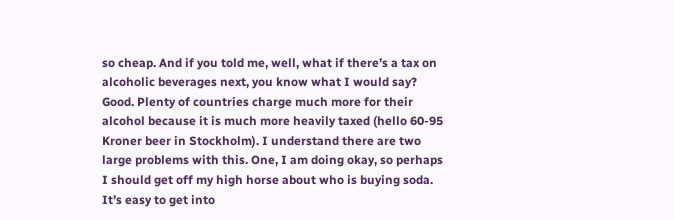so cheap. And if you told me, well, what if there’s a tax on alcoholic beverages next, you know what I would say? Good. Plenty of countries charge much more for their alcohol because it is much more heavily taxed (hello 60-95 Kroner beer in Stockholm). I understand there are two large problems with this. One, I am doing okay, so perhaps I should get off my high horse about who is buying soda. It’s easy to get into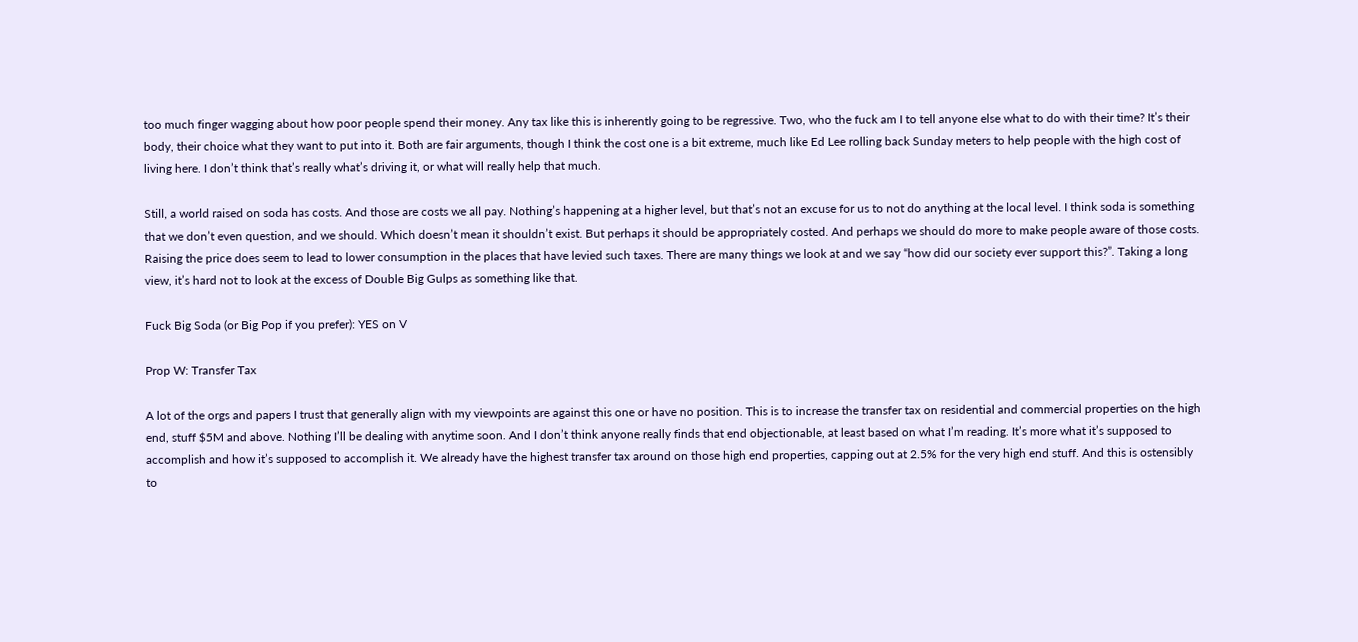too much finger wagging about how poor people spend their money. Any tax like this is inherently going to be regressive. Two, who the fuck am I to tell anyone else what to do with their time? It’s their body, their choice what they want to put into it. Both are fair arguments, though I think the cost one is a bit extreme, much like Ed Lee rolling back Sunday meters to help people with the high cost of living here. I don’t think that’s really what’s driving it, or what will really help that much.

Still, a world raised on soda has costs. And those are costs we all pay. Nothing’s happening at a higher level, but that’s not an excuse for us to not do anything at the local level. I think soda is something that we don’t even question, and we should. Which doesn’t mean it shouldn’t exist. But perhaps it should be appropriately costed. And perhaps we should do more to make people aware of those costs. Raising the price does seem to lead to lower consumption in the places that have levied such taxes. There are many things we look at and we say “how did our society ever support this?”. Taking a long view, it’s hard not to look at the excess of Double Big Gulps as something like that.

Fuck Big Soda (or Big Pop if you prefer): YES on V

Prop W: Transfer Tax

A lot of the orgs and papers I trust that generally align with my viewpoints are against this one or have no position. This is to increase the transfer tax on residential and commercial properties on the high end, stuff $5M and above. Nothing I’ll be dealing with anytime soon. And I don’t think anyone really finds that end objectionable, at least based on what I’m reading. It’s more what it’s supposed to accomplish and how it’s supposed to accomplish it. We already have the highest transfer tax around on those high end properties, capping out at 2.5% for the very high end stuff. And this is ostensibly to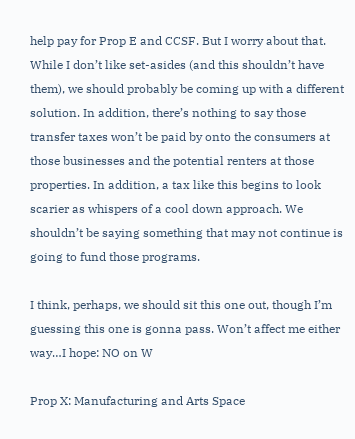help pay for Prop E and CCSF. But I worry about that. While I don’t like set-asides (and this shouldn’t have them), we should probably be coming up with a different solution. In addition, there’s nothing to say those transfer taxes won’t be paid by onto the consumers at those businesses and the potential renters at those properties. In addition, a tax like this begins to look scarier as whispers of a cool down approach. We shouldn’t be saying something that may not continue is going to fund those programs.

I think, perhaps, we should sit this one out, though I’m guessing this one is gonna pass. Won’t affect me either way…I hope: NO on W

Prop X: Manufacturing and Arts Space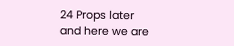24 Props later and here we are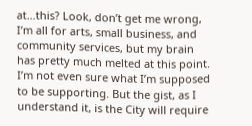at…this? Look, don’t get me wrong, I’m all for arts, small business, and community services, but my brain has pretty much melted at this point. I’m not even sure what I’m supposed to be supporting. But the gist, as I understand it, is the City will require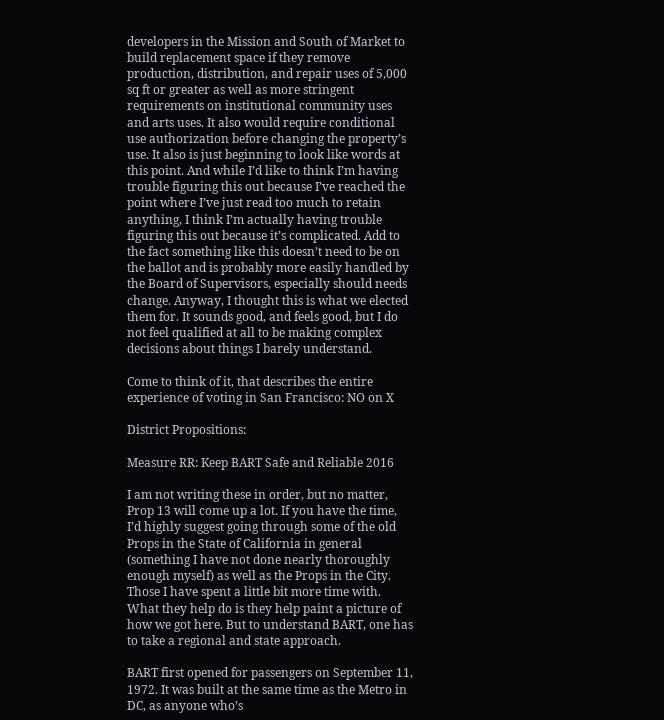developers in the Mission and South of Market to build replacement space if they remove production, distribution, and repair uses of 5,000 sq ft or greater as well as more stringent requirements on institutional community uses and arts uses. It also would require conditional use authorization before changing the property’s use. It also is just beginning to look like words at this point. And while I’d like to think I’m having trouble figuring this out because I’ve reached the point where I’ve just read too much to retain anything, I think I’m actually having trouble figuring this out because it’s complicated. Add to the fact something like this doesn’t need to be on the ballot and is probably more easily handled by the Board of Supervisors, especially should needs change. Anyway, I thought this is what we elected them for. It sounds good, and feels good, but I do not feel qualified at all to be making complex decisions about things I barely understand.

Come to think of it, that describes the entire experience of voting in San Francisco: NO on X

District Propositions:

Measure RR: Keep BART Safe and Reliable 2016

I am not writing these in order, but no matter, Prop 13 will come up a lot. If you have the time, I’d highly suggest going through some of the old Props in the State of California in general (something I have not done nearly thoroughly enough myself) as well as the Props in the City. Those I have spent a little bit more time with. What they help do is they help paint a picture of how we got here. But to understand BART, one has to take a regional and state approach.

BART first opened for passengers on September 11, 1972. It was built at the same time as the Metro in DC, as anyone who’s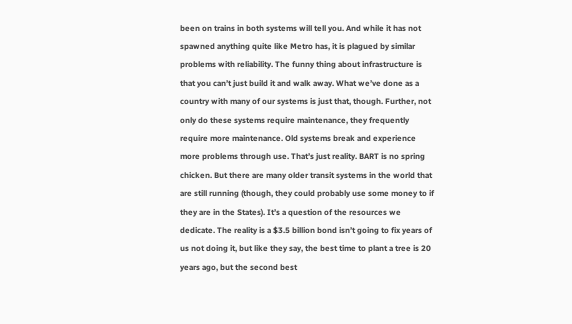been on trains in both systems will tell you. And while it has not spawned anything quite like Metro has, it is plagued by similar problems with reliability. The funny thing about infrastructure is that you can’t just build it and walk away. What we’ve done as a country with many of our systems is just that, though. Further, not only do these systems require maintenance, they frequently require more maintenance. Old systems break and experience more problems through use. That’s just reality. BART is no spring chicken. But there are many older transit systems in the world that are still running (though, they could probably use some money to if they are in the States). It’s a question of the resources we dedicate. The reality is a $3.5 billion bond isn’t going to fix years of us not doing it, but like they say, the best time to plant a tree is 20 years ago, but the second best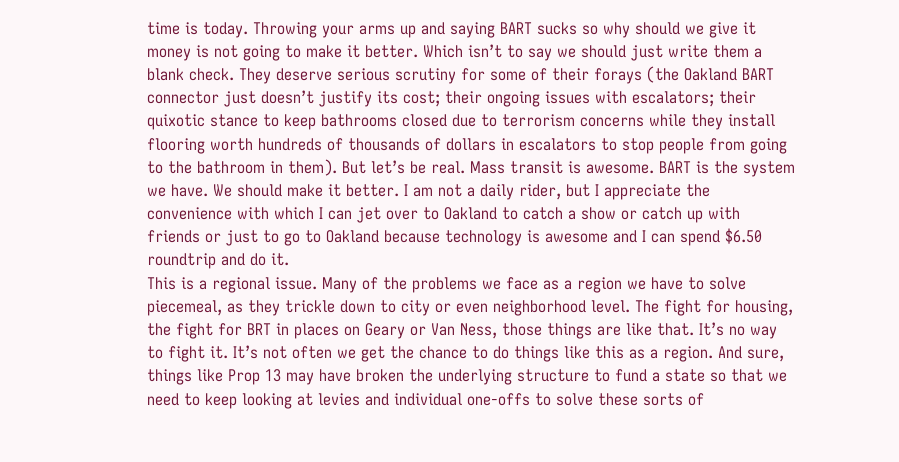time is today. Throwing your arms up and saying BART sucks so why should we give it money is not going to make it better. Which isn’t to say we should just write them a blank check. They deserve serious scrutiny for some of their forays (the Oakland BART connector just doesn’t justify its cost; their ongoing issues with escalators; their quixotic stance to keep bathrooms closed due to terrorism concerns while they install flooring worth hundreds of thousands of dollars in escalators to stop people from going to the bathroom in them). But let’s be real. Mass transit is awesome. BART is the system we have. We should make it better. I am not a daily rider, but I appreciate the convenience with which I can jet over to Oakland to catch a show or catch up with friends or just to go to Oakland because technology is awesome and I can spend $6.50 roundtrip and do it.
This is a regional issue. Many of the problems we face as a region we have to solve piecemeal, as they trickle down to city or even neighborhood level. The fight for housing, the fight for BRT in places on Geary or Van Ness, those things are like that. It’s no way to fight it. It’s not often we get the chance to do things like this as a region. And sure, things like Prop 13 may have broken the underlying structure to fund a state so that we need to keep looking at levies and individual one-offs to solve these sorts of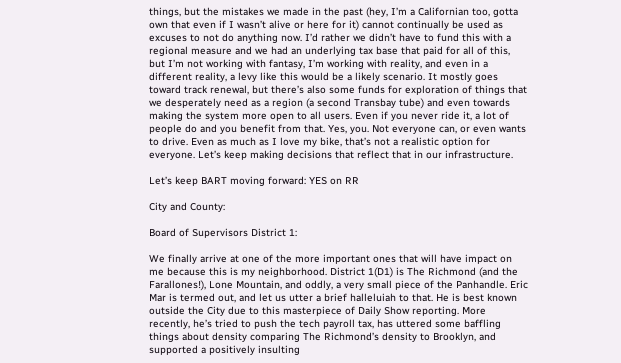things, but the mistakes we made in the past (hey, I’m a Californian too, gotta own that even if I wasn’t alive or here for it) cannot continually be used as excuses to not do anything now. I’d rather we didn’t have to fund this with a regional measure and we had an underlying tax base that paid for all of this, but I’m not working with fantasy, I’m working with reality, and even in a different reality, a levy like this would be a likely scenario. It mostly goes toward track renewal, but there’s also some funds for exploration of things that we desperately need as a region (a second Transbay tube) and even towards making the system more open to all users. Even if you never ride it, a lot of people do and you benefit from that. Yes, you. Not everyone can, or even wants to drive. Even as much as I love my bike, that’s not a realistic option for everyone. Let’s keep making decisions that reflect that in our infrastructure.

Let’s keep BART moving forward: YES on RR

City and County:

Board of Supervisors District 1:

We finally arrive at one of the more important ones that will have impact on me because this is my neighborhood. District 1(D1) is The Richmond (and the Farallones!), Lone Mountain, and oddly, a very small piece of the Panhandle. Eric Mar is termed out, and let us utter a brief halleluiah to that. He is best known outside the City due to this masterpiece of Daily Show reporting. More recently, he’s tried to push the tech payroll tax, has uttered some baffling things about density comparing The Richmond’s density to Brooklyn, and supported a positively insulting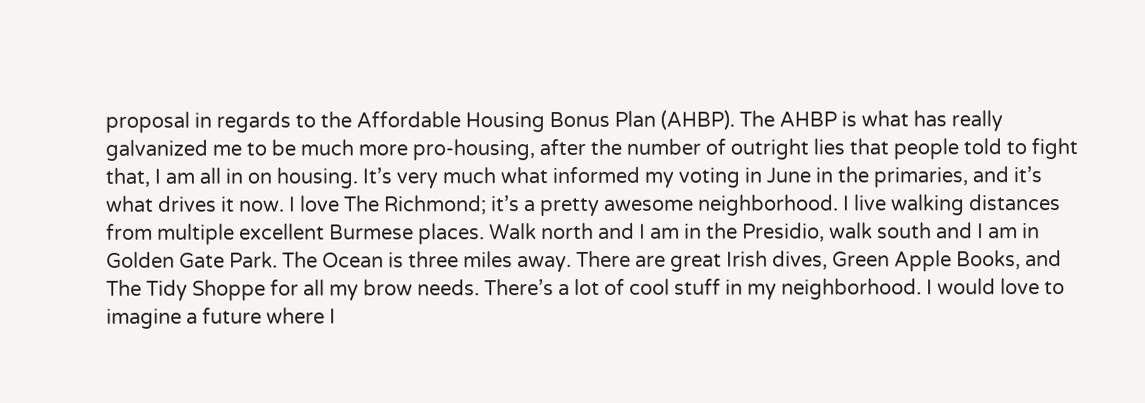proposal in regards to the Affordable Housing Bonus Plan (AHBP). The AHBP is what has really galvanized me to be much more pro-housing, after the number of outright lies that people told to fight that, I am all in on housing. It’s very much what informed my voting in June in the primaries, and it’s what drives it now. I love The Richmond; it’s a pretty awesome neighborhood. I live walking distances from multiple excellent Burmese places. Walk north and I am in the Presidio, walk south and I am in Golden Gate Park. The Ocean is three miles away. There are great Irish dives, Green Apple Books, and The Tidy Shoppe for all my brow needs. There’s a lot of cool stuff in my neighborhood. I would love to imagine a future where I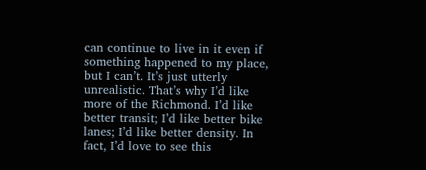can continue to live in it even if something happened to my place, but I can’t. It’s just utterly unrealistic. That’s why I’d like more of the Richmond. I’d like better transit; I’d like better bike lanes; I’d like better density. In fact, I’d love to see this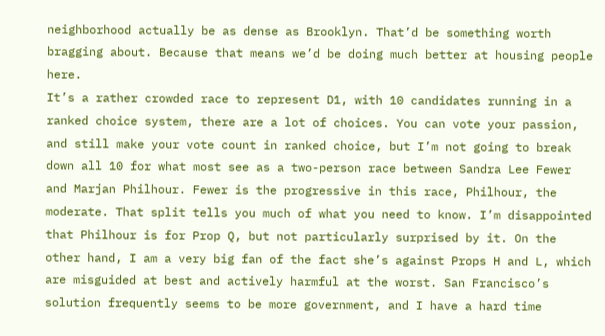neighborhood actually be as dense as Brooklyn. That’d be something worth bragging about. Because that means we’d be doing much better at housing people here.
It’s a rather crowded race to represent D1, with 10 candidates running in a ranked choice system, there are a lot of choices. You can vote your passion, and still make your vote count in ranked choice, but I’m not going to break down all 10 for what most see as a two-person race between Sandra Lee Fewer and Marjan Philhour. Fewer is the progressive in this race, Philhour, the moderate. That split tells you much of what you need to know. I’m disappointed that Philhour is for Prop Q, but not particularly surprised by it. On the other hand, I am a very big fan of the fact she’s against Props H and L, which are misguided at best and actively harmful at the worst. San Francisco’s solution frequently seems to be more government, and I have a hard time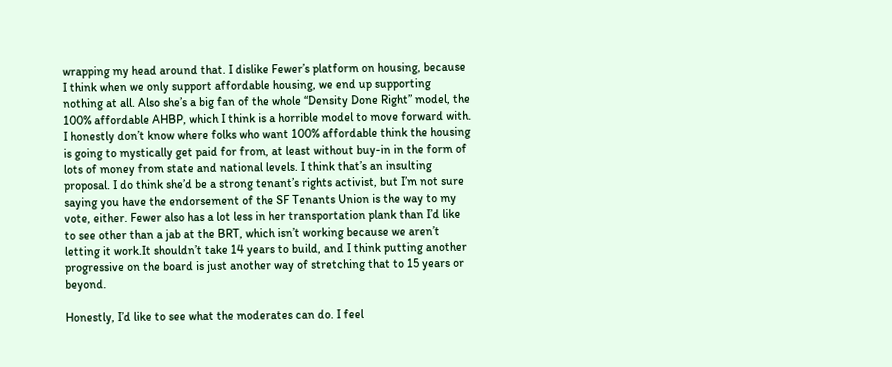wrapping my head around that. I dislike Fewer’s platform on housing, because I think when we only support affordable housing, we end up supporting nothing at all. Also she’s a big fan of the whole “Density Done Right” model, the 100% affordable AHBP, which I think is a horrible model to move forward with. I honestly don’t know where folks who want 100% affordable think the housing is going to mystically get paid for from, at least without buy-in in the form of lots of money from state and national levels. I think that’s an insulting proposal. I do think she’d be a strong tenant’s rights activist, but I’m not sure saying you have the endorsement of the SF Tenants Union is the way to my vote, either. Fewer also has a lot less in her transportation plank than I’d like to see other than a jab at the BRT, which isn’t working because we aren’t letting it work.It shouldn’t take 14 years to build, and I think putting another progressive on the board is just another way of stretching that to 15 years or beyond.

Honestly, I’d like to see what the moderates can do. I feel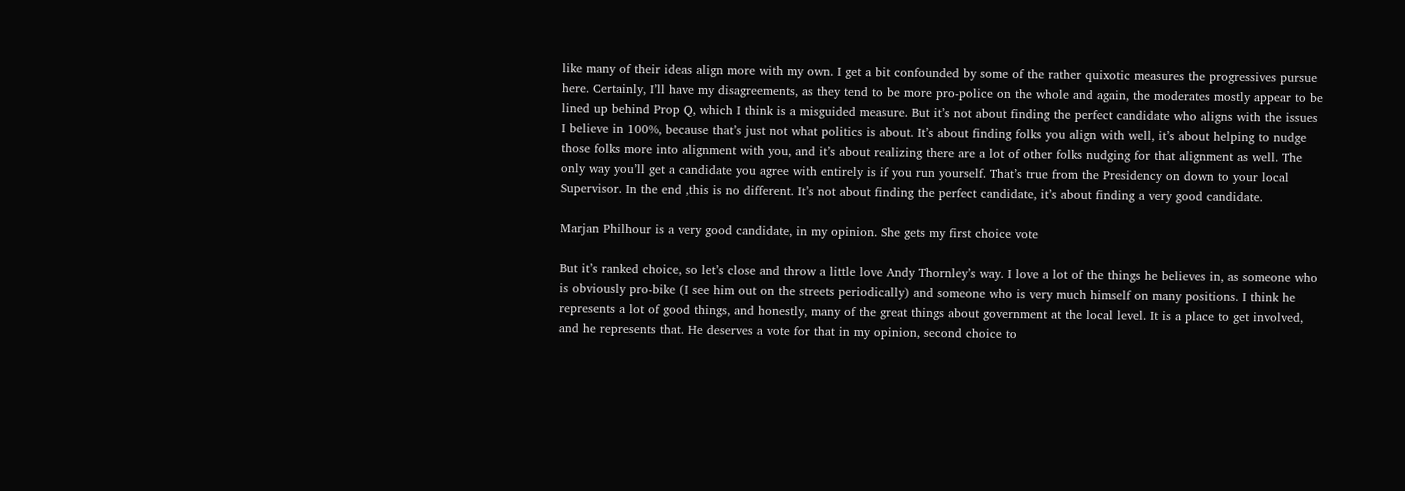like many of their ideas align more with my own. I get a bit confounded by some of the rather quixotic measures the progressives pursue here. Certainly, I’ll have my disagreements, as they tend to be more pro-police on the whole and again, the moderates mostly appear to be lined up behind Prop Q, which I think is a misguided measure. But it’s not about finding the perfect candidate who aligns with the issues I believe in 100%, because that’s just not what politics is about. It’s about finding folks you align with well, it’s about helping to nudge those folks more into alignment with you, and it’s about realizing there are a lot of other folks nudging for that alignment as well. The only way you’ll get a candidate you agree with entirely is if you run yourself. That’s true from the Presidency on down to your local Supervisor. In the end ,this is no different. It’s not about finding the perfect candidate, it’s about finding a very good candidate.

Marjan Philhour is a very good candidate, in my opinion. She gets my first choice vote

But it’s ranked choice, so let’s close and throw a little love Andy Thornley’s way. I love a lot of the things he believes in, as someone who is obviously pro-bike (I see him out on the streets periodically) and someone who is very much himself on many positions. I think he represents a lot of good things, and honestly, many of the great things about government at the local level. It is a place to get involved, and he represents that. He deserves a vote for that in my opinion, second choice to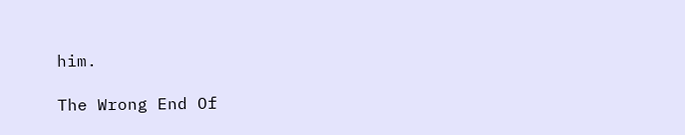him.

The Wrong End Of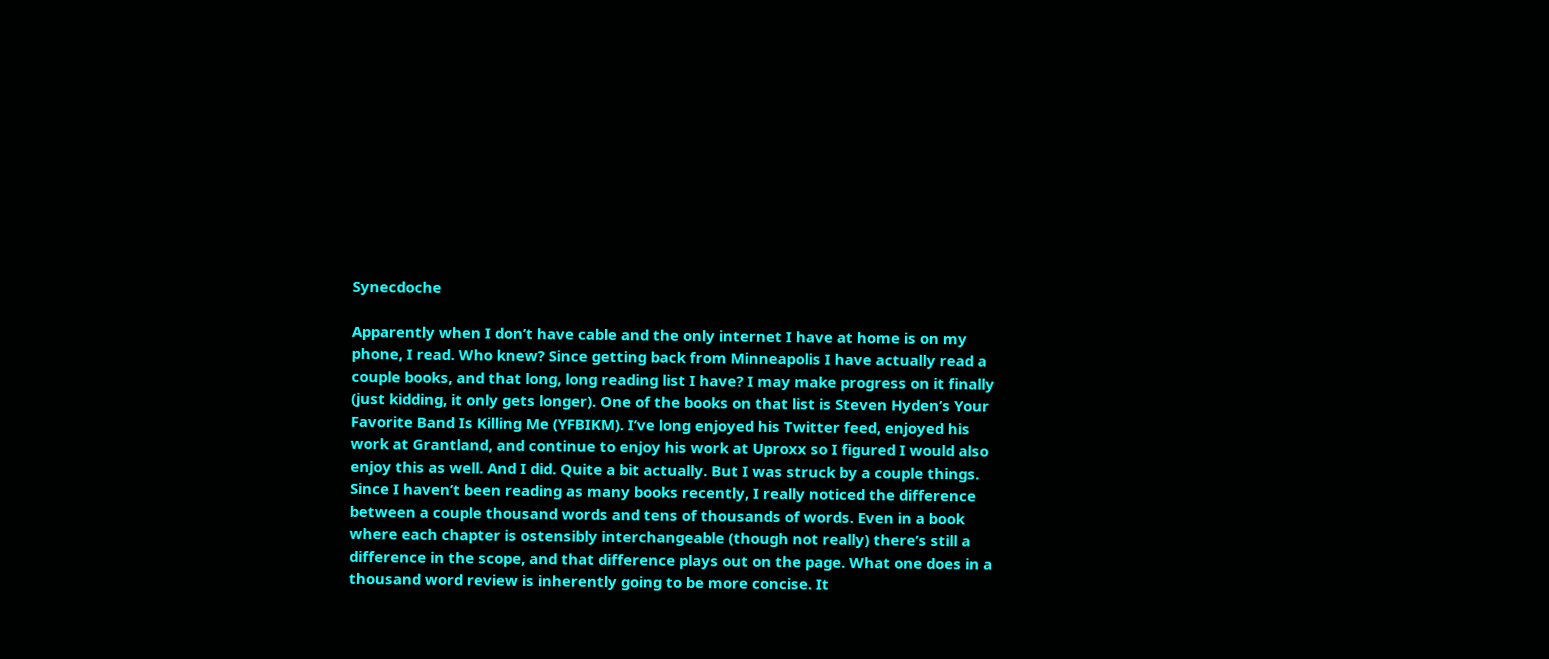Synecdoche

Apparently when I don’t have cable and the only internet I have at home is on my phone, I read. Who knew? Since getting back from Minneapolis I have actually read a couple books, and that long, long reading list I have? I may make progress on it finally (just kidding, it only gets longer). One of the books on that list is Steven Hyden’s Your Favorite Band Is Killing Me (YFBIKM). I’ve long enjoyed his Twitter feed, enjoyed his work at Grantland, and continue to enjoy his work at Uproxx so I figured I would also enjoy this as well. And I did. Quite a bit actually. But I was struck by a couple things. Since I haven’t been reading as many books recently, I really noticed the difference between a couple thousand words and tens of thousands of words. Even in a book where each chapter is ostensibly interchangeable (though not really) there’s still a difference in the scope, and that difference plays out on the page. What one does in a thousand word review is inherently going to be more concise. It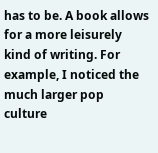has to be. A book allows for a more leisurely kind of writing. For example, I noticed the much larger pop culture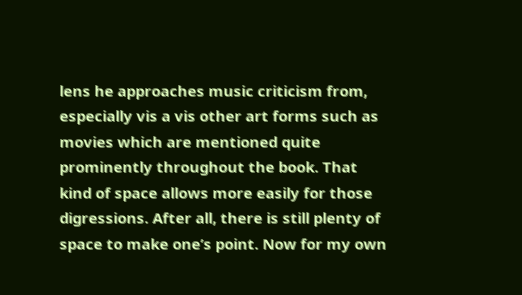lens he approaches music criticism from, especially vis a vis other art forms such as movies which are mentioned quite prominently throughout the book. That kind of space allows more easily for those digressions. After all, there is still plenty of space to make one’s point. Now for my own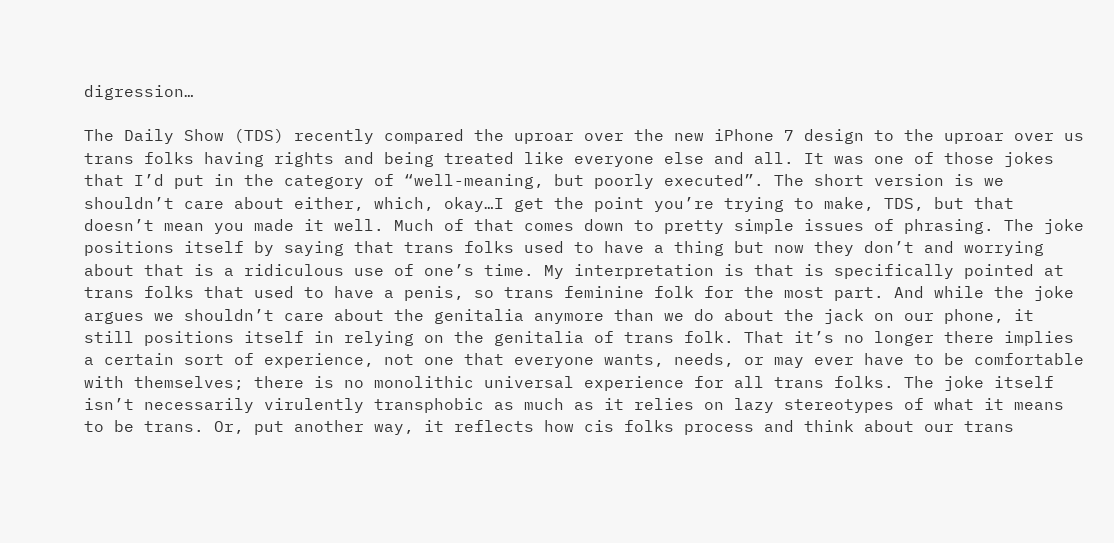digression…

The Daily Show (TDS) recently compared the uproar over the new iPhone 7 design to the uproar over us trans folks having rights and being treated like everyone else and all. It was one of those jokes that I’d put in the category of “well-meaning, but poorly executed”. The short version is we shouldn’t care about either, which, okay…I get the point you’re trying to make, TDS, but that doesn’t mean you made it well. Much of that comes down to pretty simple issues of phrasing. The joke positions itself by saying that trans folks used to have a thing but now they don’t and worrying about that is a ridiculous use of one’s time. My interpretation is that is specifically pointed at trans folks that used to have a penis, so trans feminine folk for the most part. And while the joke argues we shouldn’t care about the genitalia anymore than we do about the jack on our phone, it still positions itself in relying on the genitalia of trans folk. That it’s no longer there implies a certain sort of experience, not one that everyone wants, needs, or may ever have to be comfortable with themselves; there is no monolithic universal experience for all trans folks. The joke itself isn’t necessarily virulently transphobic as much as it relies on lazy stereotypes of what it means to be trans. Or, put another way, it reflects how cis folks process and think about our trans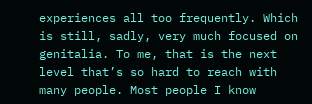experiences all too frequently. Which is still, sadly, very much focused on genitalia. To me, that is the next level that’s so hard to reach with many people. Most people I know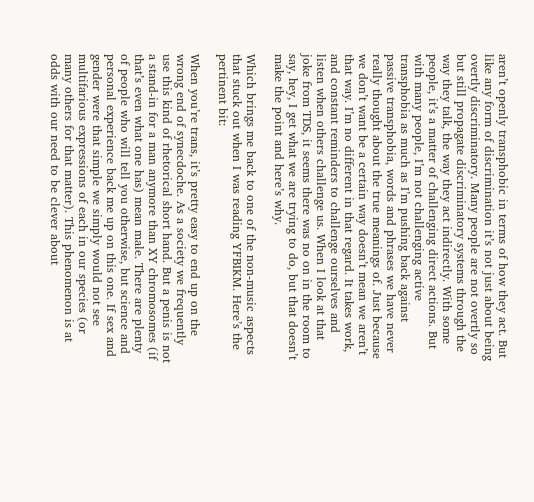aren’t openly transphobic in terms of how they act. But like any form of discrimination it’s not just about being overtly discriminatory. Many people are not overtly so but still propagate discriminatory systems through the way they talk, the way they act indirectly. With some people, it’s a matter of challenging direct actions. But with many people, I’m not challenging active transphobia as much as I’m pushing back against passive transphobia, words and phrases we have never really thought about the true meanings of. Just because we don’t want be a certain way doesn’t mean we aren’t that way. I’m no different in that regard. It takes work, and constant reminders to challenge ourselves and listen when others challenge us. When I look at that joke from TDS, it seems there was no on in the room to say, hey, I get what we are trying to do, but that doesn’t make the point and here’s why.

Which brings me back to one of the non-music aspects that stuck out when I was reading YFBIKM. Here’s the pertinent bit:

When you’re trans, it’s pretty easy to end up on the wrong end of synecdoche. As a society we frequently use this kind of rhetorical short hand. But a penis is not a stand-in for a man anymore than XY chromosomes (if that’s even what one has) mean male. There are plenty of people who will tell you otherwise, but science and personal experience back me up on this one. If sex and gender were that simple we simply would not see multifarious expressions of each in our species (or many others for that matter). This phenomenon is at odds with our need to be clever about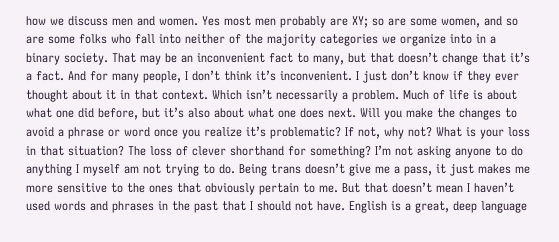how we discuss men and women. Yes most men probably are XY; so are some women, and so are some folks who fall into neither of the majority categories we organize into in a binary society. That may be an inconvenient fact to many, but that doesn’t change that it’s a fact. And for many people, I don’t think it’s inconvenient. I just don’t know if they ever thought about it in that context. Which isn’t necessarily a problem. Much of life is about what one did before, but it’s also about what one does next. Will you make the changes to avoid a phrase or word once you realize it’s problematic? If not, why not? What is your loss in that situation? The loss of clever shorthand for something? I’m not asking anyone to do anything I myself am not trying to do. Being trans doesn’t give me a pass, it just makes me more sensitive to the ones that obviously pertain to me. But that doesn’t mean I haven’t used words and phrases in the past that I should not have. English is a great, deep language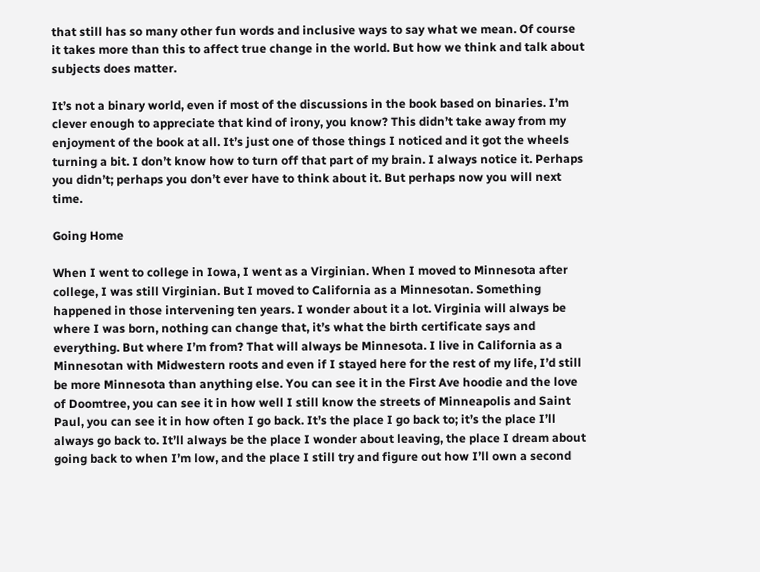that still has so many other fun words and inclusive ways to say what we mean. Of course it takes more than this to affect true change in the world. But how we think and talk about subjects does matter.

It’s not a binary world, even if most of the discussions in the book based on binaries. I’m clever enough to appreciate that kind of irony, you know? This didn’t take away from my enjoyment of the book at all. It’s just one of those things I noticed and it got the wheels turning a bit. I don’t know how to turn off that part of my brain. I always notice it. Perhaps you didn’t; perhaps you don’t ever have to think about it. But perhaps now you will next time.

Going Home

When I went to college in Iowa, I went as a Virginian. When I moved to Minnesota after college, I was still Virginian. But I moved to California as a Minnesotan. Something happened in those intervening ten years. I wonder about it a lot. Virginia will always be where I was born, nothing can change that, it’s what the birth certificate says and everything. But where I’m from? That will always be Minnesota. I live in California as a Minnesotan with Midwestern roots and even if I stayed here for the rest of my life, I’d still be more Minnesota than anything else. You can see it in the First Ave hoodie and the love of Doomtree, you can see it in how well I still know the streets of Minneapolis and Saint Paul, you can see it in how often I go back. It’s the place I go back to; it’s the place I’ll always go back to. It’ll always be the place I wonder about leaving, the place I dream about going back to when I’m low, and the place I still try and figure out how I’ll own a second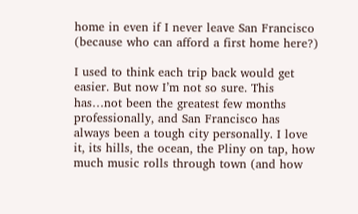home in even if I never leave San Francisco (because who can afford a first home here?)

I used to think each trip back would get easier. But now I’m not so sure. This has…not been the greatest few months professionally, and San Francisco has always been a tough city personally. I love it, its hills, the ocean, the Pliny on tap, how much music rolls through town (and how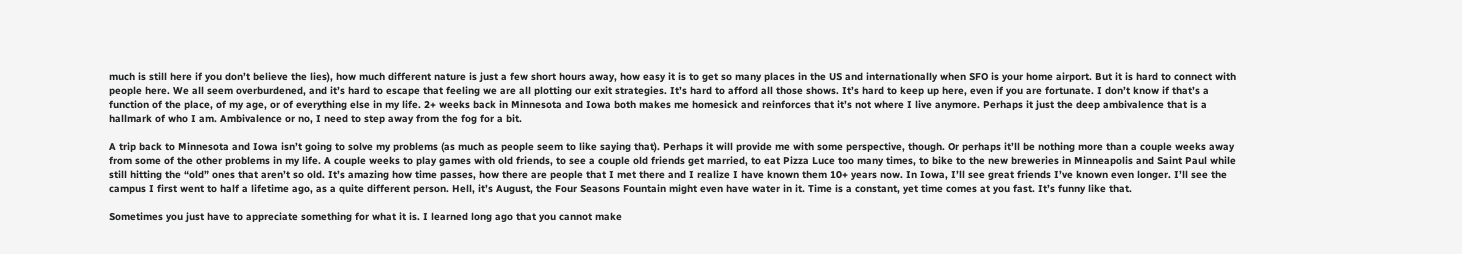much is still here if you don’t believe the lies), how much different nature is just a few short hours away, how easy it is to get so many places in the US and internationally when SFO is your home airport. But it is hard to connect with people here. We all seem overburdened, and it’s hard to escape that feeling we are all plotting our exit strategies. It’s hard to afford all those shows. It’s hard to keep up here, even if you are fortunate. I don’t know if that’s a function of the place, of my age, or of everything else in my life. 2+ weeks back in Minnesota and Iowa both makes me homesick and reinforces that it’s not where I live anymore. Perhaps it just the deep ambivalence that is a hallmark of who I am. Ambivalence or no, I need to step away from the fog for a bit.

A trip back to Minnesota and Iowa isn’t going to solve my problems (as much as people seem to like saying that). Perhaps it will provide me with some perspective, though. Or perhaps it’ll be nothing more than a couple weeks away from some of the other problems in my life. A couple weeks to play games with old friends, to see a couple old friends get married, to eat Pizza Luce too many times, to bike to the new breweries in Minneapolis and Saint Paul while still hitting the “old” ones that aren’t so old. It’s amazing how time passes, how there are people that I met there and I realize I have known them 10+ years now. In Iowa, I’ll see great friends I’ve known even longer. I’ll see the campus I first went to half a lifetime ago, as a quite different person. Hell, it’s August, the Four Seasons Fountain might even have water in it. Time is a constant, yet time comes at you fast. It’s funny like that.

Sometimes you just have to appreciate something for what it is. I learned long ago that you cannot make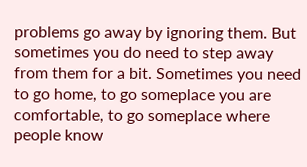problems go away by ignoring them. But sometimes you do need to step away from them for a bit. Sometimes you need to go home, to go someplace you are comfortable, to go someplace where people know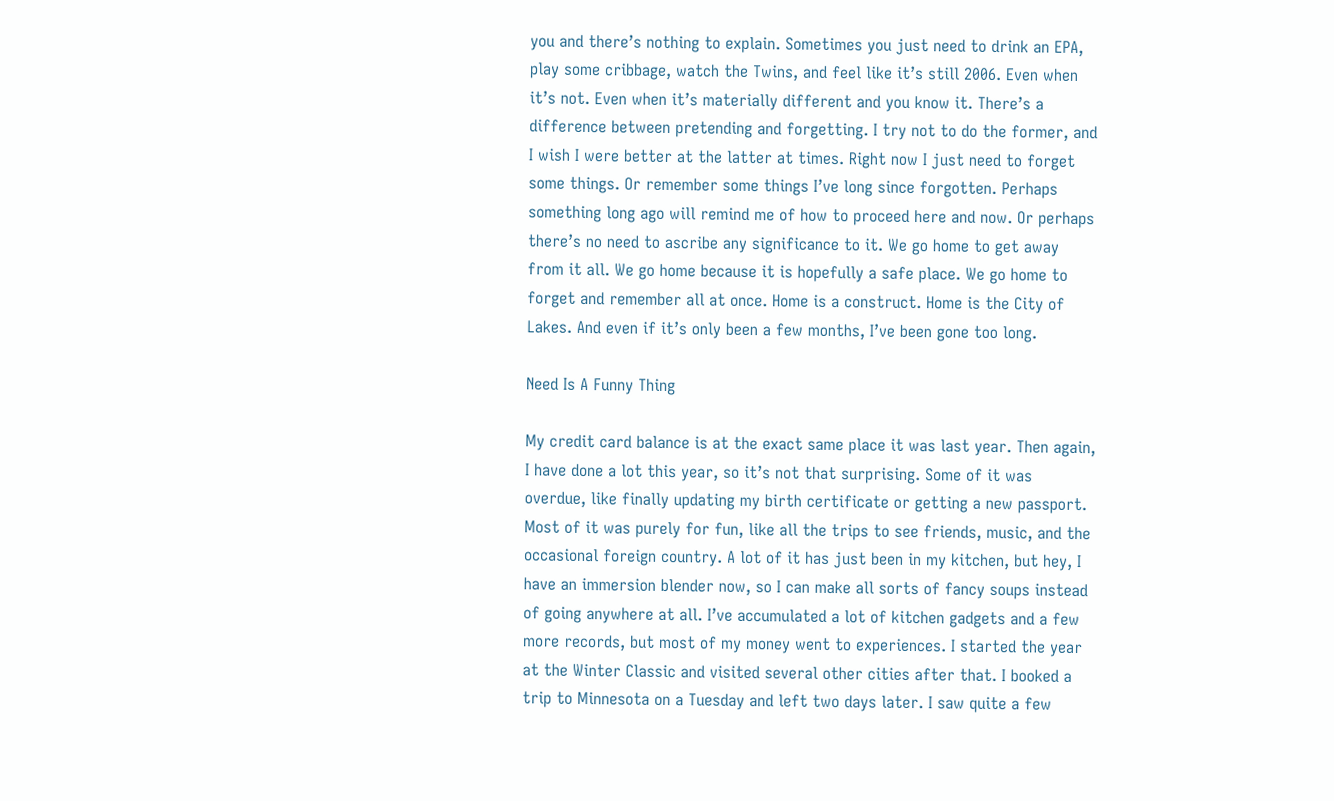you and there’s nothing to explain. Sometimes you just need to drink an EPA, play some cribbage, watch the Twins, and feel like it’s still 2006. Even when it’s not. Even when it’s materially different and you know it. There’s a difference between pretending and forgetting. I try not to do the former, and I wish I were better at the latter at times. Right now I just need to forget some things. Or remember some things I’ve long since forgotten. Perhaps something long ago will remind me of how to proceed here and now. Or perhaps there’s no need to ascribe any significance to it. We go home to get away from it all. We go home because it is hopefully a safe place. We go home to forget and remember all at once. Home is a construct. Home is the City of Lakes. And even if it’s only been a few months, I’ve been gone too long.

Need Is A Funny Thing

My credit card balance is at the exact same place it was last year. Then again, I have done a lot this year, so it’s not that surprising. Some of it was overdue, like finally updating my birth certificate or getting a new passport. Most of it was purely for fun, like all the trips to see friends, music, and the occasional foreign country. A lot of it has just been in my kitchen, but hey, I have an immersion blender now, so I can make all sorts of fancy soups instead of going anywhere at all. I’ve accumulated a lot of kitchen gadgets and a few more records, but most of my money went to experiences. I started the year at the Winter Classic and visited several other cities after that. I booked a trip to Minnesota on a Tuesday and left two days later. I saw quite a few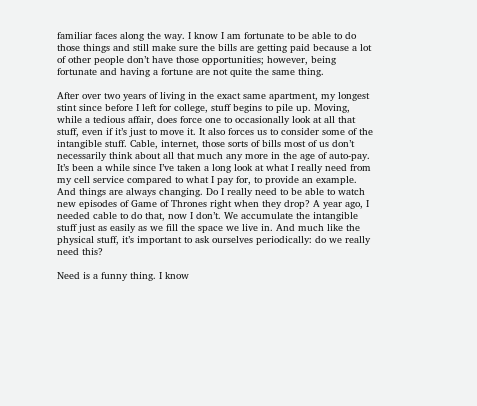familiar faces along the way. I know I am fortunate to be able to do those things and still make sure the bills are getting paid because a lot of other people don’t have those opportunities; however, being fortunate and having a fortune are not quite the same thing.

After over two years of living in the exact same apartment, my longest stint since before I left for college, stuff begins to pile up. Moving, while a tedious affair, does force one to occasionally look at all that stuff, even if it’s just to move it. It also forces us to consider some of the intangible stuff. Cable, internet, those sorts of bills most of us don’t necessarily think about all that much any more in the age of auto-pay. It’s been a while since I’ve taken a long look at what I really need from my cell service compared to what I pay for, to provide an example. And things are always changing. Do I really need to be able to watch new episodes of Game of Thrones right when they drop? A year ago, I needed cable to do that, now I don’t. We accumulate the intangible stuff just as easily as we fill the space we live in. And much like the physical stuff, it’s important to ask ourselves periodically: do we really need this?

Need is a funny thing. I know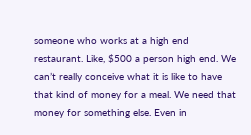someone who works at a high end restaurant. Like, $500 a person high end. We can’t really conceive what it is like to have that kind of money for a meal. We need that money for something else. Even in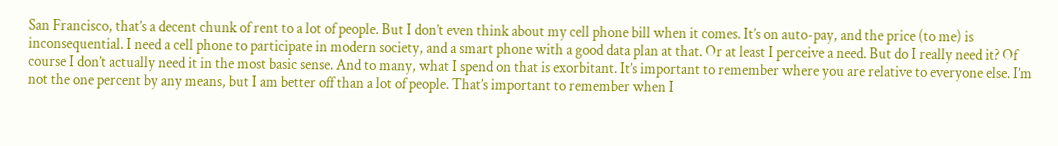San Francisco, that’s a decent chunk of rent to a lot of people. But I don’t even think about my cell phone bill when it comes. It’s on auto-pay, and the price (to me) is inconsequential. I need a cell phone to participate in modern society, and a smart phone with a good data plan at that. Or at least I perceive a need. But do I really need it? Of course I don’t actually need it in the most basic sense. And to many, what I spend on that is exorbitant. It’s important to remember where you are relative to everyone else. I’m not the one percent by any means, but I am better off than a lot of people. That’s important to remember when I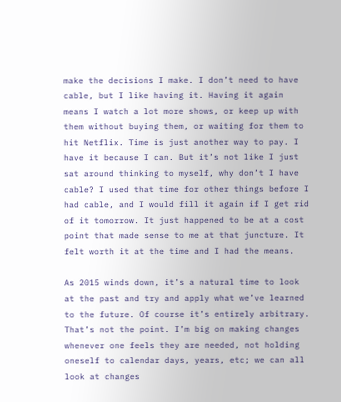make the decisions I make. I don’t need to have cable, but I like having it. Having it again means I watch a lot more shows, or keep up with them without buying them, or waiting for them to hit Netflix. Time is just another way to pay. I have it because I can. But it’s not like I just sat around thinking to myself, why don’t I have cable? I used that time for other things before I had cable, and I would fill it again if I get rid of it tomorrow. It just happened to be at a cost point that made sense to me at that juncture. It felt worth it at the time and I had the means.

As 2015 winds down, it’s a natural time to look at the past and try and apply what we’ve learned to the future. Of course it’s entirely arbitrary. That’s not the point. I’m big on making changes whenever one feels they are needed, not holding oneself to calendar days, years, etc; we can all look at changes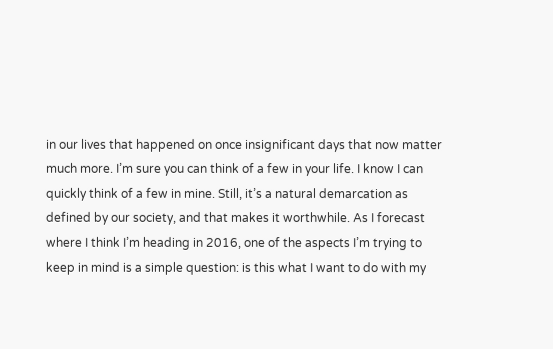in our lives that happened on once insignificant days that now matter much more. I’m sure you can think of a few in your life. I know I can quickly think of a few in mine. Still, it’s a natural demarcation as defined by our society, and that makes it worthwhile. As I forecast where I think I’m heading in 2016, one of the aspects I’m trying to keep in mind is a simple question: is this what I want to do with my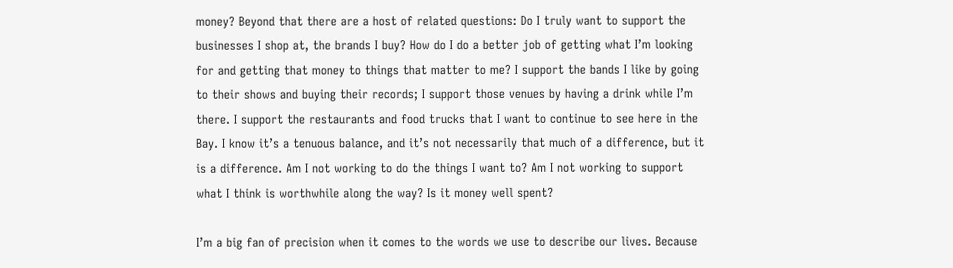money? Beyond that there are a host of related questions: Do I truly want to support the businesses I shop at, the brands I buy? How do I do a better job of getting what I’m looking for and getting that money to things that matter to me? I support the bands I like by going to their shows and buying their records; I support those venues by having a drink while I’m there. I support the restaurants and food trucks that I want to continue to see here in the Bay. I know it’s a tenuous balance, and it’s not necessarily that much of a difference, but it is a difference. Am I not working to do the things I want to? Am I not working to support what I think is worthwhile along the way? Is it money well spent?

I’m a big fan of precision when it comes to the words we use to describe our lives. Because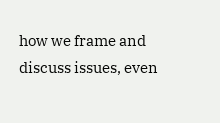how we frame and discuss issues, even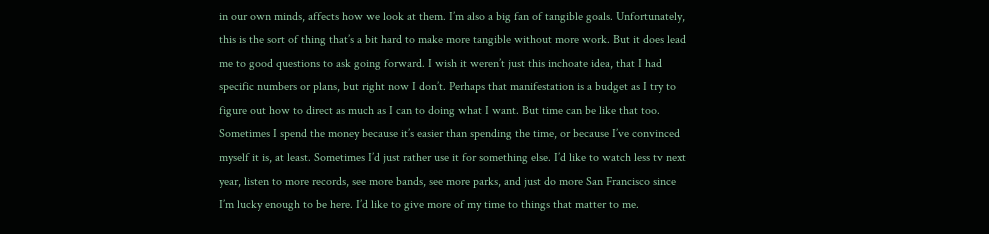in our own minds, affects how we look at them. I’m also a big fan of tangible goals. Unfortunately, this is the sort of thing that’s a bit hard to make more tangible without more work. But it does lead me to good questions to ask going forward. I wish it weren’t just this inchoate idea, that I had specific numbers or plans, but right now I don’t. Perhaps that manifestation is a budget as I try to figure out how to direct as much as I can to doing what I want. But time can be like that too. Sometimes I spend the money because it’s easier than spending the time, or because I’ve convinced myself it is, at least. Sometimes I’d just rather use it for something else. I’d like to watch less tv next year, listen to more records, see more bands, see more parks, and just do more San Francisco since I’m lucky enough to be here. I’d like to give more of my time to things that matter to me.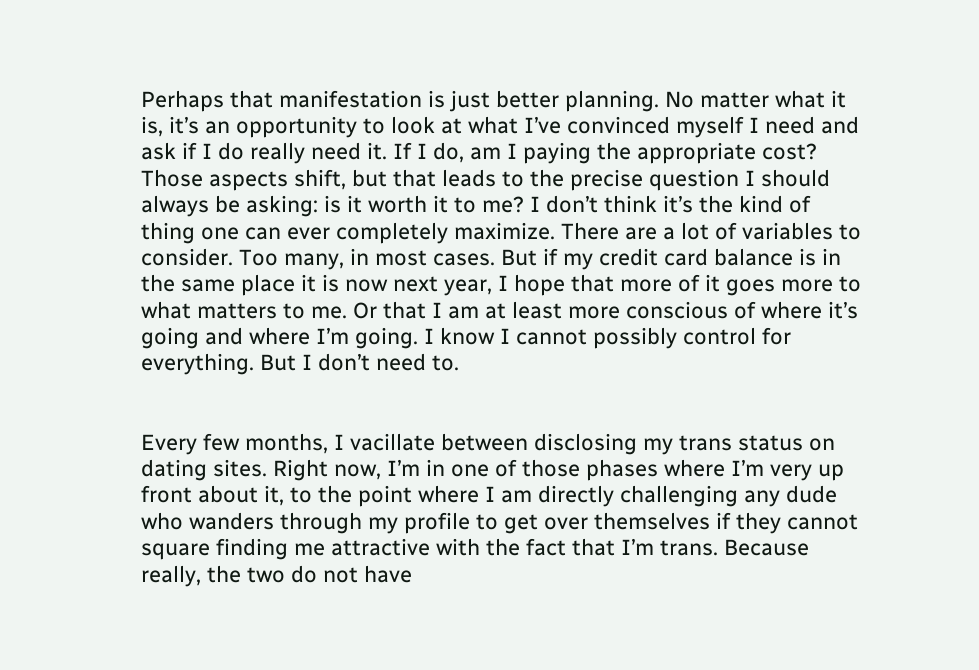Perhaps that manifestation is just better planning. No matter what it is, it’s an opportunity to look at what I’ve convinced myself I need and ask if I do really need it. If I do, am I paying the appropriate cost? Those aspects shift, but that leads to the precise question I should always be asking: is it worth it to me? I don’t think it’s the kind of thing one can ever completely maximize. There are a lot of variables to consider. Too many, in most cases. But if my credit card balance is in the same place it is now next year, I hope that more of it goes more to what matters to me. Or that I am at least more conscious of where it’s going and where I’m going. I know I cannot possibly control for everything. But I don’t need to.


Every few months, I vacillate between disclosing my trans status on dating sites. Right now, I’m in one of those phases where I’m very up front about it, to the point where I am directly challenging any dude who wanders through my profile to get over themselves if they cannot square finding me attractive with the fact that I’m trans. Because really, the two do not have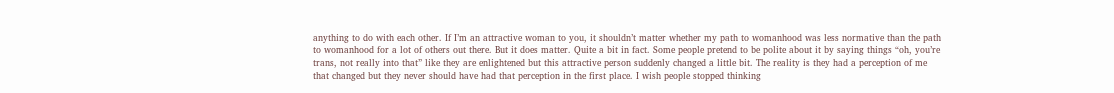anything to do with each other. If I’m an attractive woman to you, it shouldn’t matter whether my path to womanhood was less normative than the path to womanhood for a lot of others out there. But it does matter. Quite a bit in fact. Some people pretend to be polite about it by saying things “oh, you’re trans, not really into that” like they are enlightened but this attractive person suddenly changed a little bit. The reality is they had a perception of me that changed but they never should have had that perception in the first place. I wish people stopped thinking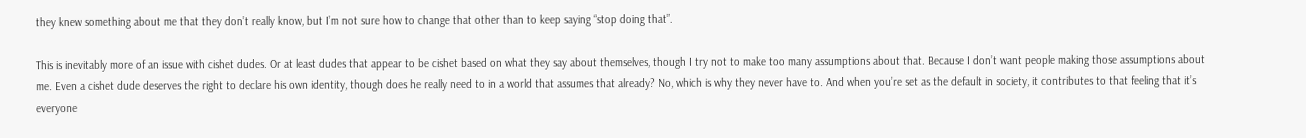they knew something about me that they don’t really know, but I’m not sure how to change that other than to keep saying “stop doing that”.

This is inevitably more of an issue with cishet dudes. Or at least dudes that appear to be cishet based on what they say about themselves, though I try not to make too many assumptions about that. Because I don’t want people making those assumptions about me. Even a cishet dude deserves the right to declare his own identity, though does he really need to in a world that assumes that already? No, which is why they never have to. And when you’re set as the default in society, it contributes to that feeling that it’s everyone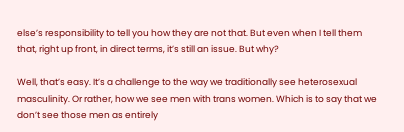else’s responsibility to tell you how they are not that. But even when I tell them that, right up front, in direct terms, it’s still an issue. But why?

Well, that’s easy. It’s a challenge to the way we traditionally see heterosexual masculinity. Or rather, how we see men with trans women. Which is to say that we don’t see those men as entirely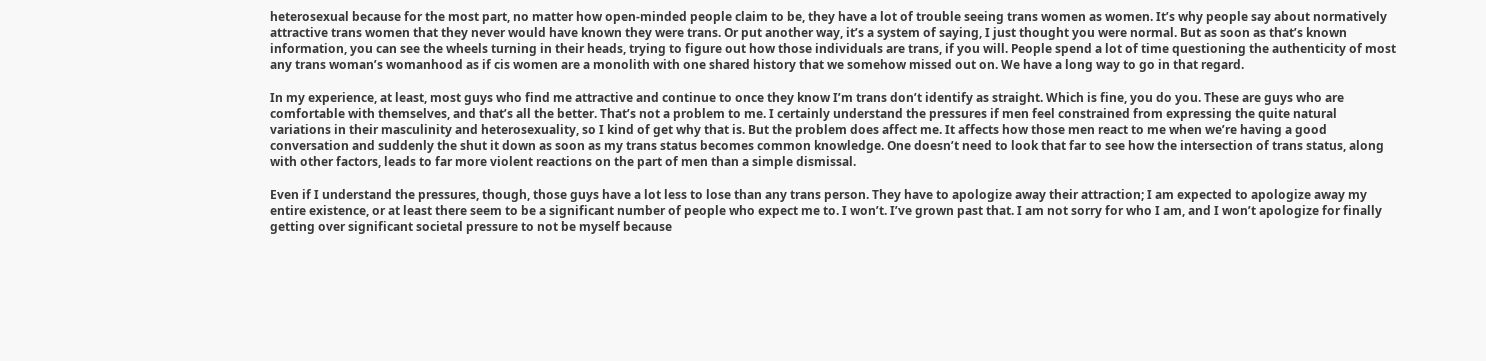heterosexual because for the most part, no matter how open-minded people claim to be, they have a lot of trouble seeing trans women as women. It’s why people say about normatively attractive trans women that they never would have known they were trans. Or put another way, it’s a system of saying, I just thought you were normal. But as soon as that’s known information, you can see the wheels turning in their heads, trying to figure out how those individuals are trans, if you will. People spend a lot of time questioning the authenticity of most any trans woman’s womanhood as if cis women are a monolith with one shared history that we somehow missed out on. We have a long way to go in that regard.

In my experience, at least, most guys who find me attractive and continue to once they know I’m trans don’t identify as straight. Which is fine, you do you. These are guys who are comfortable with themselves, and that’s all the better. That’s not a problem to me. I certainly understand the pressures if men feel constrained from expressing the quite natural variations in their masculinity and heterosexuality, so I kind of get why that is. But the problem does affect me. It affects how those men react to me when we’re having a good conversation and suddenly the shut it down as soon as my trans status becomes common knowledge. One doesn’t need to look that far to see how the intersection of trans status, along with other factors, leads to far more violent reactions on the part of men than a simple dismissal.

Even if I understand the pressures, though, those guys have a lot less to lose than any trans person. They have to apologize away their attraction; I am expected to apologize away my entire existence, or at least there seem to be a significant number of people who expect me to. I won’t. I’ve grown past that. I am not sorry for who I am, and I won’t apologize for finally getting over significant societal pressure to not be myself because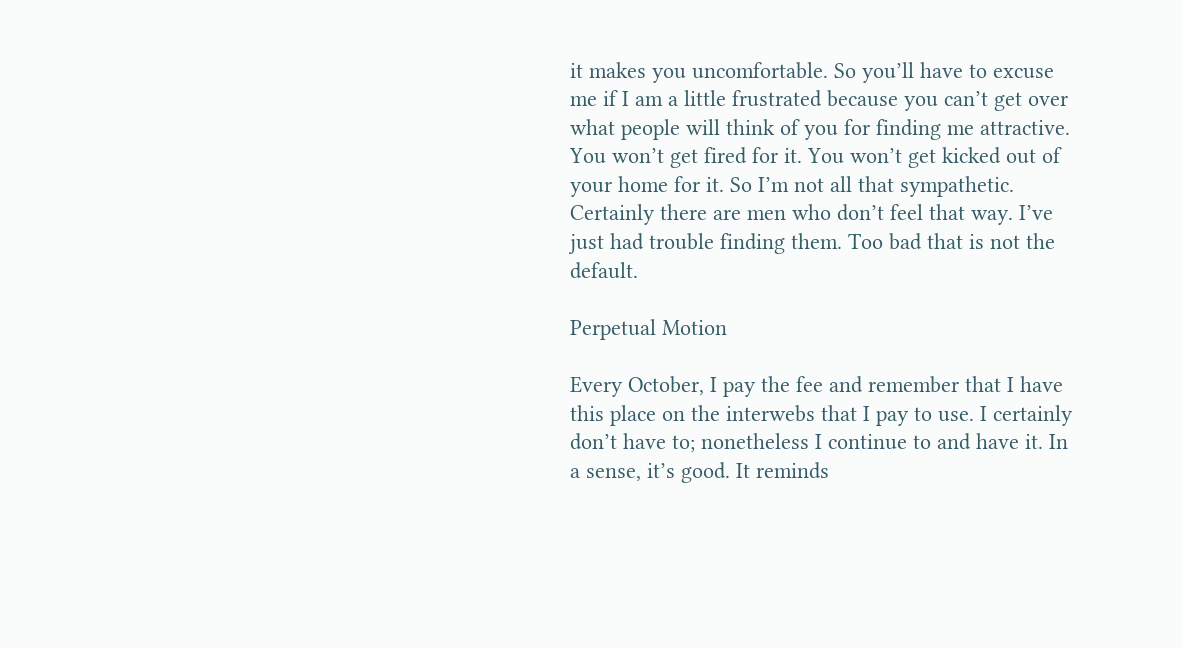it makes you uncomfortable. So you’ll have to excuse me if I am a little frustrated because you can’t get over what people will think of you for finding me attractive. You won’t get fired for it. You won’t get kicked out of your home for it. So I’m not all that sympathetic. Certainly there are men who don’t feel that way. I’ve just had trouble finding them. Too bad that is not the default.

Perpetual Motion

Every October, I pay the fee and remember that I have this place on the interwebs that I pay to use. I certainly don’t have to; nonetheless I continue to and have it. In a sense, it’s good. It reminds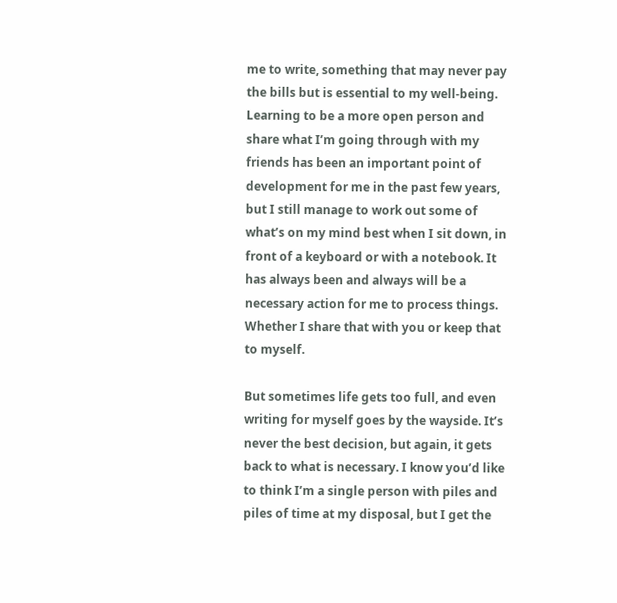me to write, something that may never pay the bills but is essential to my well-being. Learning to be a more open person and share what I’m going through with my friends has been an important point of development for me in the past few years, but I still manage to work out some of what’s on my mind best when I sit down, in front of a keyboard or with a notebook. It has always been and always will be a necessary action for me to process things. Whether I share that with you or keep that to myself.

But sometimes life gets too full, and even writing for myself goes by the wayside. It’s never the best decision, but again, it gets back to what is necessary. I know you’d like to think I’m a single person with piles and piles of time at my disposal, but I get the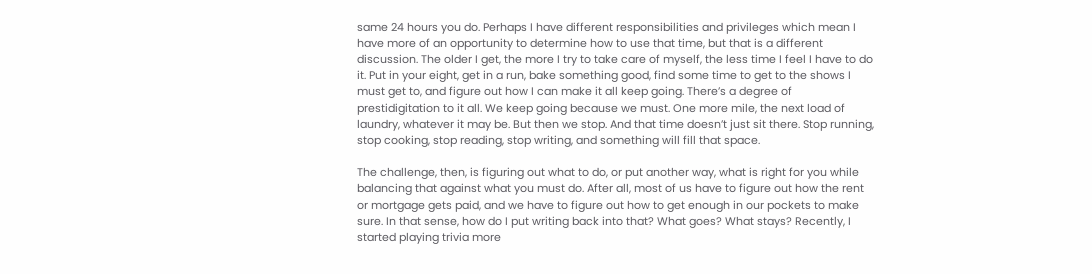same 24 hours you do. Perhaps I have different responsibilities and privileges which mean I have more of an opportunity to determine how to use that time, but that is a different discussion. The older I get, the more I try to take care of myself, the less time I feel I have to do it. Put in your eight, get in a run, bake something good, find some time to get to the shows I must get to, and figure out how I can make it all keep going. There’s a degree of prestidigitation to it all. We keep going because we must. One more mile, the next load of laundry, whatever it may be. But then we stop. And that time doesn’t just sit there. Stop running, stop cooking, stop reading, stop writing, and something will fill that space.

The challenge, then, is figuring out what to do, or put another way, what is right for you while balancing that against what you must do. After all, most of us have to figure out how the rent or mortgage gets paid, and we have to figure out how to get enough in our pockets to make sure. In that sense, how do I put writing back into that? What goes? What stays? Recently, I started playing trivia more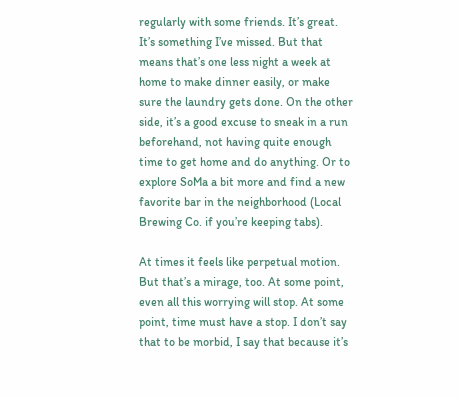regularly with some friends. It’s great. It’s something I’ve missed. But that means that’s one less night a week at home to make dinner easily, or make sure the laundry gets done. On the other side, it’s a good excuse to sneak in a run beforehand, not having quite enough time to get home and do anything. Or to explore SoMa a bit more and find a new favorite bar in the neighborhood (Local Brewing Co. if you’re keeping tabs).

At times it feels like perpetual motion. But that’s a mirage, too. At some point, even all this worrying will stop. At some point, time must have a stop. I don’t say that to be morbid, I say that because it’s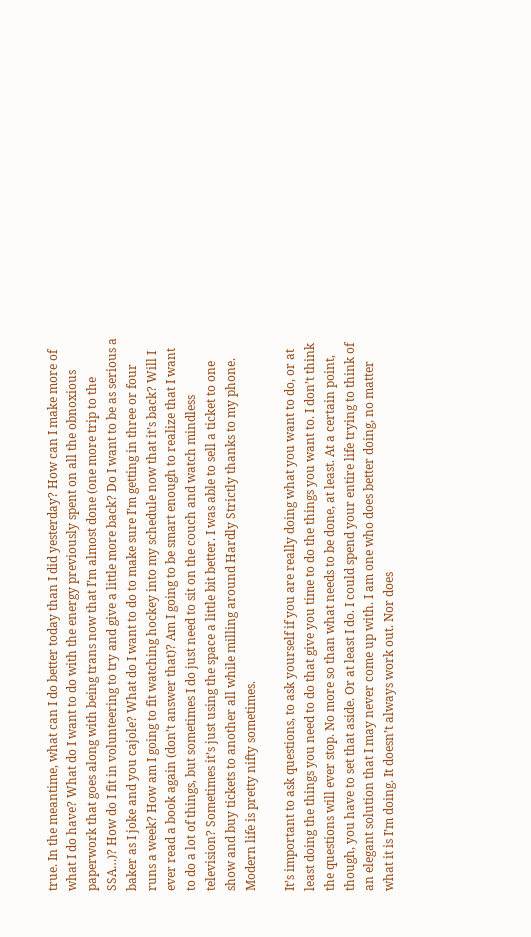true. In the meantime, what can I do better today than I did yesterday? How can I make more of what I do have? What do I want to do with the energy previously spent on all the obnoxious paperwork that goes along with being trans now that I’m almost done (one more trip to the SSA…)? How do I fit in volunteering to try and give a little more back? Do I want to be as serious a baker as I joke and you cajole? What do I want to do to make sure I’m getting in three or four runs a week? How am I going to fit watching hockey into my schedule now that it’s back? Will I ever read a book again (don’t answer that)? Am I going to be smart enough to realize that I want to do a lot of things, but sometimes I do just need to sit on the couch and watch mindless television? Sometimes it’s just using the space a little bit better. I was able to sell a ticket to one show and buy tickets to another all while milling around Hardly Strictly thanks to my phone. Modern life is pretty nifty sometimes.

It’s important to ask questions, to ask yourself if you are really doing what you want to do, or at least doing the things you need to do that give you time to do the things you want to. I don’t think the questions will ever stop. No more so than what needs to be done, at least. At a certain point, though, you have to set that aside. Or at least I do. I could spend your entire life trying to think of an elegant solution that I may never come up with. I am one who does better doing, no matter what it is I’m doing. It doesn’t always work out. Nor does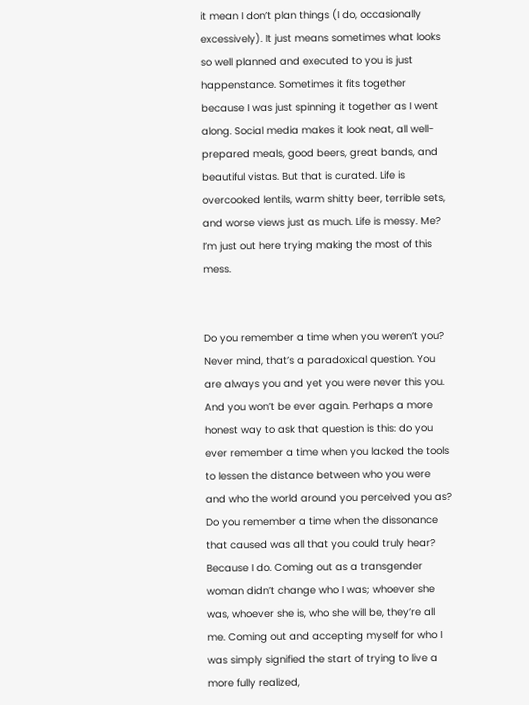it mean I don’t plan things (I do, occasionally excessively). It just means sometimes what looks so well planned and executed to you is just happenstance. Sometimes it fits together because I was just spinning it together as I went along. Social media makes it look neat, all well-prepared meals, good beers, great bands, and beautiful vistas. But that is curated. Life is overcooked lentils, warm shitty beer, terrible sets, and worse views just as much. Life is messy. Me? I’m just out here trying making the most of this mess.


Do you remember a time when you weren’t you? Never mind, that’s a paradoxical question. You are always you and yet you were never this you. And you won’t be ever again. Perhaps a more honest way to ask that question is this: do you ever remember a time when you lacked the tools to lessen the distance between who you were and who the world around you perceived you as? Do you remember a time when the dissonance that caused was all that you could truly hear? Because I do. Coming out as a transgender woman didn’t change who I was; whoever she was, whoever she is, who she will be, they’re all me. Coming out and accepting myself for who I was simply signified the start of trying to live a more fully realized,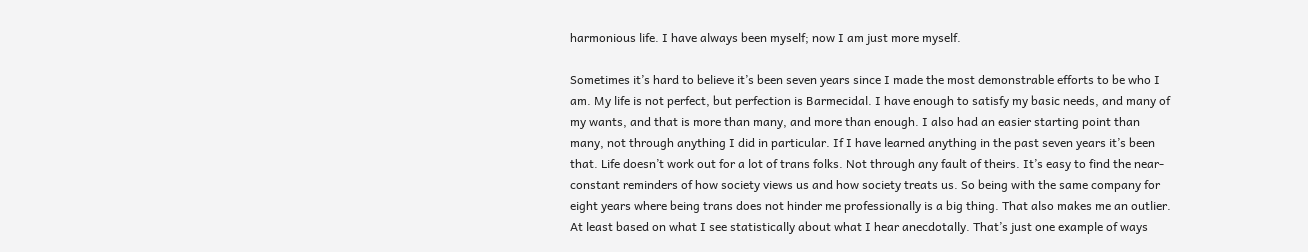harmonious life. I have always been myself; now I am just more myself.

Sometimes it’s hard to believe it’s been seven years since I made the most demonstrable efforts to be who I am. My life is not perfect, but perfection is Barmecidal. I have enough to satisfy my basic needs, and many of my wants, and that is more than many, and more than enough. I also had an easier starting point than many, not through anything I did in particular. If I have learned anything in the past seven years it’s been that. Life doesn’t work out for a lot of trans folks. Not through any fault of theirs. It’s easy to find the near-constant reminders of how society views us and how society treats us. So being with the same company for eight years where being trans does not hinder me professionally is a big thing. That also makes me an outlier. At least based on what I see statistically about what I hear anecdotally. That’s just one example of ways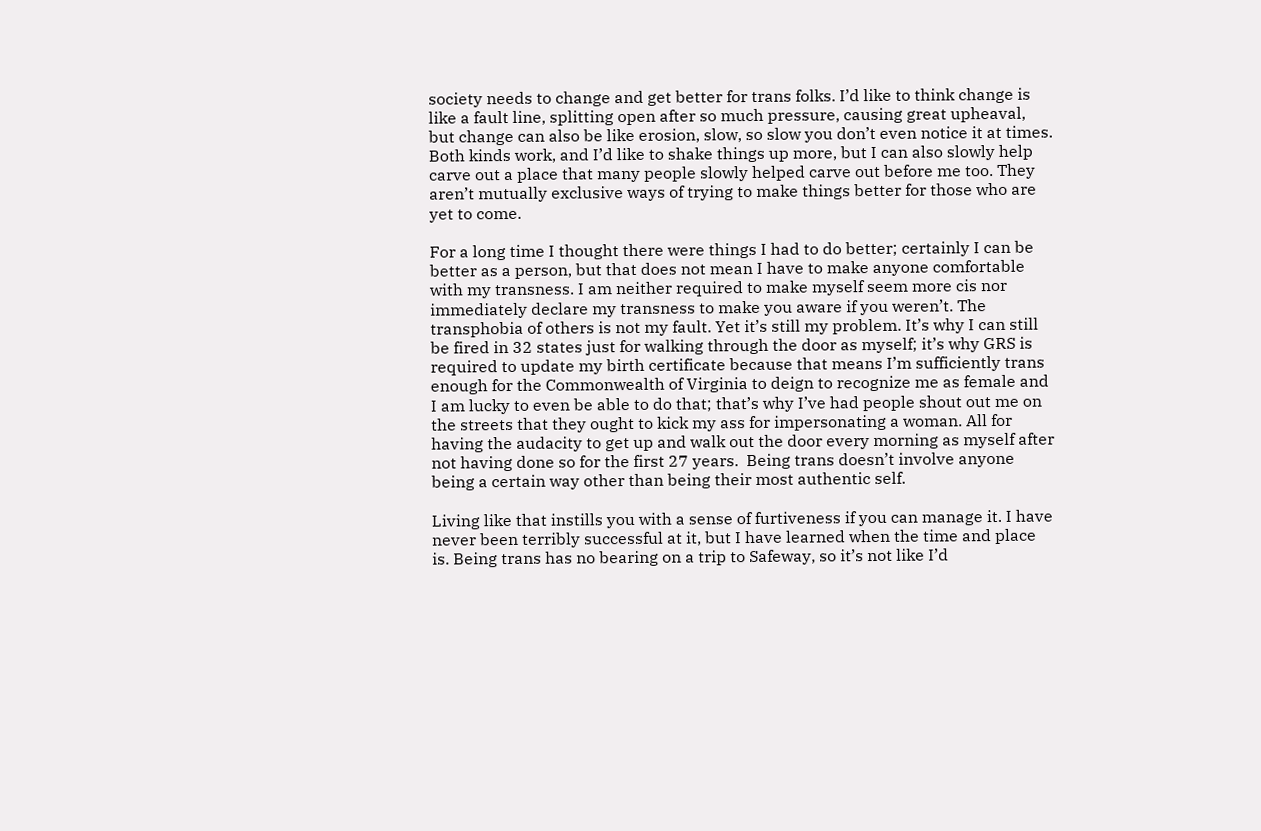society needs to change and get better for trans folks. I’d like to think change is like a fault line, splitting open after so much pressure, causing great upheaval, but change can also be like erosion, slow, so slow you don’t even notice it at times. Both kinds work, and I’d like to shake things up more, but I can also slowly help carve out a place that many people slowly helped carve out before me too. They aren’t mutually exclusive ways of trying to make things better for those who are yet to come.

For a long time I thought there were things I had to do better; certainly I can be better as a person, but that does not mean I have to make anyone comfortable with my transness. I am neither required to make myself seem more cis nor immediately declare my transness to make you aware if you weren’t. The transphobia of others is not my fault. Yet it’s still my problem. It’s why I can still be fired in 32 states just for walking through the door as myself; it’s why GRS is required to update my birth certificate because that means I’m sufficiently trans enough for the Commonwealth of Virginia to deign to recognize me as female and I am lucky to even be able to do that; that’s why I’ve had people shout out me on the streets that they ought to kick my ass for impersonating a woman. All for having the audacity to get up and walk out the door every morning as myself after not having done so for the first 27 years.  Being trans doesn’t involve anyone being a certain way other than being their most authentic self.

Living like that instills you with a sense of furtiveness if you can manage it. I have never been terribly successful at it, but I have learned when the time and place is. Being trans has no bearing on a trip to Safeway, so it’s not like I’d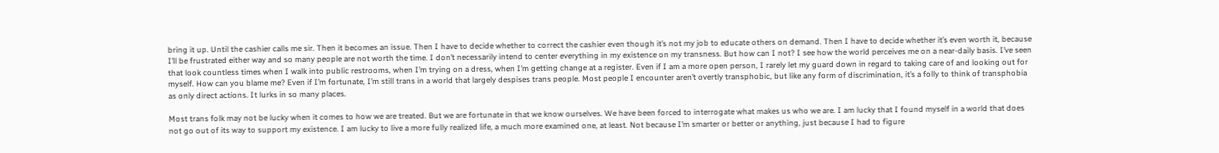bring it up. Until the cashier calls me sir. Then it becomes an issue. Then I have to decide whether to correct the cashier even though it’s not my job to educate others on demand. Then I have to decide whether it’s even worth it, because I’ll be frustrated either way and so many people are not worth the time. I don’t necessarily intend to center everything in my existence on my transness. But how can I not? I see how the world perceives me on a near-daily basis. I’ve seen that look countless times when I walk into public restrooms, when I’m trying on a dress, when I’m getting change at a register. Even if I am a more open person, I rarely let my guard down in regard to taking care of and looking out for myself. How can you blame me? Even if I’m fortunate, I’m still trans in a world that largely despises trans people. Most people I encounter aren’t overtly transphobic, but like any form of discrimination, it’s a folly to think of transphobia as only direct actions. It lurks in so many places.

Most trans folk may not be lucky when it comes to how we are treated. But we are fortunate in that we know ourselves. We have been forced to interrogate what makes us who we are. I am lucky that I found myself in a world that does not go out of its way to support my existence. I am lucky to live a more fully realized life, a much more examined one, at least. Not because I’m smarter or better or anything, just because I had to figure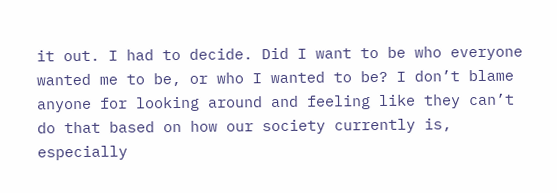it out. I had to decide. Did I want to be who everyone wanted me to be, or who I wanted to be? I don’t blame anyone for looking around and feeling like they can’t do that based on how our society currently is, especially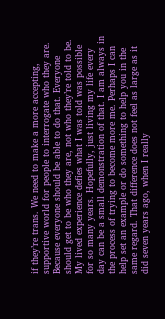if they’re trans. We need to make a more accepting, supportive world for people to interrogate who they are. Because everyone should be able to do that. Everyone should get to be who they are, not who they’re told to be. My lived experience defies what I was told was possible for so many years. Hopefully, just living my life every day can be a small demonstration of that. I am always in the process of trying to become more me. Perhaps I can help set an example or do something to help you in the same regard. That difference does not feel as large as it did seven years ago, when I really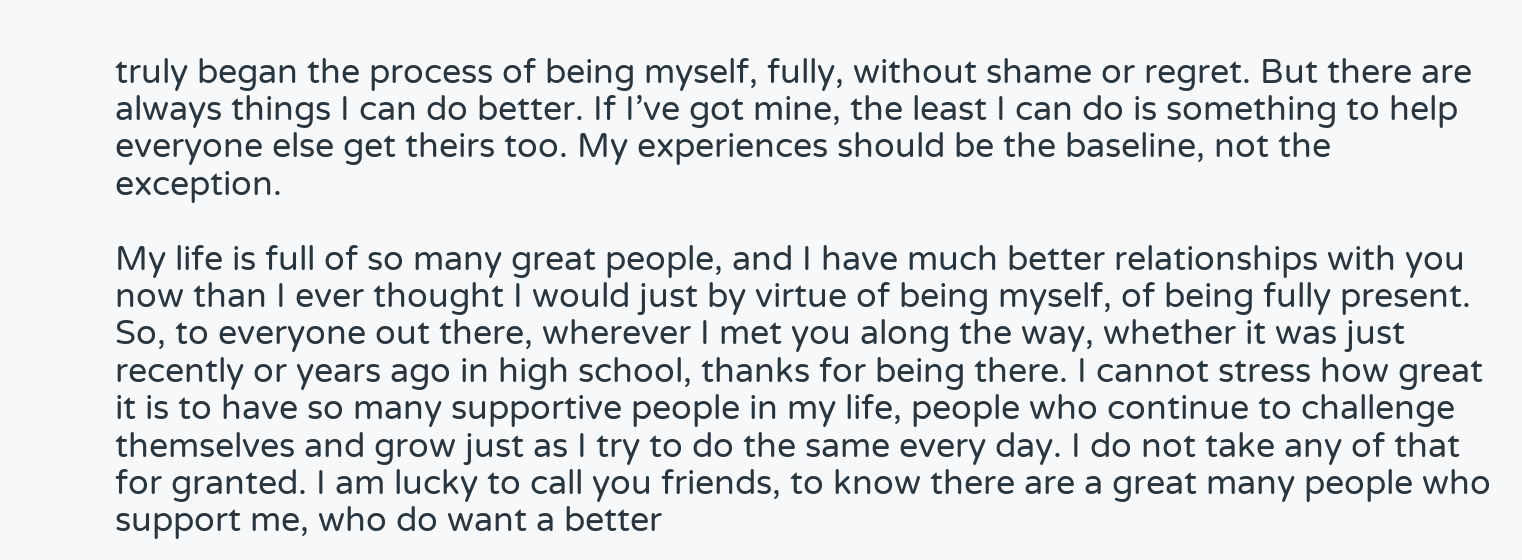truly began the process of being myself, fully, without shame or regret. But there are always things I can do better. If I’ve got mine, the least I can do is something to help everyone else get theirs too. My experiences should be the baseline, not the exception.

My life is full of so many great people, and I have much better relationships with you now than I ever thought I would just by virtue of being myself, of being fully present. So, to everyone out there, wherever I met you along the way, whether it was just recently or years ago in high school, thanks for being there. I cannot stress how great it is to have so many supportive people in my life, people who continue to challenge themselves and grow just as I try to do the same every day. I do not take any of that for granted. I am lucky to call you friends, to know there are a great many people who support me, who do want a better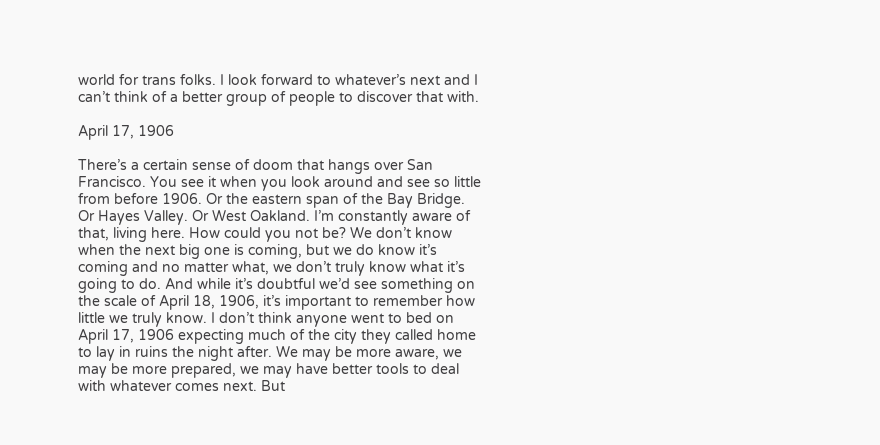world for trans folks. I look forward to whatever’s next and I can’t think of a better group of people to discover that with.

April 17, 1906

There’s a certain sense of doom that hangs over San Francisco. You see it when you look around and see so little from before 1906. Or the eastern span of the Bay Bridge. Or Hayes Valley. Or West Oakland. I’m constantly aware of that, living here. How could you not be? We don’t know when the next big one is coming, but we do know it’s coming and no matter what, we don’t truly know what it’s going to do. And while it’s doubtful we’d see something on the scale of April 18, 1906, it’s important to remember how little we truly know. I don’t think anyone went to bed on April 17, 1906 expecting much of the city they called home to lay in ruins the night after. We may be more aware, we may be more prepared, we may have better tools to deal with whatever comes next. But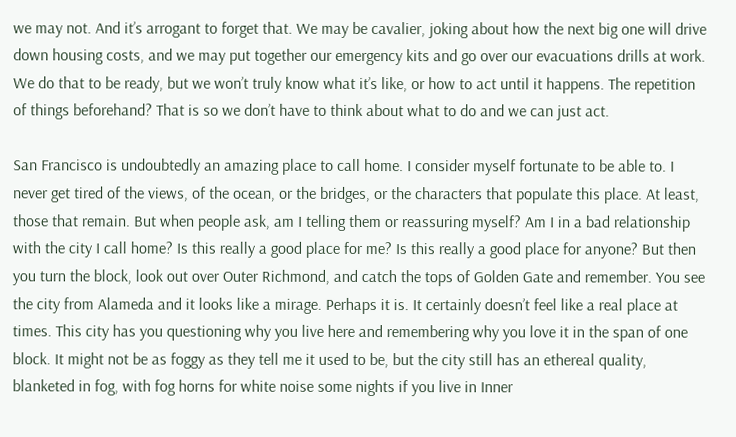we may not. And it’s arrogant to forget that. We may be cavalier, joking about how the next big one will drive down housing costs, and we may put together our emergency kits and go over our evacuations drills at work. We do that to be ready, but we won’t truly know what it’s like, or how to act until it happens. The repetition of things beforehand? That is so we don’t have to think about what to do and we can just act.

San Francisco is undoubtedly an amazing place to call home. I consider myself fortunate to be able to. I never get tired of the views, of the ocean, or the bridges, or the characters that populate this place. At least, those that remain. But when people ask, am I telling them or reassuring myself? Am I in a bad relationship with the city I call home? Is this really a good place for me? Is this really a good place for anyone? But then you turn the block, look out over Outer Richmond, and catch the tops of Golden Gate and remember. You see the city from Alameda and it looks like a mirage. Perhaps it is. It certainly doesn’t feel like a real place at times. This city has you questioning why you live here and remembering why you love it in the span of one block. It might not be as foggy as they tell me it used to be, but the city still has an ethereal quality, blanketed in fog, with fog horns for white noise some nights if you live in Inner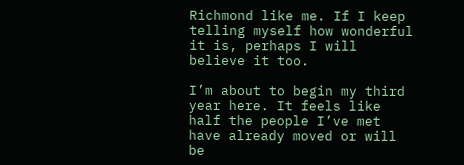Richmond like me. If I keep telling myself how wonderful it is, perhaps I will believe it too.

I’m about to begin my third year here. It feels like half the people I’ve met have already moved or will be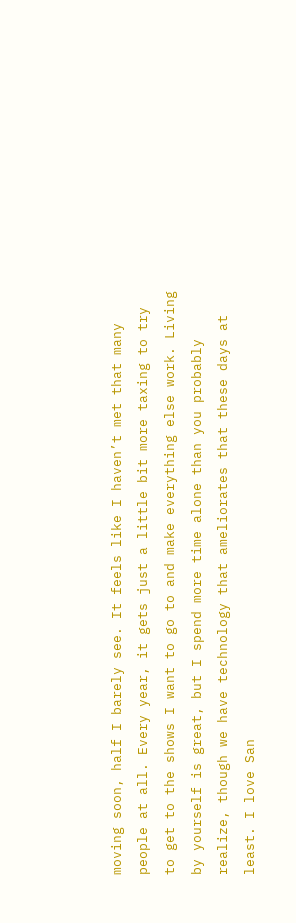moving soon, half I barely see. It feels like I haven’t met that many people at all. Every year, it gets just a little bit more taxing to try to get to the shows I want to go to and make everything else work. Living by yourself is great, but I spend more time alone than you probably realize, though we have technology that ameliorates that these days at least. I love San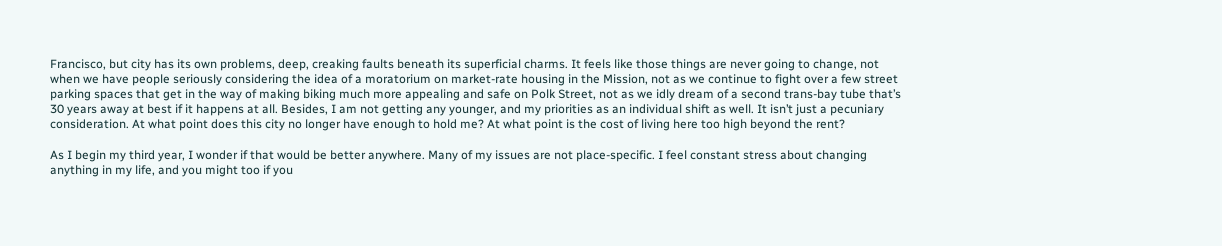Francisco, but city has its own problems, deep, creaking faults beneath its superficial charms. It feels like those things are never going to change, not when we have people seriously considering the idea of a moratorium on market-rate housing in the Mission, not as we continue to fight over a few street parking spaces that get in the way of making biking much more appealing and safe on Polk Street, not as we idly dream of a second trans-bay tube that’s 30 years away at best if it happens at all. Besides, I am not getting any younger, and my priorities as an individual shift as well. It isn’t just a pecuniary consideration. At what point does this city no longer have enough to hold me? At what point is the cost of living here too high beyond the rent?

As I begin my third year, I wonder if that would be better anywhere. Many of my issues are not place-specific. I feel constant stress about changing anything in my life, and you might too if you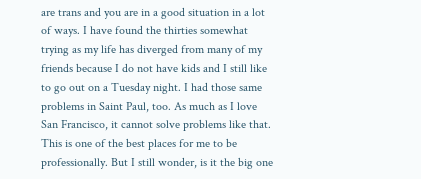are trans and you are in a good situation in a lot of ways. I have found the thirties somewhat trying as my life has diverged from many of my friends because I do not have kids and I still like to go out on a Tuesday night. I had those same problems in Saint Paul, too. As much as I love San Francisco, it cannot solve problems like that. This is one of the best places for me to be professionally. But I still wonder, is it the big one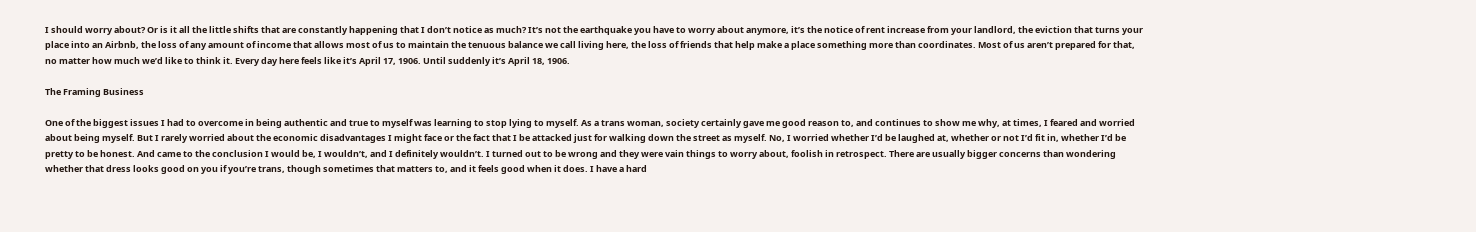I should worry about? Or is it all the little shifts that are constantly happening that I don’t notice as much? It’s not the earthquake you have to worry about anymore, it’s the notice of rent increase from your landlord, the eviction that turns your place into an Airbnb, the loss of any amount of income that allows most of us to maintain the tenuous balance we call living here, the loss of friends that help make a place something more than coordinates. Most of us aren’t prepared for that, no matter how much we’d like to think it. Every day here feels like it’s April 17, 1906. Until suddenly it’s April 18, 1906.

The Framing Business

One of the biggest issues I had to overcome in being authentic and true to myself was learning to stop lying to myself. As a trans woman, society certainly gave me good reason to, and continues to show me why, at times, I feared and worried about being myself. But I rarely worried about the economic disadvantages I might face or the fact that I be attacked just for walking down the street as myself. No, I worried whether I’d be laughed at, whether or not I’d fit in, whether I’d be pretty to be honest. And came to the conclusion I would be, I wouldn’t, and I definitely wouldn’t. I turned out to be wrong and they were vain things to worry about, foolish in retrospect. There are usually bigger concerns than wondering whether that dress looks good on you if you’re trans, though sometimes that matters to, and it feels good when it does. I have a hard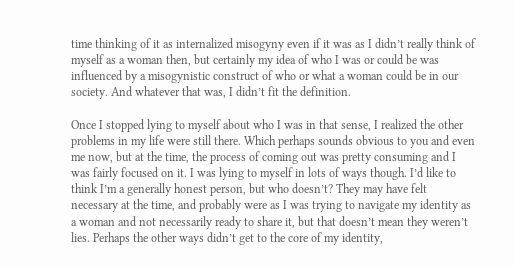time thinking of it as internalized misogyny even if it was as I didn’t really think of myself as a woman then, but certainly my idea of who I was or could be was influenced by a misogynistic construct of who or what a woman could be in our society. And whatever that was, I didn’t fit the definition.

Once I stopped lying to myself about who I was in that sense, I realized the other problems in my life were still there. Which perhaps sounds obvious to you and even me now, but at the time, the process of coming out was pretty consuming and I was fairly focused on it. I was lying to myself in lots of ways though. I’d like to think I’m a generally honest person, but who doesn’t? They may have felt necessary at the time, and probably were as I was trying to navigate my identity as a woman and not necessarily ready to share it, but that doesn’t mean they weren’t lies. Perhaps the other ways didn’t get to the core of my identity,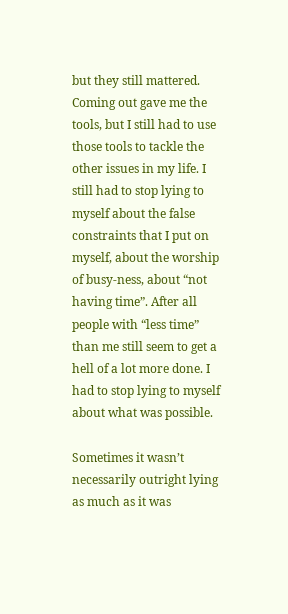but they still mattered. Coming out gave me the tools, but I still had to use those tools to tackle the other issues in my life. I still had to stop lying to myself about the false constraints that I put on myself, about the worship of busy-ness, about “not having time”. After all people with “less time” than me still seem to get a hell of a lot more done. I had to stop lying to myself about what was possible.

Sometimes it wasn’t necessarily outright lying as much as it was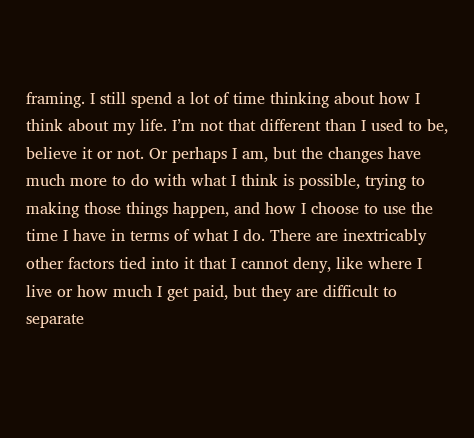framing. I still spend a lot of time thinking about how I think about my life. I’m not that different than I used to be, believe it or not. Or perhaps I am, but the changes have much more to do with what I think is possible, trying to making those things happen, and how I choose to use the time I have in terms of what I do. There are inextricably other factors tied into it that I cannot deny, like where I live or how much I get paid, but they are difficult to separate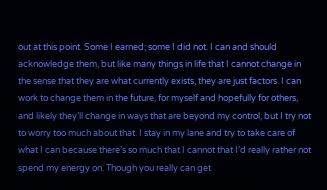out at this point. Some I earned; some I did not. I can and should acknowledge them, but like many things in life that I cannot change in the sense that they are what currently exists, they are just factors. I can work to change them in the future, for myself and hopefully for others, and likely they’ll change in ways that are beyond my control, but I try not to worry too much about that. I stay in my lane and try to take care of what I can because there’s so much that I cannot that I’d really rather not spend my energy on. Though you really can get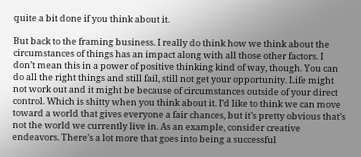quite a bit done if you think about it.

But back to the framing business. I really do think how we think about the circumstances of things has an impact along with all those other factors. I don’t mean this in a power of positive thinking kind of way, though. You can do all the right things and still fail, still not get your opportunity. Life might not work out and it might be because of circumstances outside of your direct control. Which is shitty when you think about it. I’d like to think we can move toward a world that gives everyone a fair chances, but it’s pretty obvious that’s not the world we currently live in. As an example, consider creative endeavors. There’s a lot more that goes into being a successful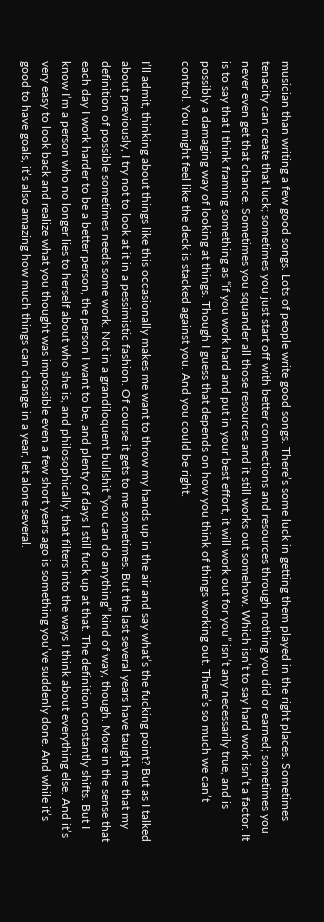musician than writing a few good songs. Lots of people write good songs. There’s some luck in getting them played in the right places. Sometimes tenacity can create that luck; sometimes you just start off with better connections and resources through nothing you did or earned; sometimes you never even get that chance. Sometimes you squander all those resources and it still works out somehow. Which isn’t to say hard work isn’t a factor. It is to say that I think framing something as “if you work hard and put in your best effort, it will work out for you” isn’t any necessarily true, and is possibly a damaging way of looking at things. Though I guess that depends on how you think of things working out. There’s so much we can’t control. You might feel like the deck is stacked against you. And you could be right.

I’ll admit, thinking about things like this occasionally makes me want to throw my hands up in the air and say what’s the fucking point? But as I talked about previously, I try not to look at it in a pessimistic fashion. Of course it gets to me sometimes. But the last several years have taught me that my definition of possible sometimes needs some work. Not in a grandiloquent bullshit “you can do anything” kind of way, though. More in the sense that each day I work harder to be a better person, the person I want to be, and plenty of days I still fuck up at that. The definition constantly shifts. But I know I’m a person who no longer lies to herself about who she is, and philosophically, that filters into the ways I think about everything else. And it’s very easy to look back and realize what you thought was impossible even a few short years ago is something you’ve suddenly done. And while it’s good to have goals, it’s also amazing how much things can change in a year, let alone several.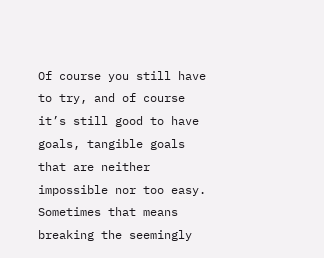Of course you still have to try, and of course it’s still good to have goals, tangible goals that are neither impossible nor too easy. Sometimes that means breaking the seemingly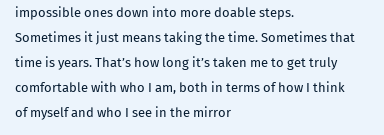impossible ones down into more doable steps. Sometimes it just means taking the time. Sometimes that time is years. That’s how long it’s taken me to get truly comfortable with who I am, both in terms of how I think of myself and who I see in the mirror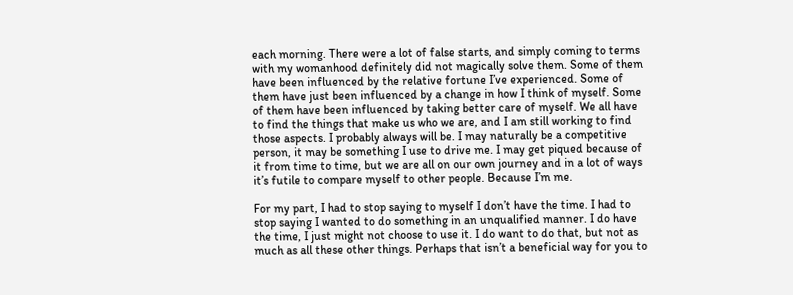each morning. There were a lot of false starts, and simply coming to terms with my womanhood definitely did not magically solve them. Some of them have been influenced by the relative fortune I’ve experienced. Some of them have just been influenced by a change in how I think of myself. Some of them have been influenced by taking better care of myself. We all have to find the things that make us who we are, and I am still working to find those aspects. I probably always will be. I may naturally be a competitive person, it may be something I use to drive me. I may get piqued because of it from time to time, but we are all on our own journey and in a lot of ways it’s futile to compare myself to other people. Because I’m me.

For my part, I had to stop saying to myself I don’t have the time. I had to stop saying I wanted to do something in an unqualified manner. I do have the time, I just might not choose to use it. I do want to do that, but not as much as all these other things. Perhaps that isn’t a beneficial way for you to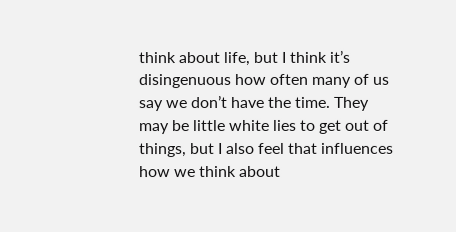think about life, but I think it’s disingenuous how often many of us say we don’t have the time. They may be little white lies to get out of things, but I also feel that influences how we think about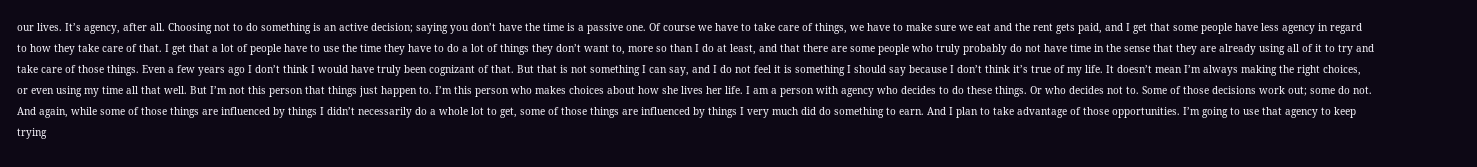our lives. It’s agency, after all. Choosing not to do something is an active decision; saying you don’t have the time is a passive one. Of course we have to take care of things, we have to make sure we eat and the rent gets paid, and I get that some people have less agency in regard to how they take care of that. I get that a lot of people have to use the time they have to do a lot of things they don’t want to, more so than I do at least, and that there are some people who truly probably do not have time in the sense that they are already using all of it to try and take care of those things. Even a few years ago I don’t think I would have truly been cognizant of that. But that is not something I can say, and I do not feel it is something I should say because I don’t think it’s true of my life. It doesn’t mean I’m always making the right choices, or even using my time all that well. But I’m not this person that things just happen to. I’m this person who makes choices about how she lives her life. I am a person with agency who decides to do these things. Or who decides not to. Some of those decisions work out; some do not. And again, while some of those things are influenced by things I didn’t necessarily do a whole lot to get, some of those things are influenced by things I very much did do something to earn. And I plan to take advantage of those opportunities. I’m going to use that agency to keep trying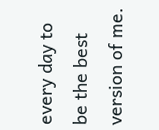every day to be the best version of me.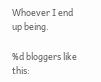Whoever I end up being.

%d bloggers like this: